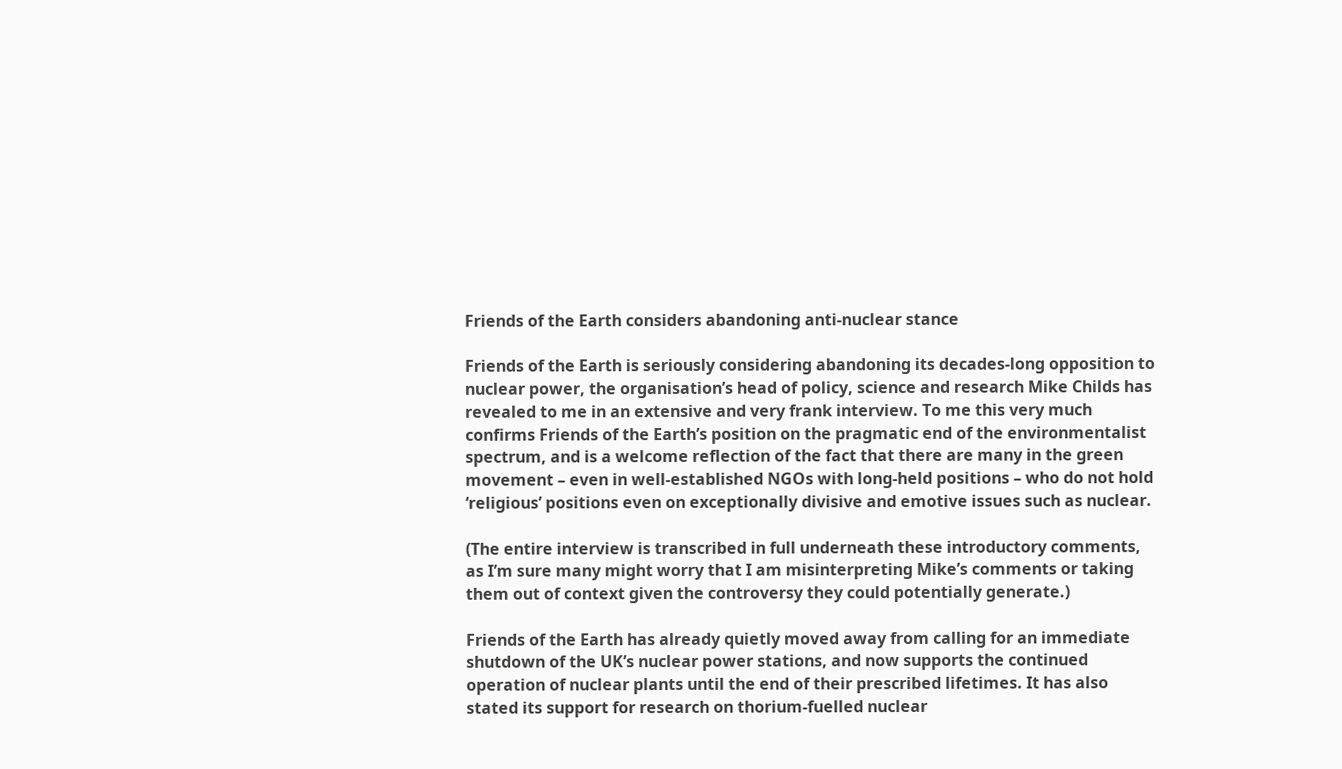Friends of the Earth considers abandoning anti-nuclear stance

Friends of the Earth is seriously considering abandoning its decades-long opposition to nuclear power, the organisation’s head of policy, science and research Mike Childs has revealed to me in an extensive and very frank interview. To me this very much confirms Friends of the Earth’s position on the pragmatic end of the environmentalist spectrum, and is a welcome reflection of the fact that there are many in the green movement – even in well-established NGOs with long-held positions – who do not hold ‘religious’ positions even on exceptionally divisive and emotive issues such as nuclear.

(The entire interview is transcribed in full underneath these introductory comments, as I’m sure many might worry that I am misinterpreting Mike’s comments or taking them out of context given the controversy they could potentially generate.)

Friends of the Earth has already quietly moved away from calling for an immediate shutdown of the UK’s nuclear power stations, and now supports the continued operation of nuclear plants until the end of their prescribed lifetimes. It has also stated its support for research on thorium-fuelled nuclear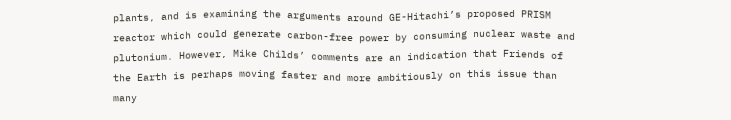plants, and is examining the arguments around GE-Hitachi’s proposed PRISM reactor which could generate carbon-free power by consuming nuclear waste and plutonium. However, Mike Childs’ comments are an indication that Friends of the Earth is perhaps moving faster and more ambitiously on this issue than many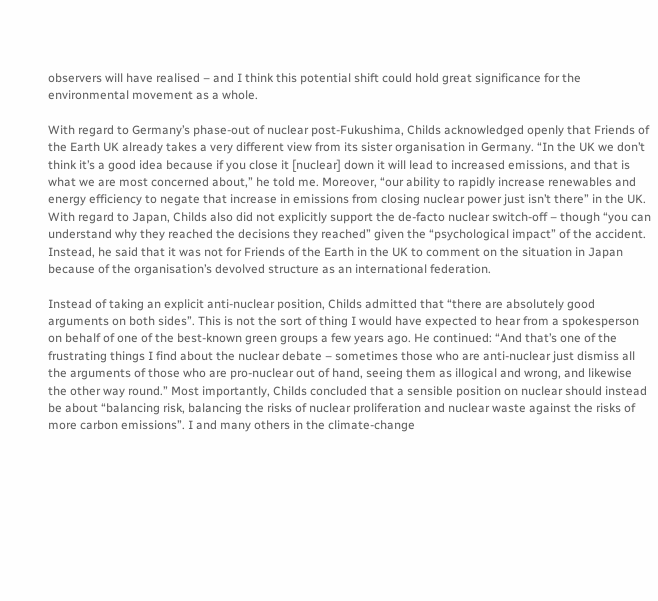observers will have realised – and I think this potential shift could hold great significance for the environmental movement as a whole.

With regard to Germany’s phase-out of nuclear post-Fukushima, Childs acknowledged openly that Friends of the Earth UK already takes a very different view from its sister organisation in Germany. “In the UK we don’t think it’s a good idea because if you close it [nuclear] down it will lead to increased emissions, and that is what we are most concerned about,” he told me. Moreover, “our ability to rapidly increase renewables and energy efficiency to negate that increase in emissions from closing nuclear power just isn’t there” in the UK. With regard to Japan, Childs also did not explicitly support the de-facto nuclear switch-off – though “you can understand why they reached the decisions they reached” given the “psychological impact” of the accident. Instead, he said that it was not for Friends of the Earth in the UK to comment on the situation in Japan because of the organisation’s devolved structure as an international federation.

Instead of taking an explicit anti-nuclear position, Childs admitted that “there are absolutely good arguments on both sides”. This is not the sort of thing I would have expected to hear from a spokesperson on behalf of one of the best-known green groups a few years ago. He continued: “And that’s one of the frustrating things I find about the nuclear debate – sometimes those who are anti-nuclear just dismiss all the arguments of those who are pro-nuclear out of hand, seeing them as illogical and wrong, and likewise the other way round.” Most importantly, Childs concluded that a sensible position on nuclear should instead be about “balancing risk, balancing the risks of nuclear proliferation and nuclear waste against the risks of more carbon emissions”. I and many others in the climate-change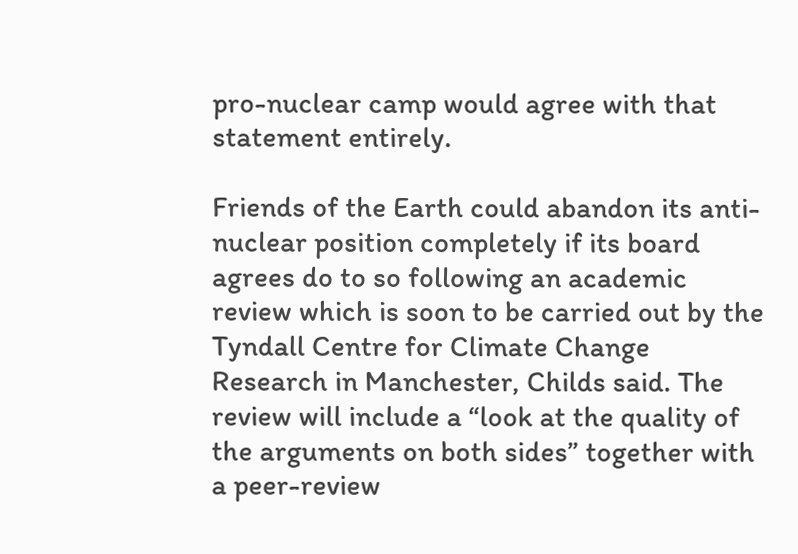pro-nuclear camp would agree with that statement entirely.

Friends of the Earth could abandon its anti-nuclear position completely if its board agrees do to so following an academic review which is soon to be carried out by the Tyndall Centre for Climate Change Research in Manchester, Childs said. The review will include a “look at the quality of the arguments on both sides” together with a peer-review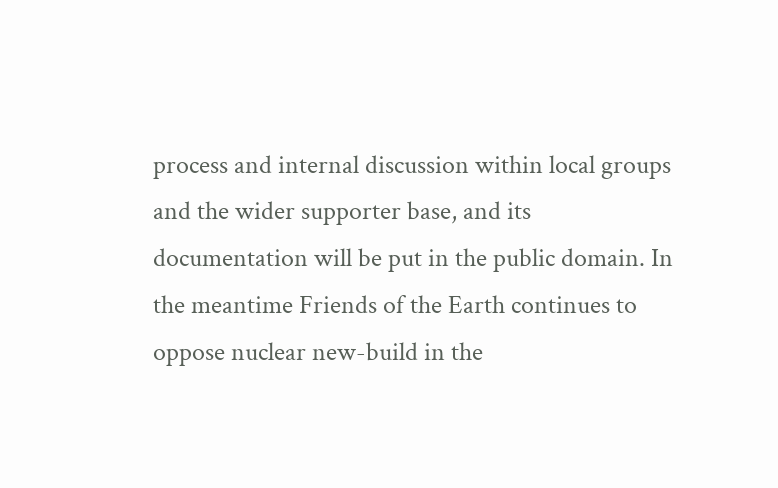process and internal discussion within local groups and the wider supporter base, and its documentation will be put in the public domain. In the meantime Friends of the Earth continues to oppose nuclear new-build in the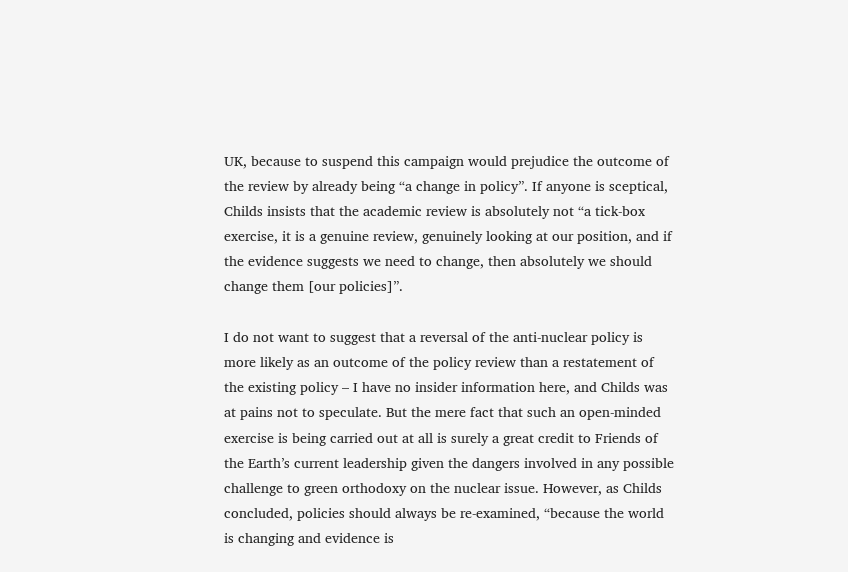UK, because to suspend this campaign would prejudice the outcome of the review by already being “a change in policy”. If anyone is sceptical, Childs insists that the academic review is absolutely not “a tick-box exercise, it is a genuine review, genuinely looking at our position, and if the evidence suggests we need to change, then absolutely we should change them [our policies]”.

I do not want to suggest that a reversal of the anti-nuclear policy is more likely as an outcome of the policy review than a restatement of the existing policy – I have no insider information here, and Childs was at pains not to speculate. But the mere fact that such an open-minded exercise is being carried out at all is surely a great credit to Friends of the Earth’s current leadership given the dangers involved in any possible challenge to green orthodoxy on the nuclear issue. However, as Childs concluded, policies should always be re-examined, “because the world is changing and evidence is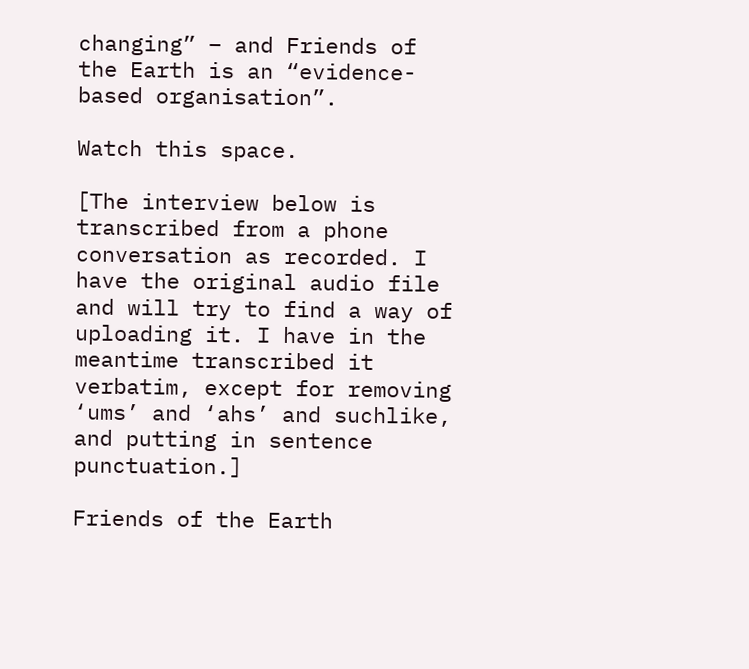changing” – and Friends of the Earth is an “evidence-based organisation”.

Watch this space.

[The interview below is transcribed from a phone conversation as recorded. I have the original audio file and will try to find a way of uploading it. I have in the meantime transcribed it verbatim, except for removing ‘ums’ and ‘ahs’ and suchlike, and putting in sentence punctuation.]

Friends of the Earth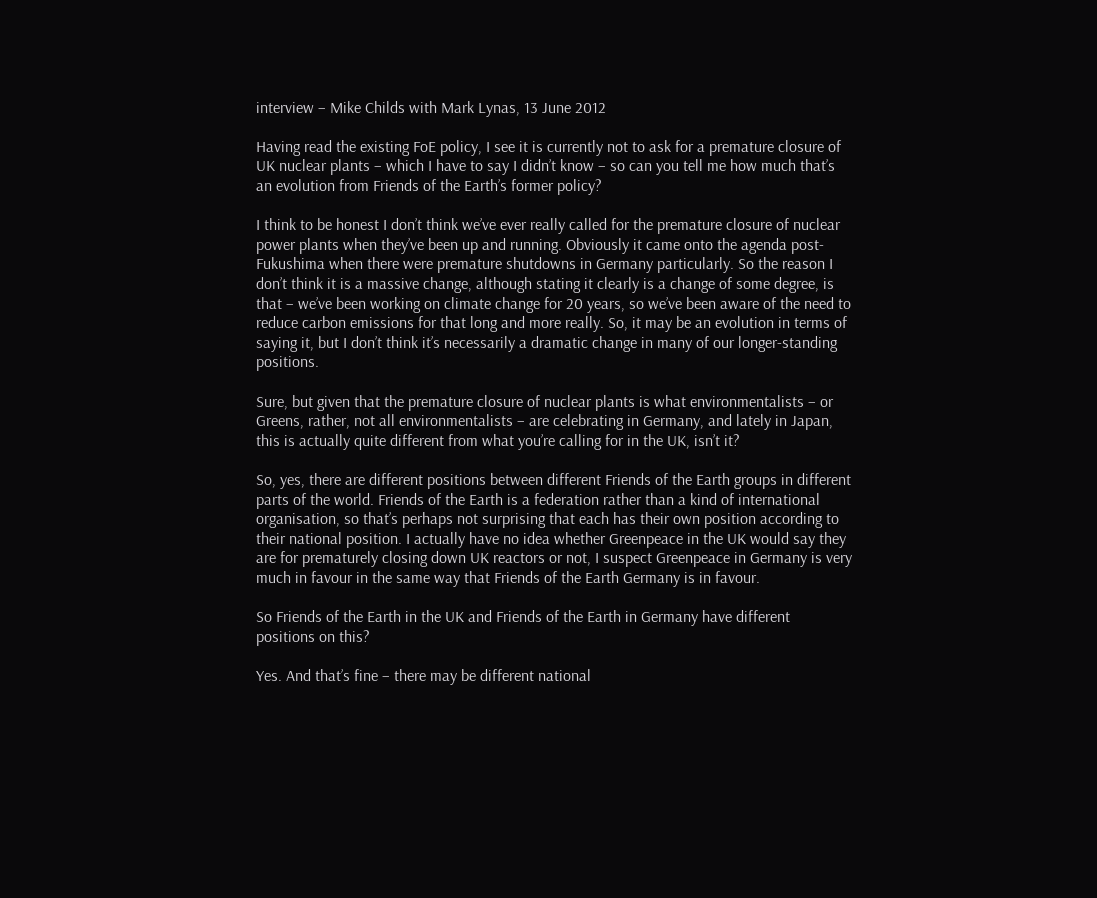interview – Mike Childs with Mark Lynas, 13 June 2012

Having read the existing FoE policy, I see it is currently not to ask for a premature closure of UK nuclear plants – which I have to say I didn’t know – so can you tell me how much that’s an evolution from Friends of the Earth’s former policy?

I think to be honest I don’t think we’ve ever really called for the premature closure of nuclear power plants when they’ve been up and running. Obviously it came onto the agenda post-Fukushima when there were premature shutdowns in Germany particularly. So the reason I don’t think it is a massive change, although stating it clearly is a change of some degree, is that – we’ve been working on climate change for 20 years, so we’ve been aware of the need to reduce carbon emissions for that long and more really. So, it may be an evolution in terms of saying it, but I don’t think it’s necessarily a dramatic change in many of our longer-standing positions.

Sure, but given that the premature closure of nuclear plants is what environmentalists – or Greens, rather, not all environmentalists – are celebrating in Germany, and lately in Japan, this is actually quite different from what you’re calling for in the UK, isn’t it?

So, yes, there are different positions between different Friends of the Earth groups in different parts of the world. Friends of the Earth is a federation rather than a kind of international organisation, so that’s perhaps not surprising that each has their own position according to their national position. I actually have no idea whether Greenpeace in the UK would say they are for prematurely closing down UK reactors or not, I suspect Greenpeace in Germany is very much in favour in the same way that Friends of the Earth Germany is in favour.

So Friends of the Earth in the UK and Friends of the Earth in Germany have different positions on this?

Yes. And that’s fine – there may be different national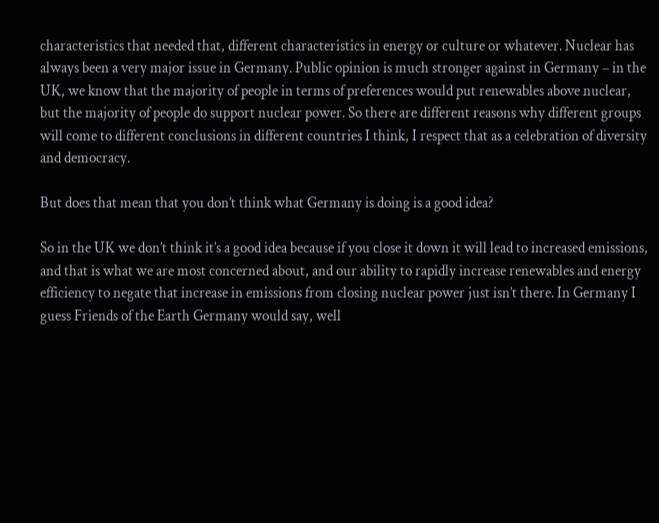characteristics that needed that, different characteristics in energy or culture or whatever. Nuclear has always been a very major issue in Germany. Public opinion is much stronger against in Germany – in the UK, we know that the majority of people in terms of preferences would put renewables above nuclear, but the majority of people do support nuclear power. So there are different reasons why different groups will come to different conclusions in different countries I think, I respect that as a celebration of diversity and democracy.

But does that mean that you don’t think what Germany is doing is a good idea?

So in the UK we don’t think it’s a good idea because if you close it down it will lead to increased emissions, and that is what we are most concerned about, and our ability to rapidly increase renewables and energy efficiency to negate that increase in emissions from closing nuclear power just isn’t there. In Germany I guess Friends of the Earth Germany would say, well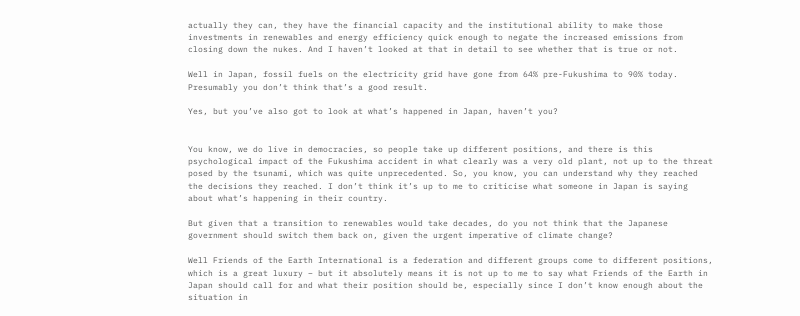actually they can, they have the financial capacity and the institutional ability to make those investments in renewables and energy efficiency quick enough to negate the increased emissions from closing down the nukes. And I haven’t looked at that in detail to see whether that is true or not.

Well in Japan, fossil fuels on the electricity grid have gone from 64% pre-Fukushima to 90% today. Presumably you don’t think that’s a good result.

Yes, but you’ve also got to look at what’s happened in Japan, haven’t you?


You know, we do live in democracies, so people take up different positions, and there is this psychological impact of the Fukushima accident in what clearly was a very old plant, not up to the threat posed by the tsunami, which was quite unprecedented. So, you know, you can understand why they reached the decisions they reached. I don’t think it’s up to me to criticise what someone in Japan is saying about what’s happening in their country.

But given that a transition to renewables would take decades, do you not think that the Japanese government should switch them back on, given the urgent imperative of climate change?

Well Friends of the Earth International is a federation and different groups come to different positions, which is a great luxury – but it absolutely means it is not up to me to say what Friends of the Earth in Japan should call for and what their position should be, especially since I don’t know enough about the situation in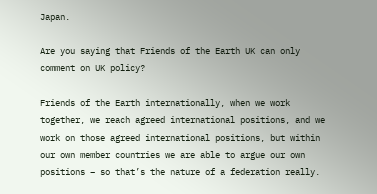Japan.

Are you saying that Friends of the Earth UK can only comment on UK policy?

Friends of the Earth internationally, when we work together, we reach agreed international positions, and we work on those agreed international positions, but within our own member countries we are able to argue our own positions – so that’s the nature of a federation really.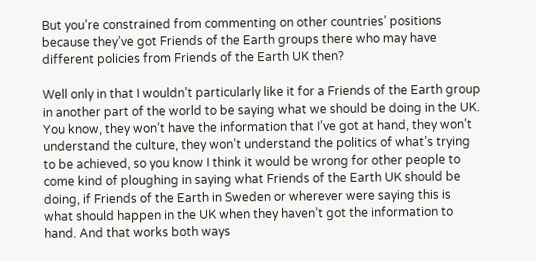But you’re constrained from commenting on other countries’ positions because they’ve got Friends of the Earth groups there who may have different policies from Friends of the Earth UK then?

Well only in that I wouldn’t particularly like it for a Friends of the Earth group in another part of the world to be saying what we should be doing in the UK. You know, they won’t have the information that I’ve got at hand, they won’t understand the culture, they won’t understand the politics of what’s trying to be achieved, so you know I think it would be wrong for other people to come kind of ploughing in saying what Friends of the Earth UK should be doing, if Friends of the Earth in Sweden or wherever were saying this is what should happen in the UK when they haven’t got the information to hand. And that works both ways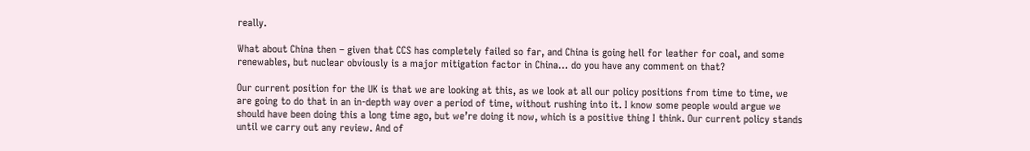really.

What about China then – given that CCS has completely failed so far, and China is going hell for leather for coal, and some renewables, but nuclear obviously is a major mitigation factor in China… do you have any comment on that?

Our current position for the UK is that we are looking at this, as we look at all our policy positions from time to time, we are going to do that in an in-depth way over a period of time, without rushing into it. I know some people would argue we should have been doing this a long time ago, but we’re doing it now, which is a positive thing I think. Our current policy stands until we carry out any review. And of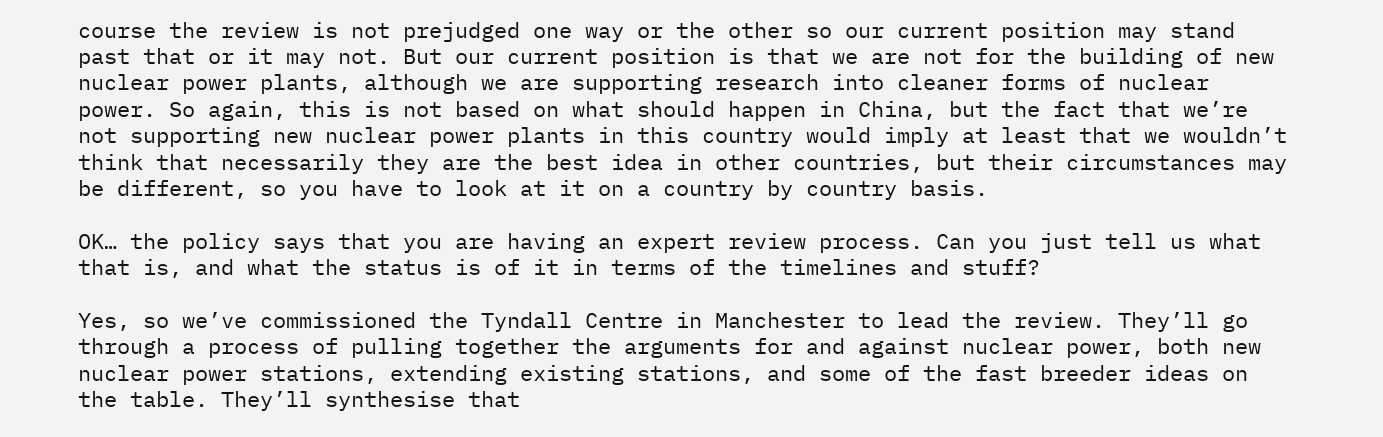course the review is not prejudged one way or the other so our current position may stand past that or it may not. But our current position is that we are not for the building of new nuclear power plants, although we are supporting research into cleaner forms of nuclear power. So again, this is not based on what should happen in China, but the fact that we’re not supporting new nuclear power plants in this country would imply at least that we wouldn’t think that necessarily they are the best idea in other countries, but their circumstances may be different, so you have to look at it on a country by country basis.

OK… the policy says that you are having an expert review process. Can you just tell us what that is, and what the status is of it in terms of the timelines and stuff?

Yes, so we’ve commissioned the Tyndall Centre in Manchester to lead the review. They’ll go through a process of pulling together the arguments for and against nuclear power, both new nuclear power stations, extending existing stations, and some of the fast breeder ideas on the table. They’ll synthesise that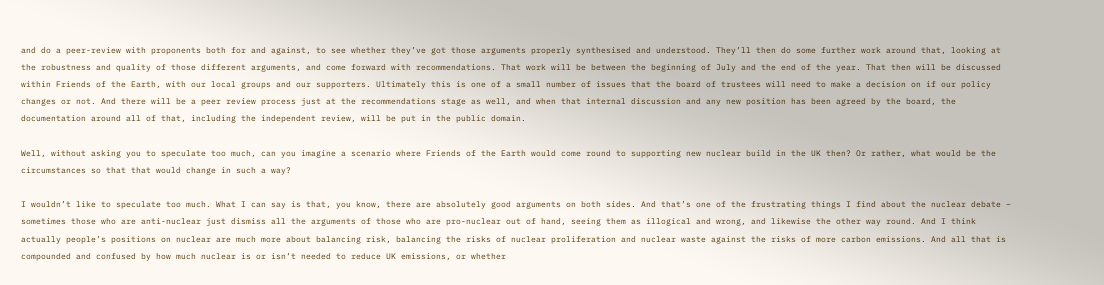and do a peer-review with proponents both for and against, to see whether they’ve got those arguments properly synthesised and understood. They’ll then do some further work around that, looking at the robustness and quality of those different arguments, and come forward with recommendations. That work will be between the beginning of July and the end of the year. That then will be discussed within Friends of the Earth, with our local groups and our supporters. Ultimately this is one of a small number of issues that the board of trustees will need to make a decision on if our policy changes or not. And there will be a peer review process just at the recommendations stage as well, and when that internal discussion and any new position has been agreed by the board, the documentation around all of that, including the independent review, will be put in the public domain.

Well, without asking you to speculate too much, can you imagine a scenario where Friends of the Earth would come round to supporting new nuclear build in the UK then? Or rather, what would be the circumstances so that that would change in such a way?

I wouldn’t like to speculate too much. What I can say is that, you know, there are absolutely good arguments on both sides. And that’s one of the frustrating things I find about the nuclear debate – sometimes those who are anti-nuclear just dismiss all the arguments of those who are pro-nuclear out of hand, seeing them as illogical and wrong, and likewise the other way round. And I think actually people’s positions on nuclear are much more about balancing risk, balancing the risks of nuclear proliferation and nuclear waste against the risks of more carbon emissions. And all that is compounded and confused by how much nuclear is or isn’t needed to reduce UK emissions, or whether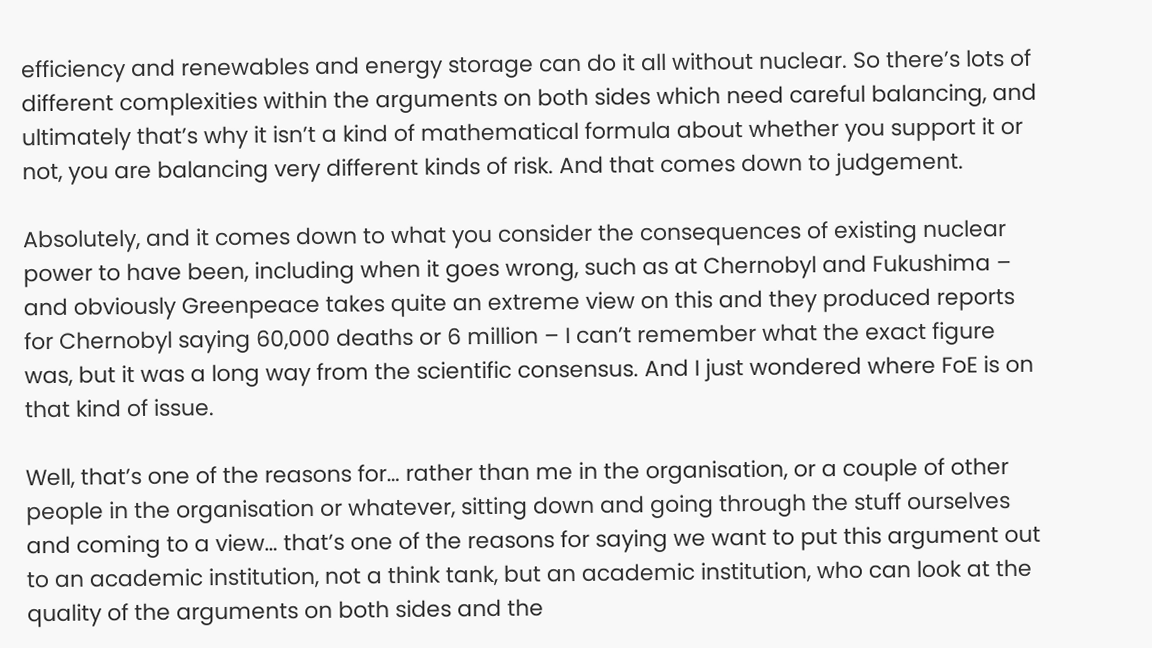efficiency and renewables and energy storage can do it all without nuclear. So there’s lots of different complexities within the arguments on both sides which need careful balancing, and ultimately that’s why it isn’t a kind of mathematical formula about whether you support it or not, you are balancing very different kinds of risk. And that comes down to judgement.

Absolutely, and it comes down to what you consider the consequences of existing nuclear power to have been, including when it goes wrong, such as at Chernobyl and Fukushima – and obviously Greenpeace takes quite an extreme view on this and they produced reports for Chernobyl saying 60,000 deaths or 6 million – I can’t remember what the exact figure was, but it was a long way from the scientific consensus. And I just wondered where FoE is on that kind of issue.

Well, that’s one of the reasons for… rather than me in the organisation, or a couple of other people in the organisation or whatever, sitting down and going through the stuff ourselves and coming to a view… that’s one of the reasons for saying we want to put this argument out to an academic institution, not a think tank, but an academic institution, who can look at the quality of the arguments on both sides and the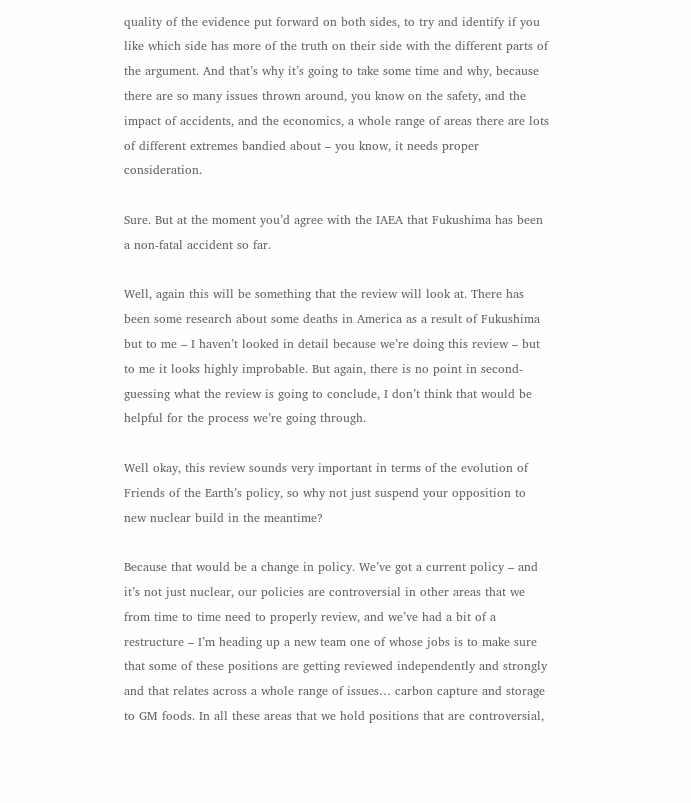quality of the evidence put forward on both sides, to try and identify if you like which side has more of the truth on their side with the different parts of the argument. And that’s why it’s going to take some time and why, because there are so many issues thrown around, you know on the safety, and the impact of accidents, and the economics, a whole range of areas there are lots of different extremes bandied about – you know, it needs proper consideration.

Sure. But at the moment you’d agree with the IAEA that Fukushima has been a non-fatal accident so far.

Well, again this will be something that the review will look at. There has been some research about some deaths in America as a result of Fukushima but to me – I haven’t looked in detail because we’re doing this review – but to me it looks highly improbable. But again, there is no point in second-guessing what the review is going to conclude, I don’t think that would be helpful for the process we’re going through.

Well okay, this review sounds very important in terms of the evolution of Friends of the Earth’s policy, so why not just suspend your opposition to new nuclear build in the meantime?

Because that would be a change in policy. We’ve got a current policy – and it’s not just nuclear, our policies are controversial in other areas that we from time to time need to properly review, and we’ve had a bit of a restructure – I’m heading up a new team one of whose jobs is to make sure that some of these positions are getting reviewed independently and strongly and that relates across a whole range of issues… carbon capture and storage to GM foods. In all these areas that we hold positions that are controversial,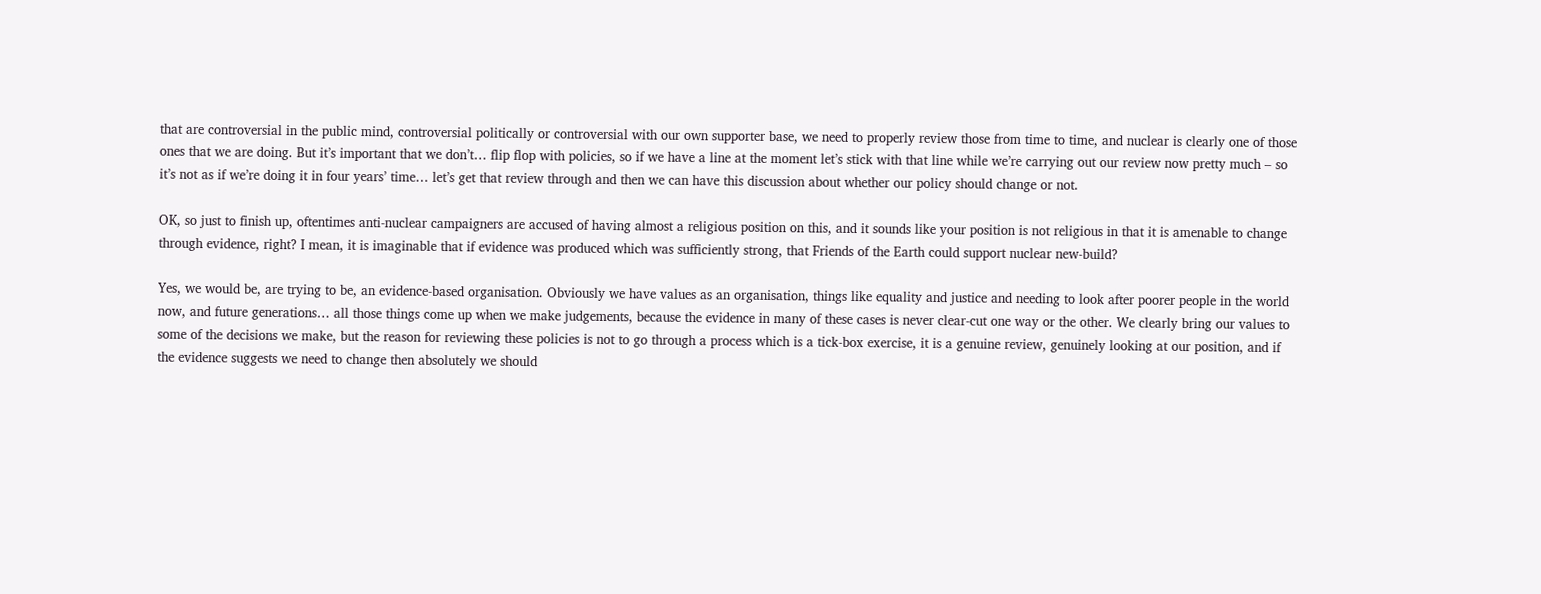that are controversial in the public mind, controversial politically or controversial with our own supporter base, we need to properly review those from time to time, and nuclear is clearly one of those ones that we are doing. But it’s important that we don’t… flip flop with policies, so if we have a line at the moment let’s stick with that line while we’re carrying out our review now pretty much – so it’s not as if we’re doing it in four years’ time… let’s get that review through and then we can have this discussion about whether our policy should change or not.

OK, so just to finish up, oftentimes anti-nuclear campaigners are accused of having almost a religious position on this, and it sounds like your position is not religious in that it is amenable to change through evidence, right? I mean, it is imaginable that if evidence was produced which was sufficiently strong, that Friends of the Earth could support nuclear new-build?

Yes, we would be, are trying to be, an evidence-based organisation. Obviously we have values as an organisation, things like equality and justice and needing to look after poorer people in the world now, and future generations… all those things come up when we make judgements, because the evidence in many of these cases is never clear-cut one way or the other. We clearly bring our values to some of the decisions we make, but the reason for reviewing these policies is not to go through a process which is a tick-box exercise, it is a genuine review, genuinely looking at our position, and if the evidence suggests we need to change then absolutely we should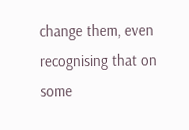change them, even recognising that on some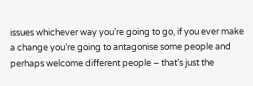issues whichever way you’re going to go, if you ever make a change you’re going to antagonise some people and perhaps welcome different people – that’s just the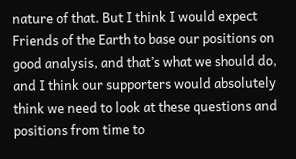nature of that. But I think I would expect Friends of the Earth to base our positions on good analysis, and that’s what we should do, and I think our supporters would absolutely think we need to look at these questions and positions from time to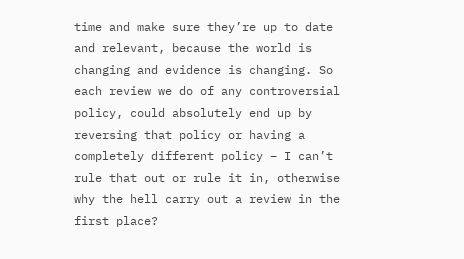time and make sure they’re up to date and relevant, because the world is changing and evidence is changing. So each review we do of any controversial policy, could absolutely end up by reversing that policy or having a completely different policy – I can’t rule that out or rule it in, otherwise why the hell carry out a review in the first place?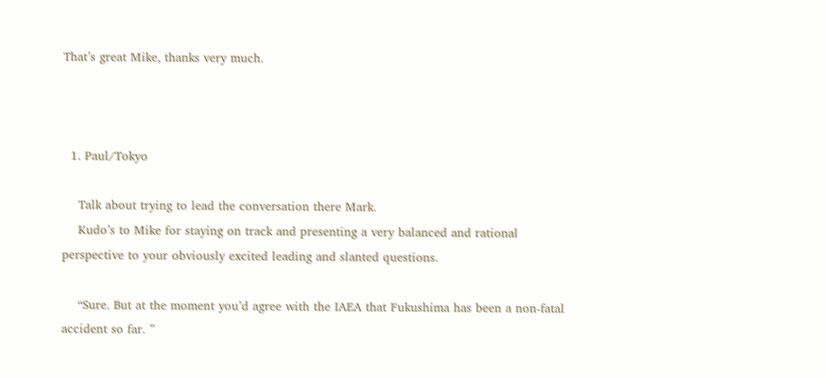That’s great Mike, thanks very much.



  1. Paul/Tokyo

    Talk about trying to lead the conversation there Mark.
    Kudo’s to Mike for staying on track and presenting a very balanced and rational perspective to your obviously excited leading and slanted questions.

    “Sure. But at the moment you’d agree with the IAEA that Fukushima has been a non-fatal accident so far. ”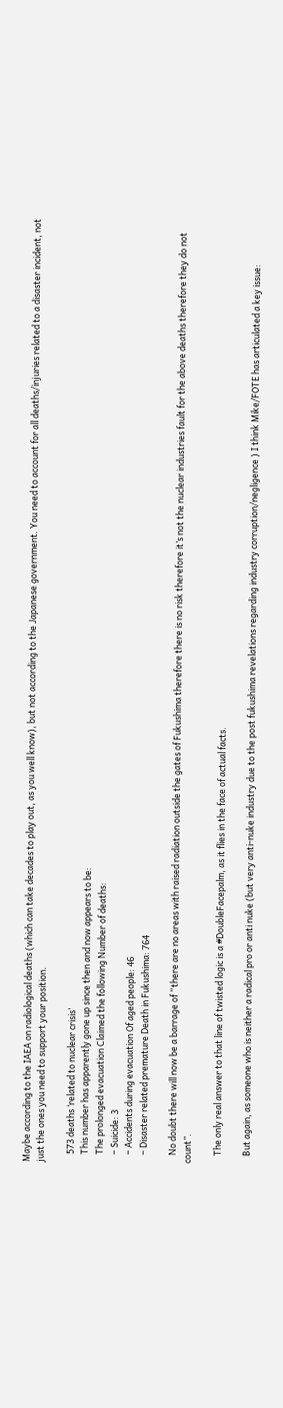Maybe according to the IAEA on radiological deaths (which can take decades to play out, as you well know), but not according to the Japanese government. You need to account for all deaths/injuries related to a disaster incident, not just the ones you need to support your position.

    573 deaths ‘related to nuclear crisis’
    This number has apparently gone up since then and now appears to be:
    The prolonged evacuation Claimed the following Number of deaths:
    – Suicide: 3
    – Accidents during evacuation Of aged people: 46
    – Disaster related premature Death in Fukushima: 764

    No doubt there will now be a barrage of “there are no areas with raised radiation outside the gates of Fukushima therefore there is no risk therefore it’s not the nuclear industries fault for the above deaths therefore they do not count”.

    The only real answer to that line of twisted logic is a #DoubleFacepalm, as it flies in the face of actual facts.

    But again, as someone who is neither a radical pro or anti nuke (but very anti-nuke industry due to the post fukushima revelations regarding industry corruption/negligence ) I think Mike/FOTE has articulated a key issue: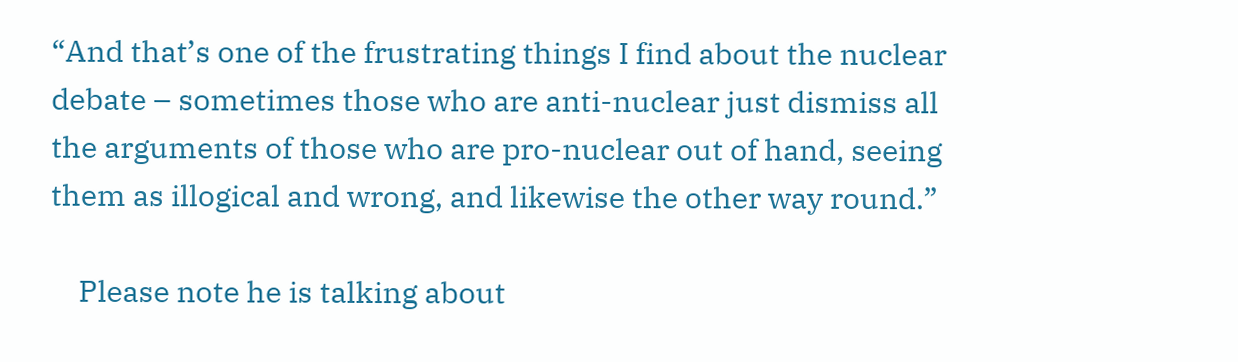“And that’s one of the frustrating things I find about the nuclear debate – sometimes those who are anti-nuclear just dismiss all the arguments of those who are pro-nuclear out of hand, seeing them as illogical and wrong, and likewise the other way round.”

    Please note he is talking about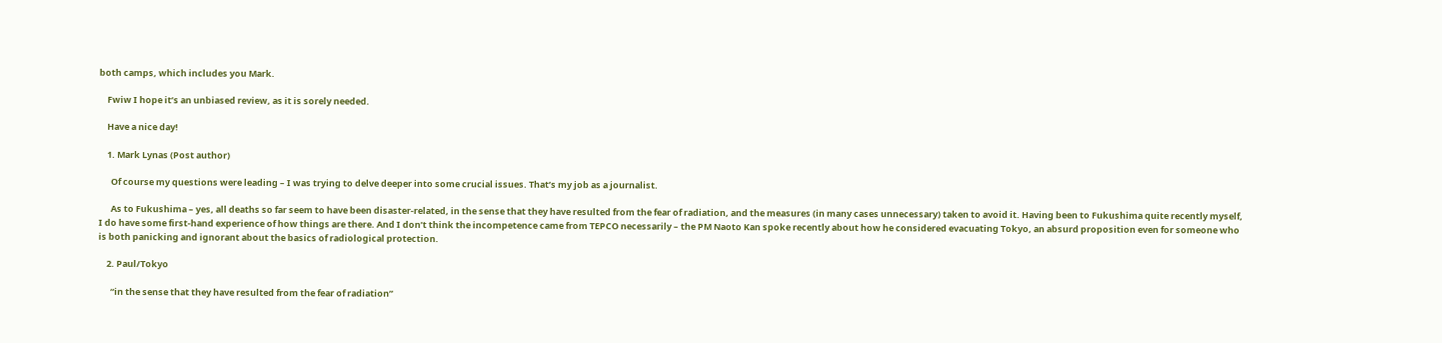both camps, which includes you Mark.

    Fwiw I hope it’s an unbiased review, as it is sorely needed.

    Have a nice day!

    1. Mark Lynas (Post author)

      Of course my questions were leading – I was trying to delve deeper into some crucial issues. That’s my job as a journalist.

      As to Fukushima – yes, all deaths so far seem to have been disaster-related, in the sense that they have resulted from the fear of radiation, and the measures (in many cases unnecessary) taken to avoid it. Having been to Fukushima quite recently myself, I do have some first-hand experience of how things are there. And I don’t think the incompetence came from TEPCO necessarily – the PM Naoto Kan spoke recently about how he considered evacuating Tokyo, an absurd proposition even for someone who is both panicking and ignorant about the basics of radiological protection.

    2. Paul/Tokyo

      “in the sense that they have resulted from the fear of radiation”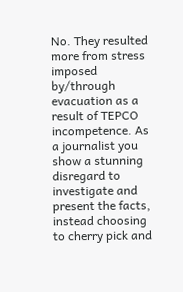No. They resulted more from stress imposed by/through evacuation as a result of TEPCO incompetence. As a journalist you show a stunning disregard to investigate and present the facts, instead choosing to cherry pick and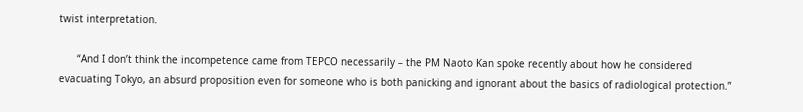twist interpretation.

      “And I don’t think the incompetence came from TEPCO necessarily – the PM Naoto Kan spoke recently about how he considered evacuating Tokyo, an absurd proposition even for someone who is both panicking and ignorant about the basics of radiological protection.”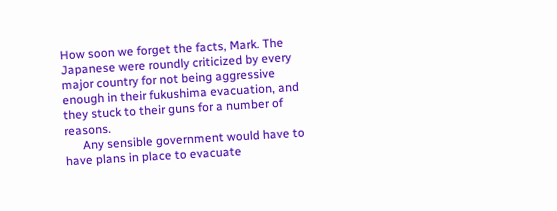How soon we forget the facts, Mark. The Japanese were roundly criticized by every major country for not being aggressive enough in their fukushima evacuation, and they stuck to their guns for a number of reasons.
      Any sensible government would have to have plans in place to evacuate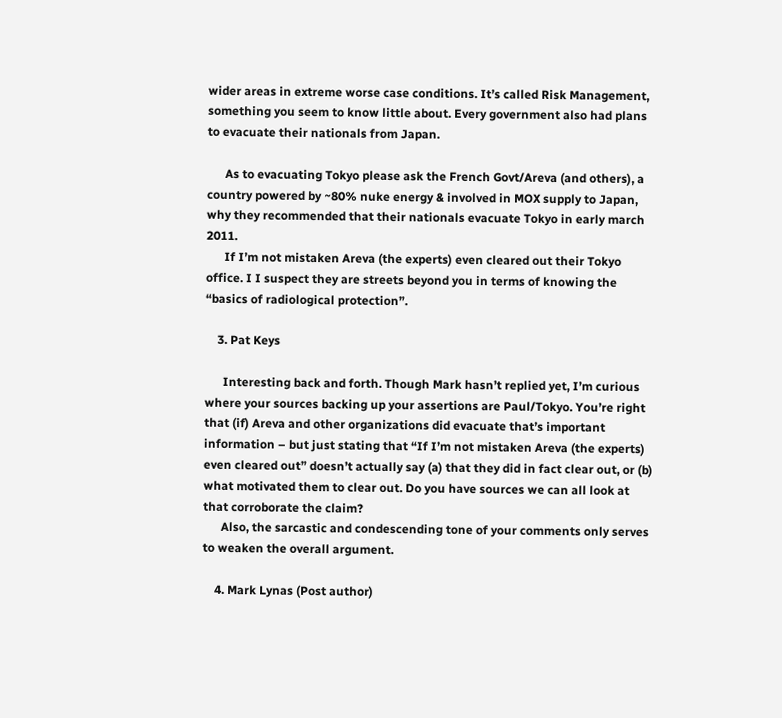wider areas in extreme worse case conditions. It’s called Risk Management, something you seem to know little about. Every government also had plans to evacuate their nationals from Japan.

      As to evacuating Tokyo please ask the French Govt/Areva (and others), a country powered by ~80% nuke energy & involved in MOX supply to Japan, why they recommended that their nationals evacuate Tokyo in early march 2011.
      If I’m not mistaken Areva (the experts) even cleared out their Tokyo office. I I suspect they are streets beyond you in terms of knowing the “basics of radiological protection”.

    3. Pat Keys

      Interesting back and forth. Though Mark hasn’t replied yet, I’m curious where your sources backing up your assertions are Paul/Tokyo. You’re right that (if) Areva and other organizations did evacuate that’s important information – but just stating that “If I’m not mistaken Areva (the experts) even cleared out” doesn’t actually say (a) that they did in fact clear out, or (b) what motivated them to clear out. Do you have sources we can all look at that corroborate the claim?
      Also, the sarcastic and condescending tone of your comments only serves to weaken the overall argument.

    4. Mark Lynas (Post author)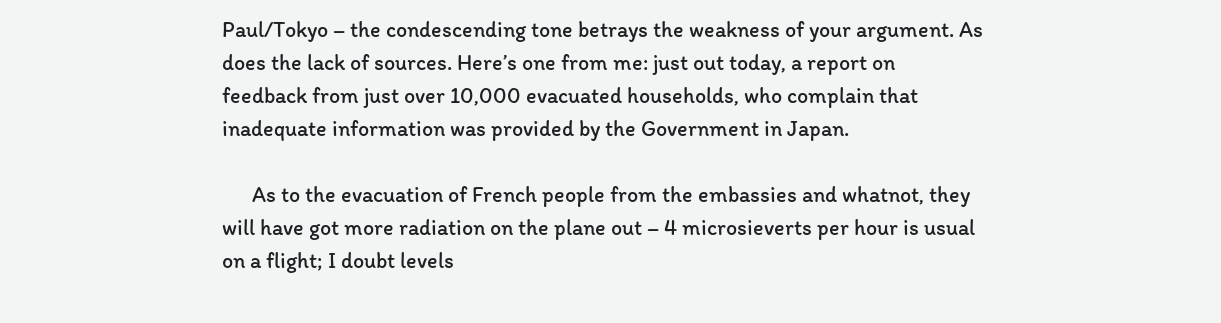Paul/Tokyo – the condescending tone betrays the weakness of your argument. As does the lack of sources. Here’s one from me: just out today, a report on feedback from just over 10,000 evacuated households, who complain that inadequate information was provided by the Government in Japan.

      As to the evacuation of French people from the embassies and whatnot, they will have got more radiation on the plane out – 4 microsieverts per hour is usual on a flight; I doubt levels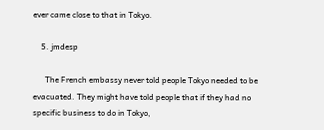ever came close to that in Tokyo.

    5. jmdesp

      The French embassy never told people Tokyo needed to be evacuated. They might have told people that if they had no specific business to do in Tokyo,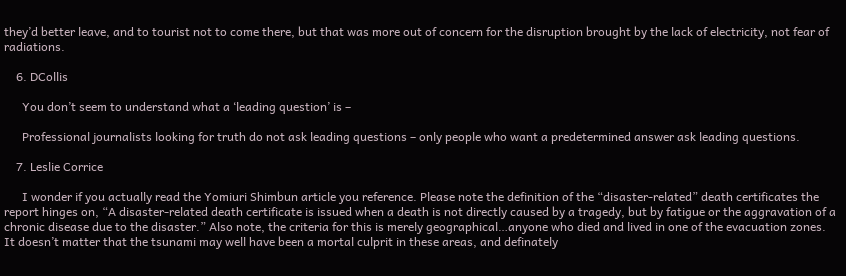they’d better leave, and to tourist not to come there, but that was more out of concern for the disruption brought by the lack of electricity, not fear of radiations.

    6. DCollis

      You don’t seem to understand what a ‘leading question’ is –

      Professional journalists looking for truth do not ask leading questions – only people who want a predetermined answer ask leading questions.

    7. Leslie Corrice

      I wonder if you actually read the Yomiuri Shimbun article you reference. Please note the definition of the “disaster-related” death certificates the report hinges on, “A disaster-related death certificate is issued when a death is not directly caused by a tragedy, but by fatigue or the aggravation of a chronic disease due to the disaster.” Also note, the criteria for this is merely geographical…anyone who died and lived in one of the evacuation zones. It doesn’t matter that the tsunami may well have been a mortal culprit in these areas, and definately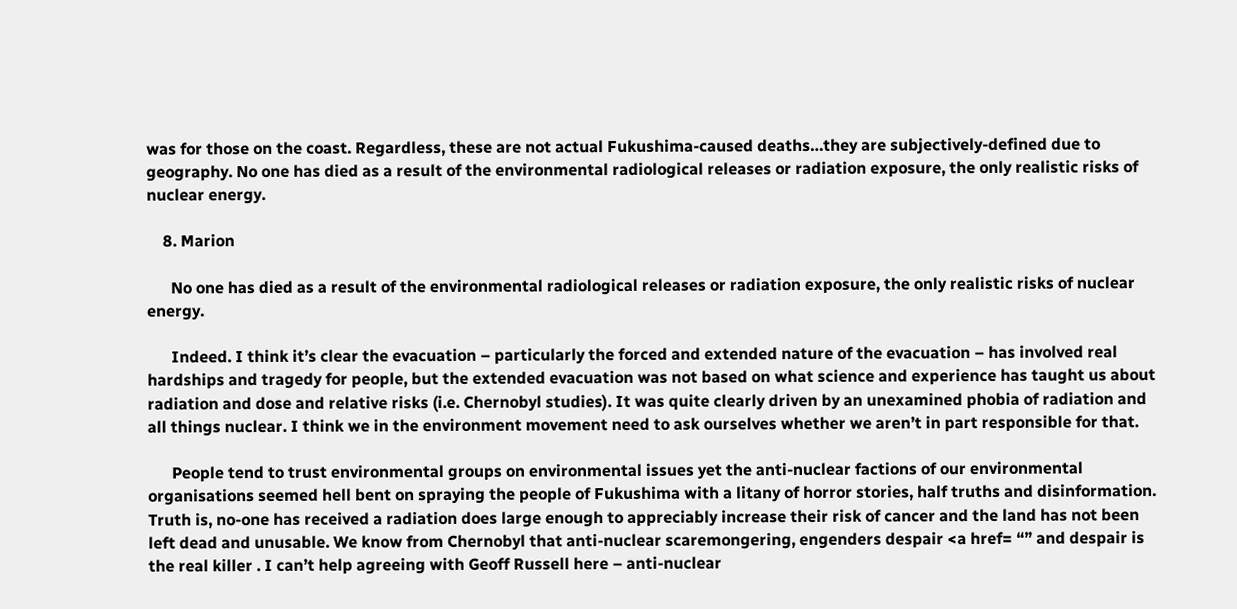was for those on the coast. Regardless, these are not actual Fukushima-caused deaths…they are subjectively-defined due to geography. No one has died as a result of the environmental radiological releases or radiation exposure, the only realistic risks of nuclear energy.

    8. Marion

      No one has died as a result of the environmental radiological releases or radiation exposure, the only realistic risks of nuclear energy.

      Indeed. I think it’s clear the evacuation – particularly the forced and extended nature of the evacuation – has involved real hardships and tragedy for people, but the extended evacuation was not based on what science and experience has taught us about radiation and dose and relative risks (i.e. Chernobyl studies). It was quite clearly driven by an unexamined phobia of radiation and all things nuclear. I think we in the environment movement need to ask ourselves whether we aren’t in part responsible for that.

      People tend to trust environmental groups on environmental issues yet the anti-nuclear factions of our environmental organisations seemed hell bent on spraying the people of Fukushima with a litany of horror stories, half truths and disinformation. Truth is, no-one has received a radiation does large enough to appreciably increase their risk of cancer and the land has not been left dead and unusable. We know from Chernobyl that anti-nuclear scaremongering, engenders despair <a href= “” and despair is the real killer . I can’t help agreeing with Geoff Russell here – anti-nuclear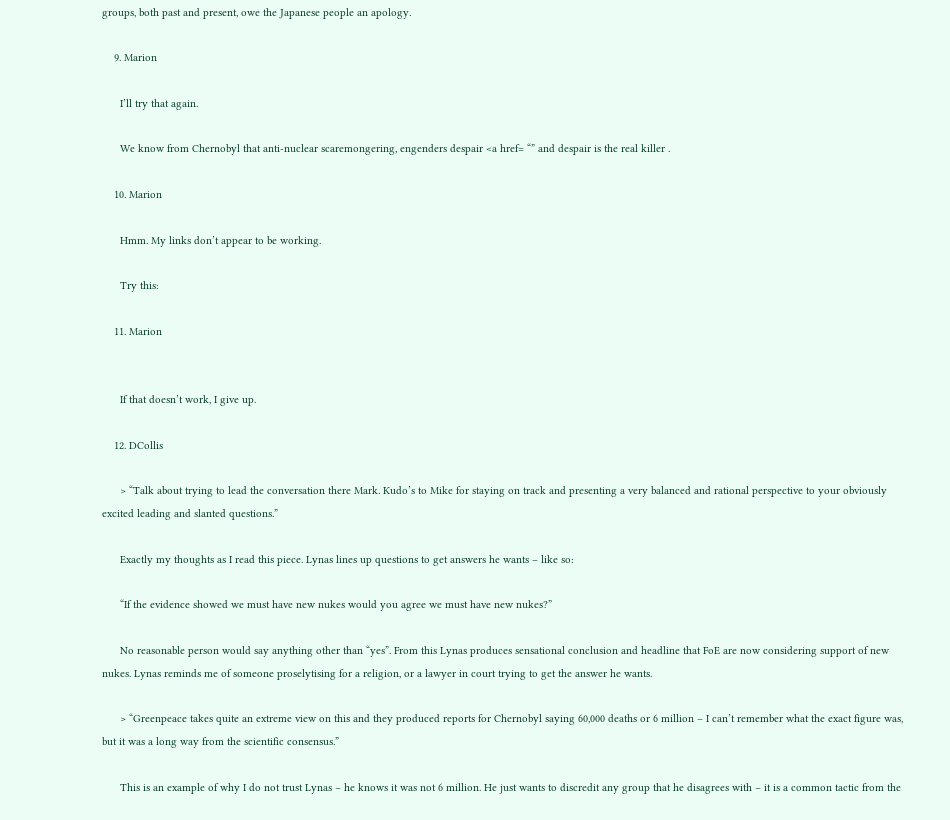groups, both past and present, owe the Japanese people an apology.

    9. Marion

      I’ll try that again.

      We know from Chernobyl that anti-nuclear scaremongering, engenders despair <a href= “” and despair is the real killer .

    10. Marion

      Hmm. My links don’t appear to be working.

      Try this:

    11. Marion


      If that doesn’t work, I give up.

    12. DCollis

      > “Talk about trying to lead the conversation there Mark. Kudo’s to Mike for staying on track and presenting a very balanced and rational perspective to your obviously excited leading and slanted questions.”

      Exactly my thoughts as I read this piece. Lynas lines up questions to get answers he wants – like so:

      “If the evidence showed we must have new nukes would you agree we must have new nukes?”

      No reasonable person would say anything other than “yes”. From this Lynas produces sensational conclusion and headline that FoE are now considering support of new nukes. Lynas reminds me of someone proselytising for a religion, or a lawyer in court trying to get the answer he wants.

      > “Greenpeace takes quite an extreme view on this and they produced reports for Chernobyl saying 60,000 deaths or 6 million – I can’t remember what the exact figure was, but it was a long way from the scientific consensus.”

      This is an example of why I do not trust Lynas – he knows it was not 6 million. He just wants to discredit any group that he disagrees with – it is a common tactic from the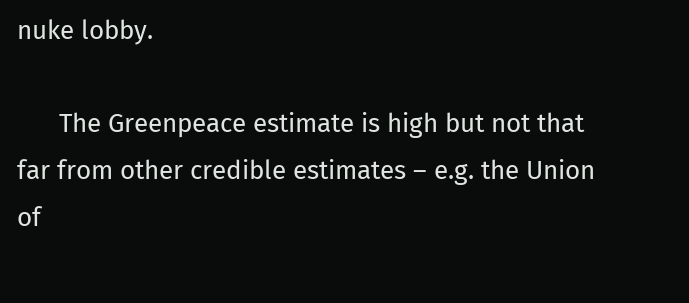nuke lobby.

      The Greenpeace estimate is high but not that far from other credible estimates – e.g. the Union of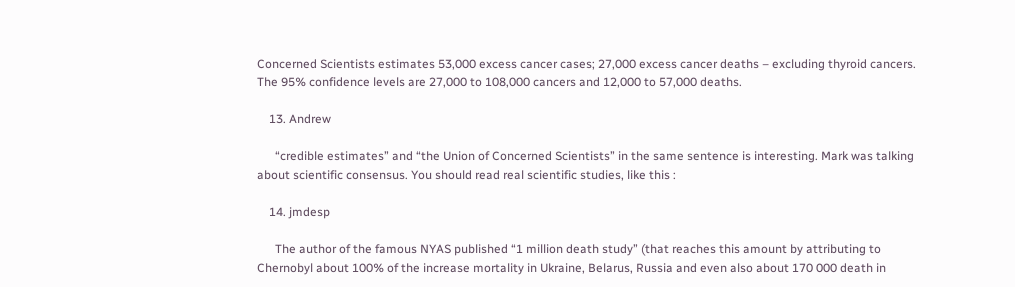Concerned Scientists estimates 53,000 excess cancer cases; 27,000 excess cancer deaths – excluding thyroid cancers. The 95% confidence levels are 27,000 to 108,000 cancers and 12,000 to 57,000 deaths.

    13. Andrew

      “credible estimates” and “the Union of Concerned Scientists” in the same sentence is interesting. Mark was talking about scientific consensus. You should read real scientific studies, like this :

    14. jmdesp

      The author of the famous NYAS published “1 million death study” (that reaches this amount by attributing to Chernobyl about 100% of the increase mortality in Ukraine, Belarus, Russia and even also about 170 000 death in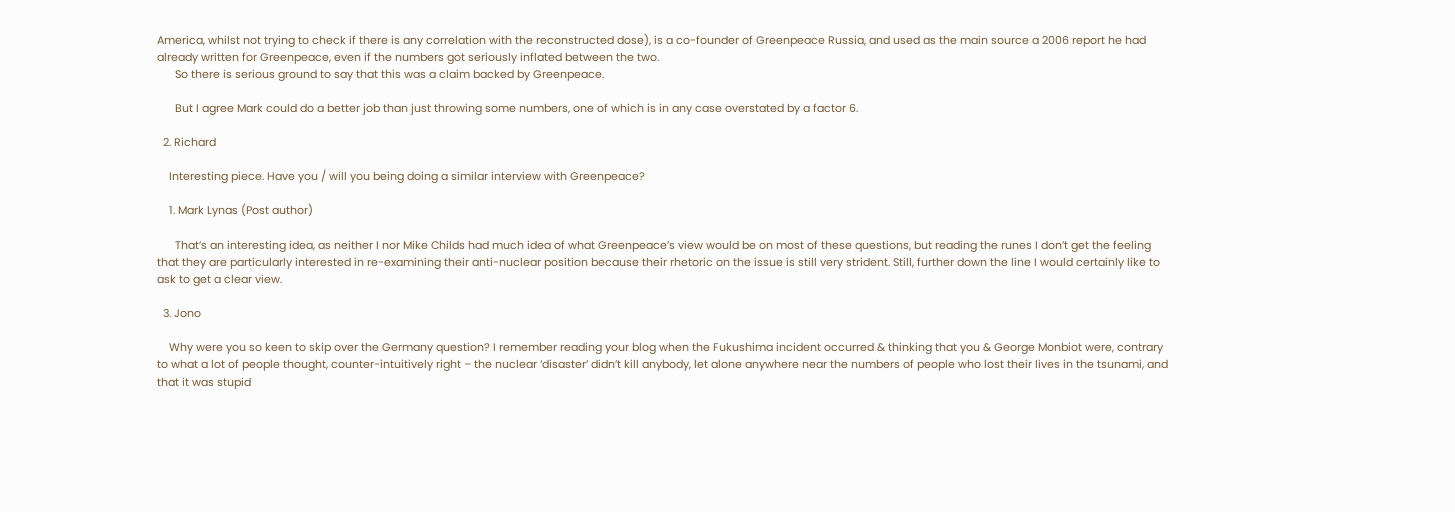America, whilst not trying to check if there is any correlation with the reconstructed dose), is a co-founder of Greenpeace Russia, and used as the main source a 2006 report he had already written for Greenpeace, even if the numbers got seriously inflated between the two.
      So there is serious ground to say that this was a claim backed by Greenpeace.

      But I agree Mark could do a better job than just throwing some numbers, one of which is in any case overstated by a factor 6.

  2. Richard

    Interesting piece. Have you / will you being doing a similar interview with Greenpeace?

    1. Mark Lynas (Post author)

      That’s an interesting idea, as neither I nor Mike Childs had much idea of what Greenpeace’s view would be on most of these questions, but reading the runes I don’t get the feeling that they are particularly interested in re-examining their anti-nuclear position because their rhetoric on the issue is still very strident. Still, further down the line I would certainly like to ask to get a clear view.

  3. Jono

    Why were you so keen to skip over the Germany question? I remember reading your blog when the Fukushima incident occurred & thinking that you & George Monbiot were, contrary to what a lot of people thought, counter-intuitively right – the nuclear ‘disaster’ didn’t kill anybody, let alone anywhere near the numbers of people who lost their lives in the tsunami, and that it was stupid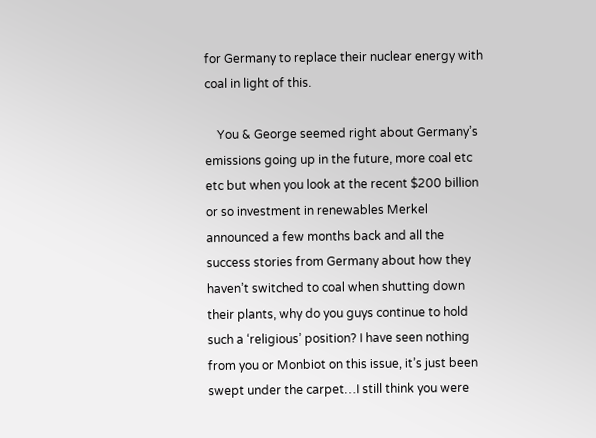for Germany to replace their nuclear energy with coal in light of this.

    You & George seemed right about Germany’s emissions going up in the future, more coal etc etc but when you look at the recent $200 billion or so investment in renewables Merkel announced a few months back and all the success stories from Germany about how they haven’t switched to coal when shutting down their plants, why do you guys continue to hold such a ‘religious’ position? I have seen nothing from you or Monbiot on this issue, it’s just been swept under the carpet…I still think you were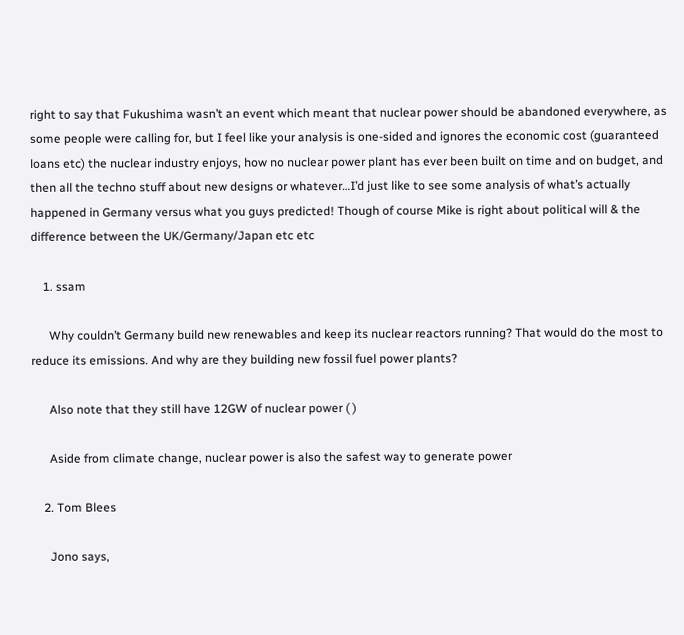right to say that Fukushima wasn’t an event which meant that nuclear power should be abandoned everywhere, as some people were calling for, but I feel like your analysis is one-sided and ignores the economic cost (guaranteed loans etc) the nuclear industry enjoys, how no nuclear power plant has ever been built on time and on budget, and then all the techno stuff about new designs or whatever…I’d just like to see some analysis of what’s actually happened in Germany versus what you guys predicted! Though of course Mike is right about political will & the difference between the UK/Germany/Japan etc etc

    1. ssam

      Why couldn’t Germany build new renewables and keep its nuclear reactors running? That would do the most to reduce its emissions. And why are they building new fossil fuel power plants?

      Also note that they still have 12GW of nuclear power ( )

      Aside from climate change, nuclear power is also the safest way to generate power

    2. Tom Blees

      Jono says,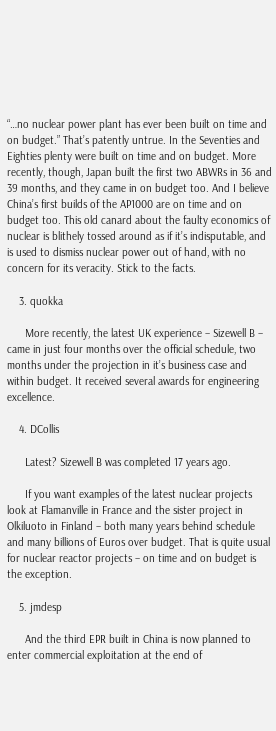“…no nuclear power plant has ever been built on time and on budget.” That’s patently untrue. In the Seventies and Eighties plenty were built on time and on budget. More recently, though, Japan built the first two ABWRs in 36 and 39 months, and they came in on budget too. And I believe China’s first builds of the AP1000 are on time and on budget too. This old canard about the faulty economics of nuclear is blithely tossed around as if it’s indisputable, and is used to dismiss nuclear power out of hand, with no concern for its veracity. Stick to the facts.

    3. quokka

      More recently, the latest UK experience – Sizewell B – came in just four months over the official schedule, two months under the projection in it’s business case and within budget. It received several awards for engineering excellence.

    4. DCollis

      Latest? Sizewell B was completed 17 years ago.

      If you want examples of the latest nuclear projects look at Flamanville in France and the sister project in Olkiluoto in Finland – both many years behind schedule and many billions of Euros over budget. That is quite usual for nuclear reactor projects – on time and on budget is the exception.

    5. jmdesp

      And the third EPR built in China is now planned to enter commercial exploitation at the end of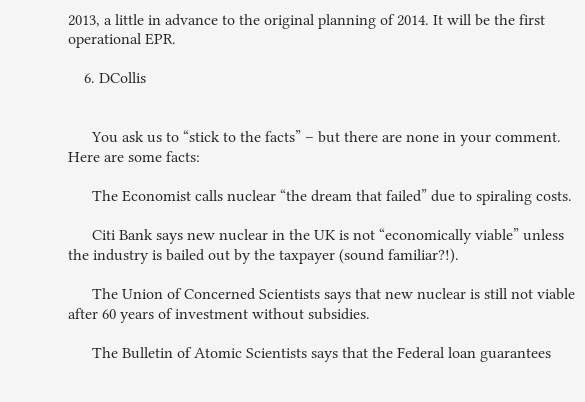2013, a little in advance to the original planning of 2014. It will be the first operational EPR.

    6. DCollis


      You ask us to “stick to the facts” – but there are none in your comment. Here are some facts:

      The Economist calls nuclear “the dream that failed” due to spiraling costs.

      Citi Bank says new nuclear in the UK is not “economically viable” unless the industry is bailed out by the taxpayer (sound familiar?!).

      The Union of Concerned Scientists says that new nuclear is still not viable after 60 years of investment without subsidies.

      The Bulletin of Atomic Scientists says that the Federal loan guarantees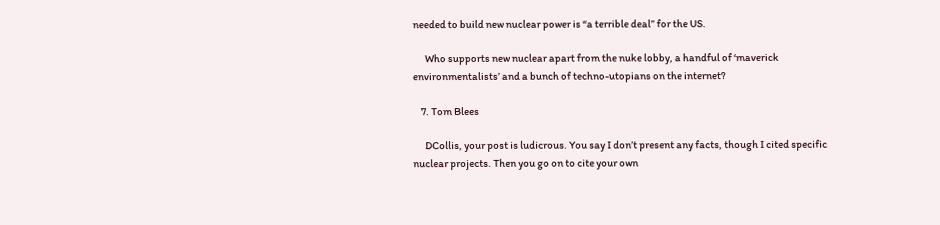needed to build new nuclear power is “a terrible deal” for the US.

      Who supports new nuclear apart from the nuke lobby, a handful of ‘maverick environmentalists’ and a bunch of techno-utopians on the internet?

    7. Tom Blees

      DCollis, your post is ludicrous. You say I don’t present any facts, though I cited specific nuclear projects. Then you go on to cite your own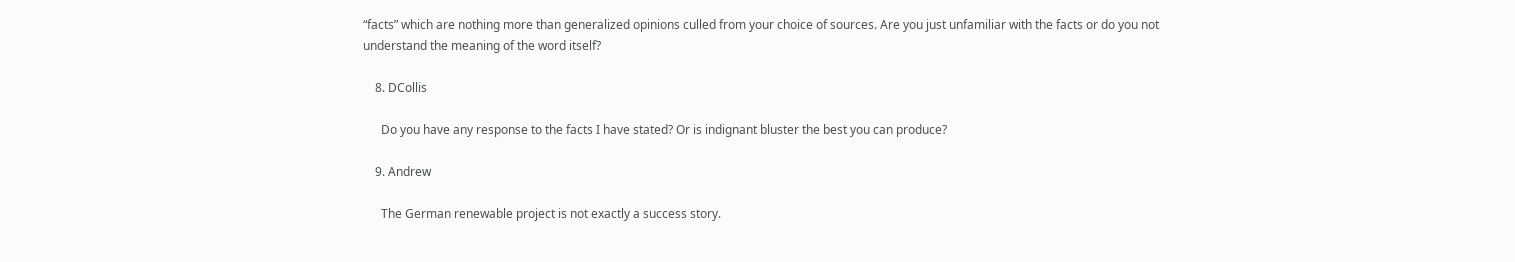“facts” which are nothing more than generalized opinions culled from your choice of sources. Are you just unfamiliar with the facts or do you not understand the meaning of the word itself?

    8. DCollis

      Do you have any response to the facts I have stated? Or is indignant bluster the best you can produce?

    9. Andrew

      The German renewable project is not exactly a success story.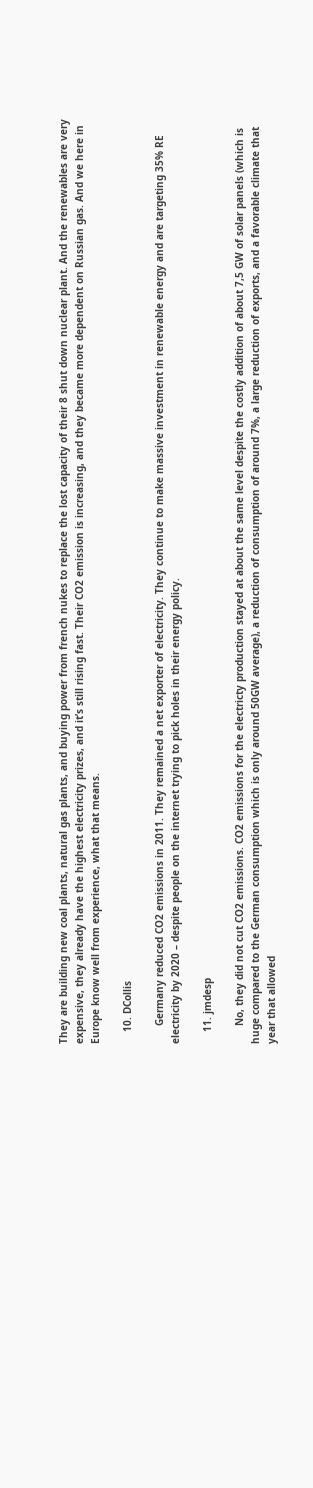They are building new coal plants, natural gas plants, and buying power from french nukes to replace the lost capacity of their 8 shut down nuclear plant. And the renewables are very expensive, they already have the highest electricity prizes, and it’s still rising fast. Their CO2 emission is increasing, and they became more dependent on Russian gas. And we here in Europe know well from experience, what that means.

    10. DCollis

      Germany reduced CO2 emissions in 2011. They remained a net exporter of electricity. They continue to make massive investment in renewable energy and are targeting 35% RE electricity by 2020 – despite people on the internet trying to pick holes in their energy policy.

    11. jmdesp

      No, they did not cut CO2 emissions. CO2 emissions for the electricty production stayed at about the same level despite the costly addition of about 7,5 GW of solar panels (which is huge compared to the German consumption which is only around 50GW average), a reduction of consumption of around 7%, a large reduction of exports, and a favorable climate that year that allowed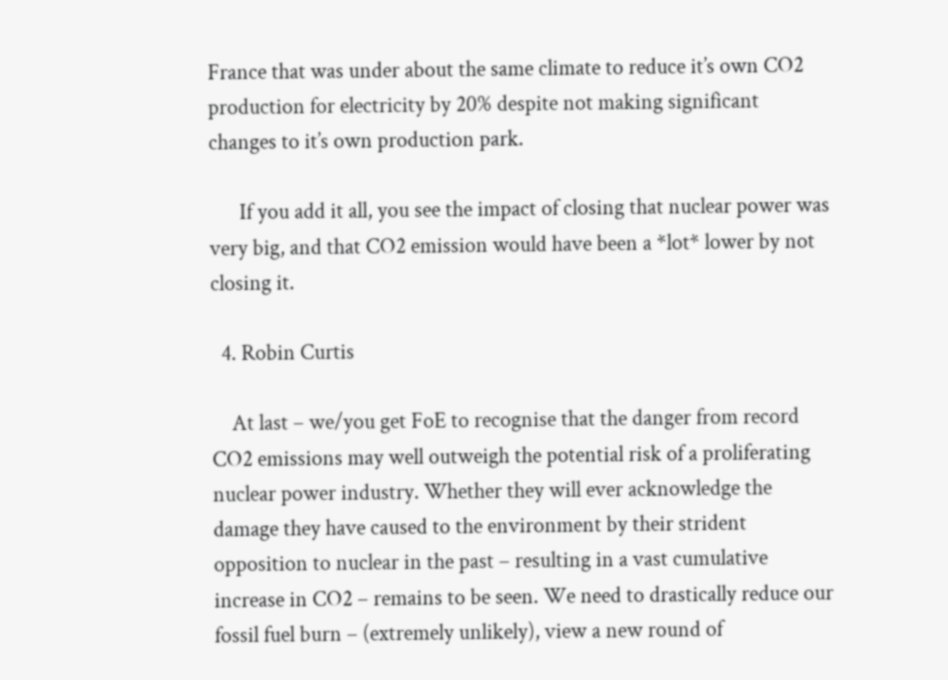France that was under about the same climate to reduce it’s own CO2 production for electricity by 20% despite not making significant changes to it’s own production park.

      If you add it all, you see the impact of closing that nuclear power was very big, and that CO2 emission would have been a *lot* lower by not closing it.

  4. Robin Curtis

    At last – we/you get FoE to recognise that the danger from record CO2 emissions may well outweigh the potential risk of a proliferating nuclear power industry. Whether they will ever acknowledge the damage they have caused to the environment by their strident opposition to nuclear in the past – resulting in a vast cumulative increase in CO2 – remains to be seen. We need to drastically reduce our fossil fuel burn – (extremely unlikely), view a new round of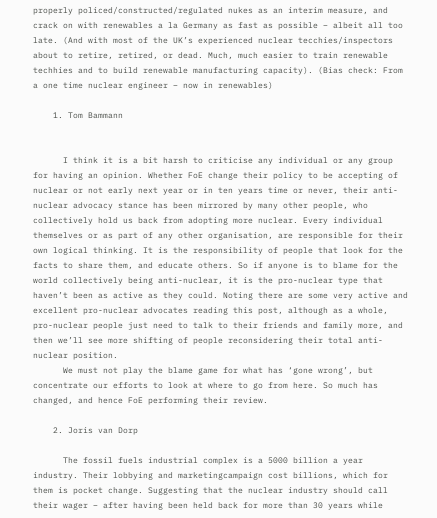properly policed/constructed/regulated nukes as an interim measure, and crack on with renewables a la Germany as fast as possible – albeit all too late. (And with most of the UK’s experienced nuclear tecchies/inspectors about to retire, retired, or dead. Much, much easier to train renewable techhies and to build renewable manufacturing capacity). (Bias check: From a one time nuclear engineer – now in renewables)

    1. Tom Bammann


      I think it is a bit harsh to criticise any individual or any group for having an opinion. Whether FoE change their policy to be accepting of nuclear or not early next year or in ten years time or never, their anti-nuclear advocacy stance has been mirrored by many other people, who collectively hold us back from adopting more nuclear. Every individual themselves or as part of any other organisation, are responsible for their own logical thinking. It is the responsibility of people that look for the facts to share them, and educate others. So if anyone is to blame for the world collectively being anti-nuclear, it is the pro-nuclear type that haven’t been as active as they could. Noting there are some very active and excellent pro-nuclear advocates reading this post, although as a whole, pro-nuclear people just need to talk to their friends and family more, and then we’ll see more shifting of people reconsidering their total anti-nuclear position.
      We must not play the blame game for what has ‘gone wrong’, but concentrate our efforts to look at where to go from here. So much has changed, and hence FoE performing their review.

    2. Joris van Dorp

      The fossil fuels industrial complex is a 5000 billion a year industry. Their lobbying and marketingcampaign cost billions, which for them is pocket change. Suggesting that the nuclear industry should call their wager – after having been held back for more than 30 years while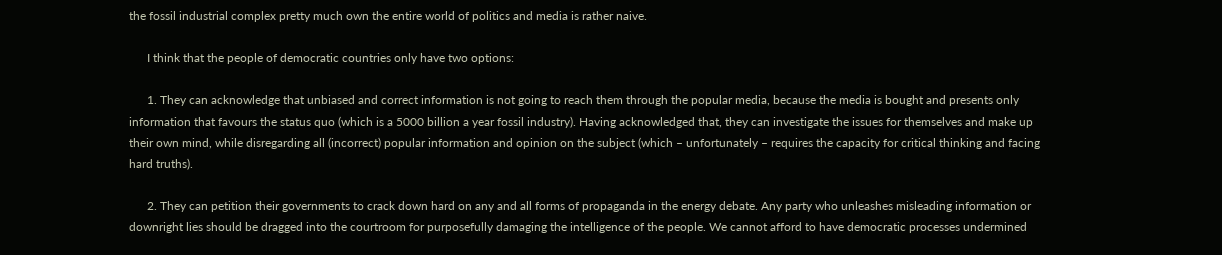the fossil industrial complex pretty much own the entire world of politics and media is rather naive.

      I think that the people of democratic countries only have two options:

      1. They can acknowledge that unbiased and correct information is not going to reach them through the popular media, because the media is bought and presents only information that favours the status quo (which is a 5000 billion a year fossil industry). Having acknowledged that, they can investigate the issues for themselves and make up their own mind, while disregarding all (incorrect) popular information and opinion on the subject (which – unfortunately – requires the capacity for critical thinking and facing hard truths).

      2. They can petition their governments to crack down hard on any and all forms of propaganda in the energy debate. Any party who unleashes misleading information or downright lies should be dragged into the courtroom for purposefully damaging the intelligence of the people. We cannot afford to have democratic processes undermined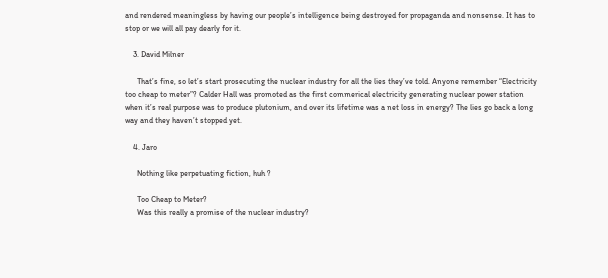and rendered meaningless by having our people’s intelligence being destroyed for propaganda and nonsense. It has to stop or we will all pay dearly for it.

    3. David Milner

      That’s fine, so let’s start prosecuting the nuclear industry for all the lies they’ve told. Anyone remember “Electricity too cheap to meter”? Calder Hall was promoted as the first commerical electricity generating nuclear power station when it’s real purpose was to produce plutonium, and over its lifetime was a net loss in energy? The lies go back a long way and they haven’t stopped yet.

    4. Jaro

      Nothing like perpetuating fiction, huh ?

      Too Cheap to Meter?
      Was this really a promise of the nuclear industry?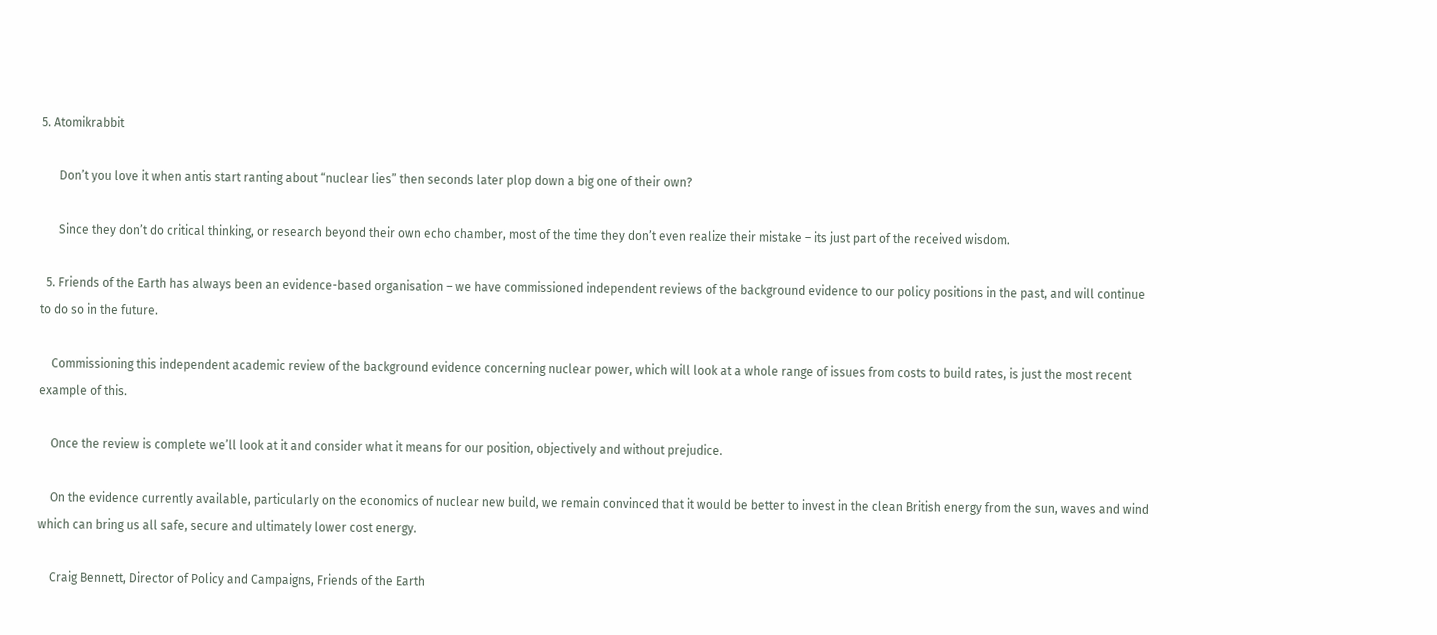5. Atomikrabbit

      Don’t you love it when antis start ranting about “nuclear lies” then seconds later plop down a big one of their own?

      Since they don’t do critical thinking, or research beyond their own echo chamber, most of the time they don’t even realize their mistake – its just part of the received wisdom.

  5. Friends of the Earth has always been an evidence-based organisation – we have commissioned independent reviews of the background evidence to our policy positions in the past, and will continue to do so in the future.

    Commissioning this independent academic review of the background evidence concerning nuclear power, which will look at a whole range of issues from costs to build rates, is just the most recent example of this.

    Once the review is complete we’ll look at it and consider what it means for our position, objectively and without prejudice.

    On the evidence currently available, particularly on the economics of nuclear new build, we remain convinced that it would be better to invest in the clean British energy from the sun, waves and wind which can bring us all safe, secure and ultimately lower cost energy.

    Craig Bennett, Director of Policy and Campaigns, Friends of the Earth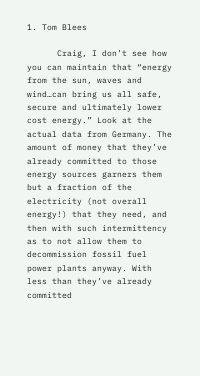1. Tom Blees

      Craig, I don’t see how you can maintain that “energy from the sun, waves and wind…can bring us all safe, secure and ultimately lower cost energy.” Look at the actual data from Germany. The amount of money that they’ve already committed to those energy sources garners them but a fraction of the electricity (not overall energy!) that they need, and then with such intermittency as to not allow them to decommission fossil fuel power plants anyway. With less than they’ve already committed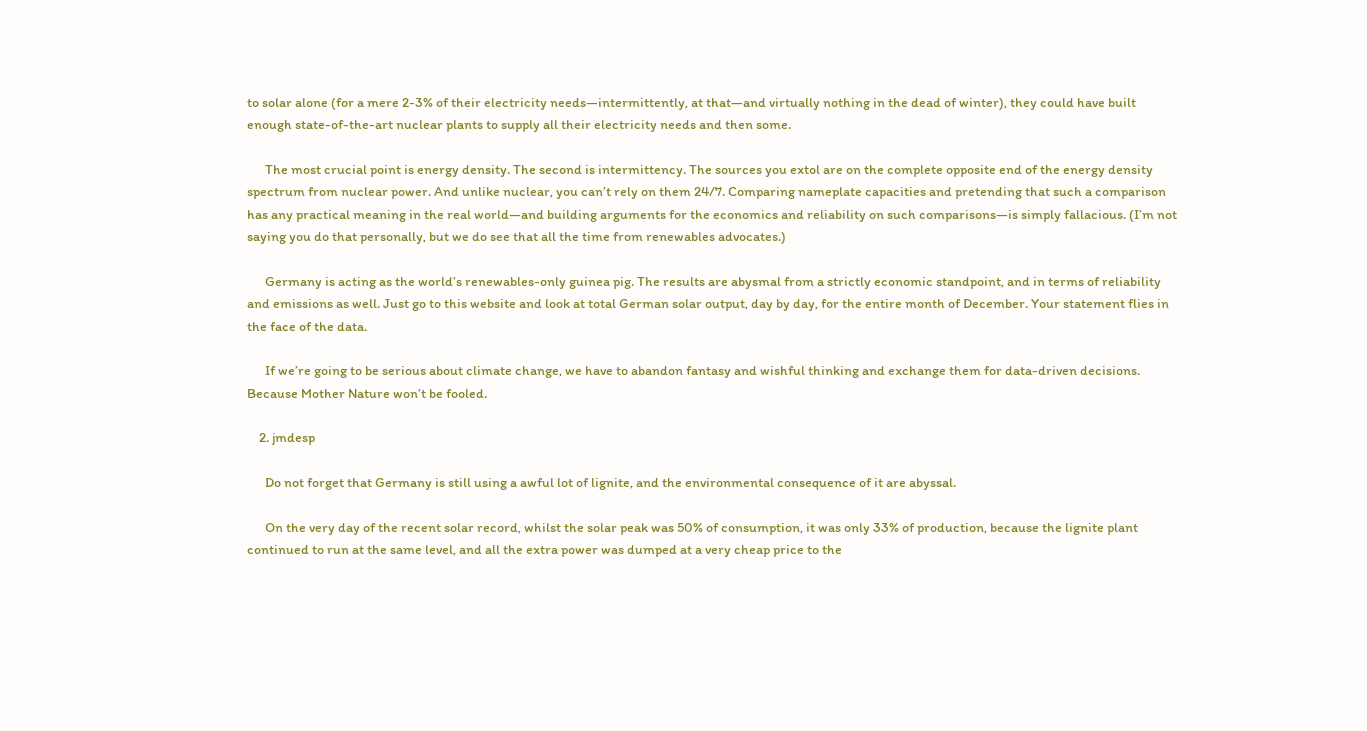to solar alone (for a mere 2-3% of their electricity needs—intermittently, at that—and virtually nothing in the dead of winter), they could have built enough state-of-the-art nuclear plants to supply all their electricity needs and then some.

      The most crucial point is energy density. The second is intermittency. The sources you extol are on the complete opposite end of the energy density spectrum from nuclear power. And unlike nuclear, you can’t rely on them 24/7. Comparing nameplate capacities and pretending that such a comparison has any practical meaning in the real world—and building arguments for the economics and reliability on such comparisons—is simply fallacious. (I’m not saying you do that personally, but we do see that all the time from renewables advocates.)

      Germany is acting as the world’s renewables-only guinea pig. The results are abysmal from a strictly economic standpoint, and in terms of reliability and emissions as well. Just go to this website and look at total German solar output, day by day, for the entire month of December. Your statement flies in the face of the data.

      If we’re going to be serious about climate change, we have to abandon fantasy and wishful thinking and exchange them for data-driven decisions. Because Mother Nature won’t be fooled.

    2. jmdesp

      Do not forget that Germany is still using a awful lot of lignite, and the environmental consequence of it are abyssal.

      On the very day of the recent solar record, whilst the solar peak was 50% of consumption, it was only 33% of production, because the lignite plant continued to run at the same level, and all the extra power was dumped at a very cheap price to the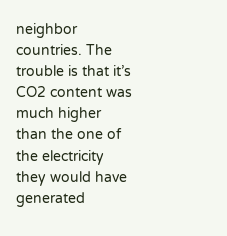neighbor countries. The trouble is that it’s CO2 content was much higher than the one of the electricity they would have generated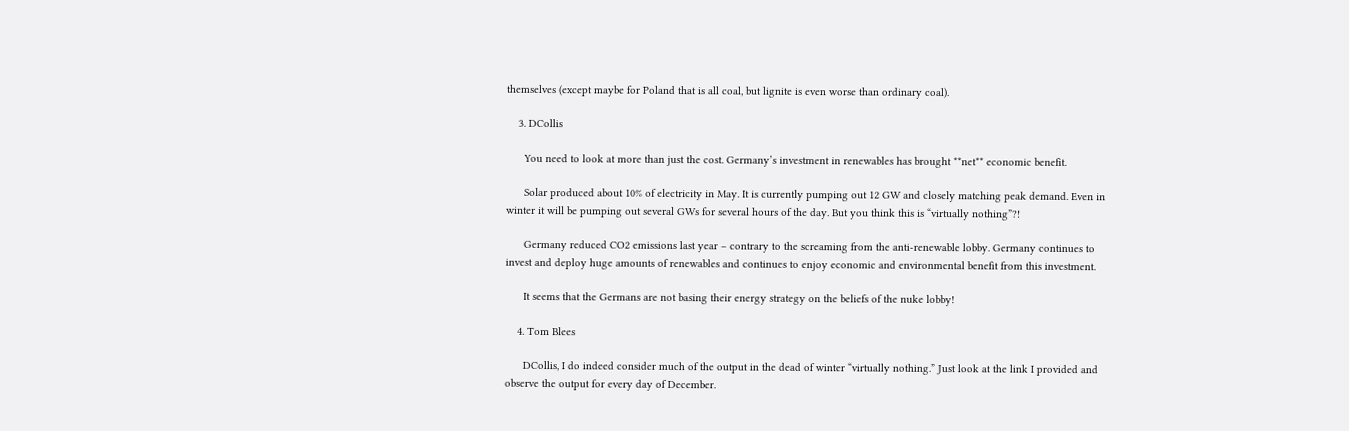themselves (except maybe for Poland that is all coal, but lignite is even worse than ordinary coal).

    3. DCollis

      You need to look at more than just the cost. Germany’s investment in renewables has brought **net** economic benefit.

      Solar produced about 10% of electricity in May. It is currently pumping out 12 GW and closely matching peak demand. Even in winter it will be pumping out several GWs for several hours of the day. But you think this is “virtually nothing”?!

      Germany reduced CO2 emissions last year – contrary to the screaming from the anti-renewable lobby. Germany continues to invest and deploy huge amounts of renewables and continues to enjoy economic and environmental benefit from this investment.

      It seems that the Germans are not basing their energy strategy on the beliefs of the nuke lobby!

    4. Tom Blees

      DCollis, I do indeed consider much of the output in the dead of winter “virtually nothing.” Just look at the link I provided and observe the output for every day of December.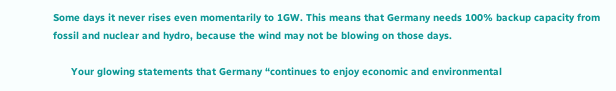Some days it never rises even momentarily to 1GW. This means that Germany needs 100% backup capacity from fossil and nuclear and hydro, because the wind may not be blowing on those days.

      Your glowing statements that Germany “continues to enjoy economic and environmental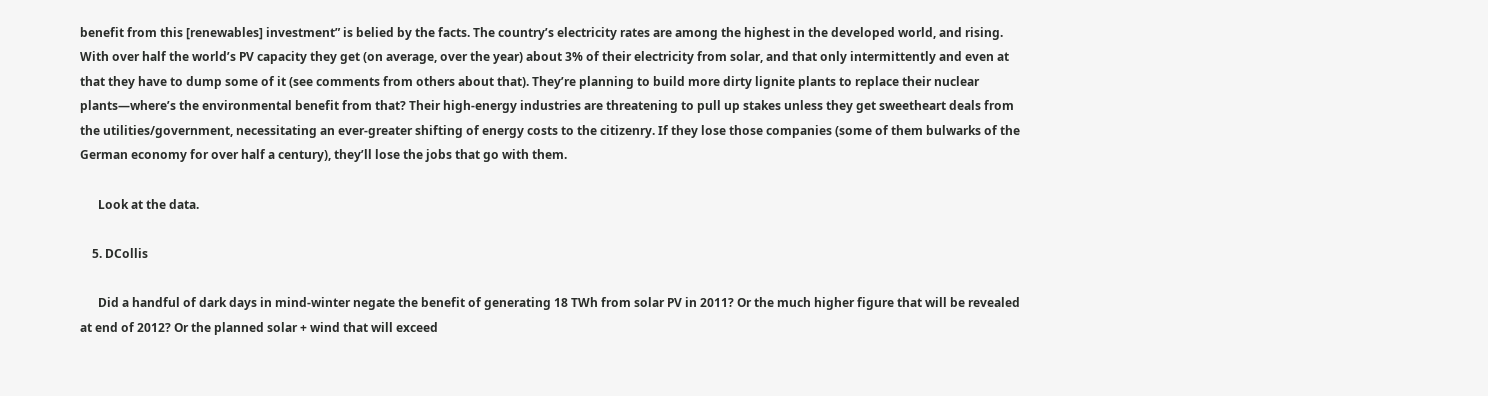benefit from this [renewables] investment” is belied by the facts. The country’s electricity rates are among the highest in the developed world, and rising. With over half the world’s PV capacity they get (on average, over the year) about 3% of their electricity from solar, and that only intermittently and even at that they have to dump some of it (see comments from others about that). They’re planning to build more dirty lignite plants to replace their nuclear plants—where’s the environmental benefit from that? Their high-energy industries are threatening to pull up stakes unless they get sweetheart deals from the utilities/government, necessitating an ever-greater shifting of energy costs to the citizenry. If they lose those companies (some of them bulwarks of the German economy for over half a century), they’ll lose the jobs that go with them.

      Look at the data.

    5. DCollis

      Did a handful of dark days in mind-winter negate the benefit of generating 18 TWh from solar PV in 2011? Or the much higher figure that will be revealed at end of 2012? Or the planned solar + wind that will exceed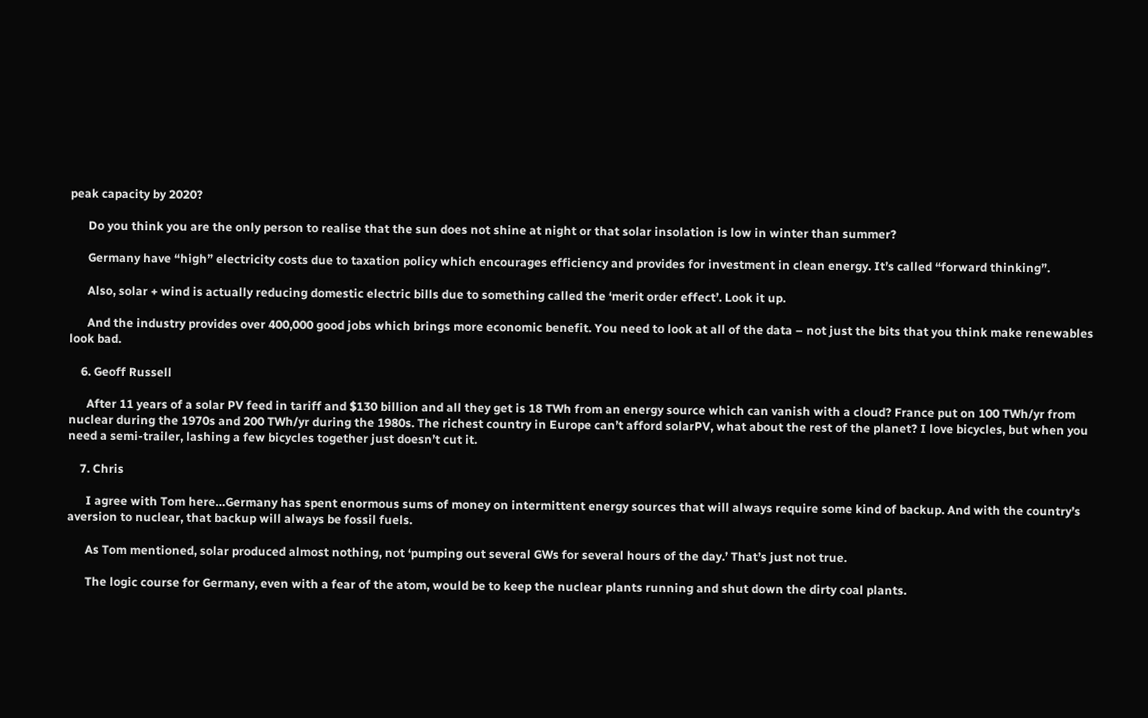peak capacity by 2020?

      Do you think you are the only person to realise that the sun does not shine at night or that solar insolation is low in winter than summer?

      Germany have “high” electricity costs due to taxation policy which encourages efficiency and provides for investment in clean energy. It’s called “forward thinking”.

      Also, solar + wind is actually reducing domestic electric bills due to something called the ‘merit order effect’. Look it up.

      And the industry provides over 400,000 good jobs which brings more economic benefit. You need to look at all of the data – not just the bits that you think make renewables look bad.

    6. Geoff Russell

      After 11 years of a solar PV feed in tariff and $130 billion and all they get is 18 TWh from an energy source which can vanish with a cloud? France put on 100 TWh/yr from nuclear during the 1970s and 200 TWh/yr during the 1980s. The richest country in Europe can’t afford solarPV, what about the rest of the planet? I love bicycles, but when you need a semi-trailer, lashing a few bicycles together just doesn’t cut it.

    7. Chris

      I agree with Tom here…Germany has spent enormous sums of money on intermittent energy sources that will always require some kind of backup. And with the country’s aversion to nuclear, that backup will always be fossil fuels.

      As Tom mentioned, solar produced almost nothing, not ‘pumping out several GWs for several hours of the day.’ That’s just not true.

      The logic course for Germany, even with a fear of the atom, would be to keep the nuclear plants running and shut down the dirty coal plants.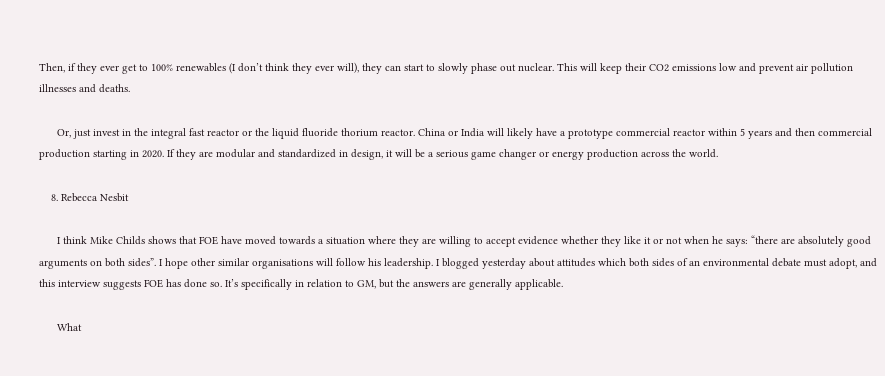Then, if they ever get to 100% renewables (I don’t think they ever will), they can start to slowly phase out nuclear. This will keep their CO2 emissions low and prevent air pollution illnesses and deaths.

      Or, just invest in the integral fast reactor or the liquid fluoride thorium reactor. China or India will likely have a prototype commercial reactor within 5 years and then commercial production starting in 2020. If they are modular and standardized in design, it will be a serious game changer or energy production across the world.

    8. Rebecca Nesbit

      I think Mike Childs shows that FOE have moved towards a situation where they are willing to accept evidence whether they like it or not when he says: “there are absolutely good arguments on both sides”. I hope other similar organisations will follow his leadership. I blogged yesterday about attitudes which both sides of an environmental debate must adopt, and this interview suggests FOE has done so. It’s specifically in relation to GM, but the answers are generally applicable.

      What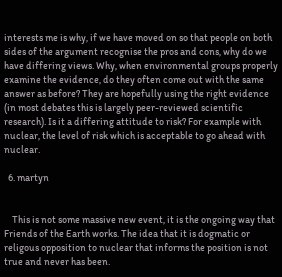interests me is why, if we have moved on so that people on both sides of the argument recognise the pros and cons, why do we have differing views. Why, when environmental groups properly examine the evidence, do they often come out with the same answer as before? They are hopefully using the right evidence (in most debates this is largely peer-reviewed scientific research). Is it a differing attitude to risk? For example with nuclear, the level of risk which is acceptable to go ahead with nuclear.

  6. martyn


    This is not some massive new event, it is the ongoing way that Friends of the Earth works. The idea that it is dogmatic or religous opposition to nuclear that informs the position is not true and never has been.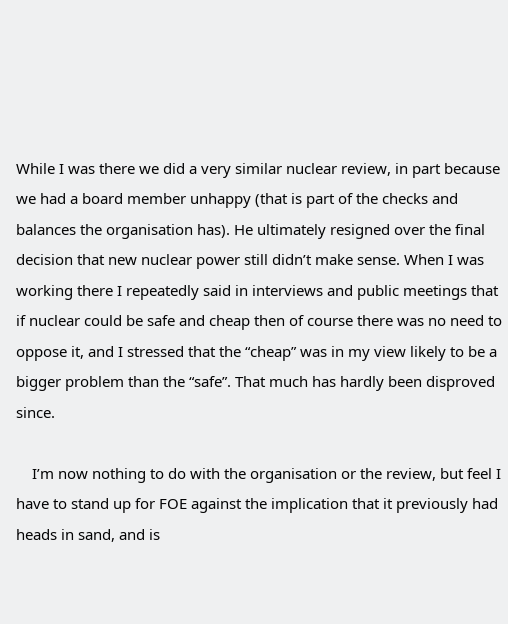While I was there we did a very similar nuclear review, in part because we had a board member unhappy (that is part of the checks and balances the organisation has). He ultimately resigned over the final decision that new nuclear power still didn’t make sense. When I was working there I repeatedly said in interviews and public meetings that if nuclear could be safe and cheap then of course there was no need to oppose it, and I stressed that the “cheap” was in my view likely to be a bigger problem than the “safe”. That much has hardly been disproved since.

    I’m now nothing to do with the organisation or the review, but feel I have to stand up for FOE against the implication that it previously had heads in sand, and is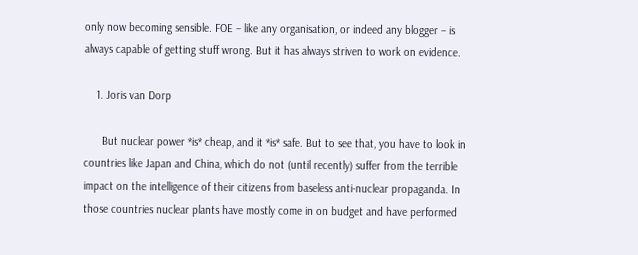only now becoming sensible. FOE – like any organisation, or indeed any blogger – is always capable of getting stuff wrong. But it has always striven to work on evidence.

    1. Joris van Dorp

      But nuclear power *is* cheap, and it *is* safe. But to see that, you have to look in countries like Japan and China, which do not (until recently) suffer from the terrible impact on the intelligence of their citizens from baseless anti-nuclear propaganda. In those countries nuclear plants have mostly come in on budget and have performed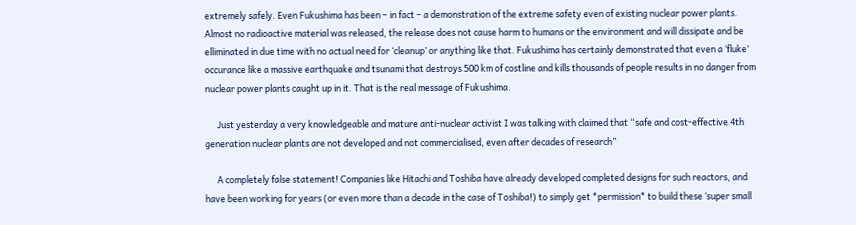extremely safely. Even Fukushima has been – in fact – a demonstration of the extreme safety even of existing nuclear power plants. Almost no radioactive material was released, the release does not cause harm to humans or the environment and will dissipate and be elliminated in due time with no actual need for ‘cleanup’ or anything like that. Fukushima has certainly demonstrated that even a ‘fluke’ occurance like a massive earthquake and tsunami that destroys 500 km of costline and kills thousands of people results in no danger from nuclear power plants caught up in it. That is the real message of Fukushima.

      Just yesterday a very knowledgeable and mature anti-nuclear activist I was talking with claimed that “safe and cost-effective 4th generation nuclear plants are not developed and not commercialised, even after decades of research”

      A completely false statement! Companies like Hitachi and Toshiba have already developed completed designs for such reactors, and have been working for years (or even more than a decade in the case of Toshiba!) to simply get *permission* to build these ‘super small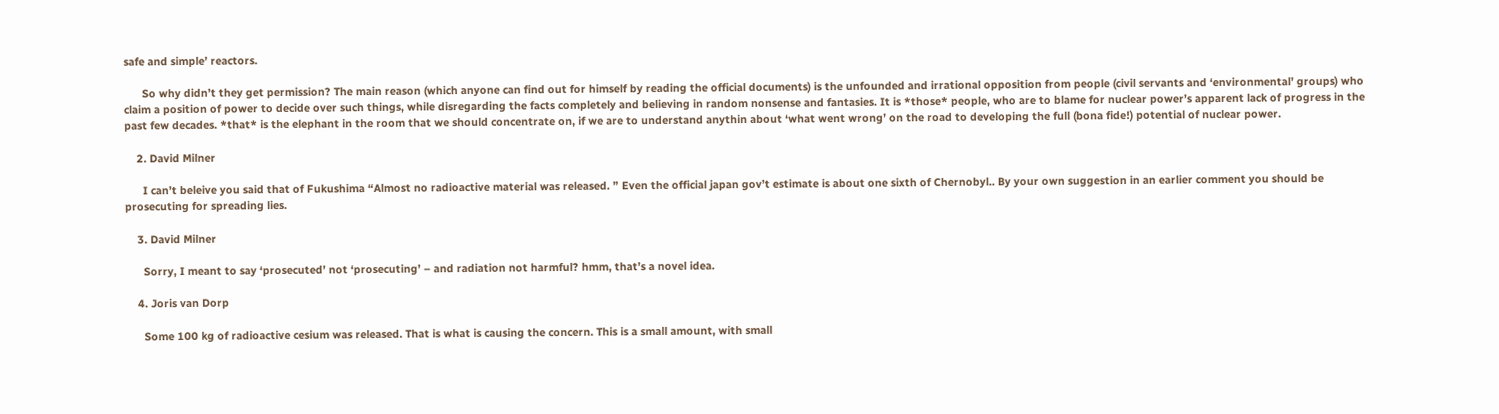safe and simple’ reactors.

      So why didn’t they get permission? The main reason (which anyone can find out for himself by reading the official documents) is the unfounded and irrational opposition from people (civil servants and ‘environmental’ groups) who claim a position of power to decide over such things, while disregarding the facts completely and believing in random nonsense and fantasies. It is *those* people, who are to blame for nuclear power’s apparent lack of progress in the past few decades. *that* is the elephant in the room that we should concentrate on, if we are to understand anythin about ‘what went wrong’ on the road to developing the full (bona fide!) potential of nuclear power.

    2. David Milner

      I can’t beleive you said that of Fukushima “Almost no radioactive material was released. ” Even the official japan gov’t estimate is about one sixth of Chernobyl.. By your own suggestion in an earlier comment you should be prosecuting for spreading lies.

    3. David Milner

      Sorry, I meant to say ‘prosecuted’ not ‘prosecuting’ – and radiation not harmful? hmm, that’s a novel idea.

    4. Joris van Dorp

      Some 100 kg of radioactive cesium was released. That is what is causing the concern. This is a small amount, with small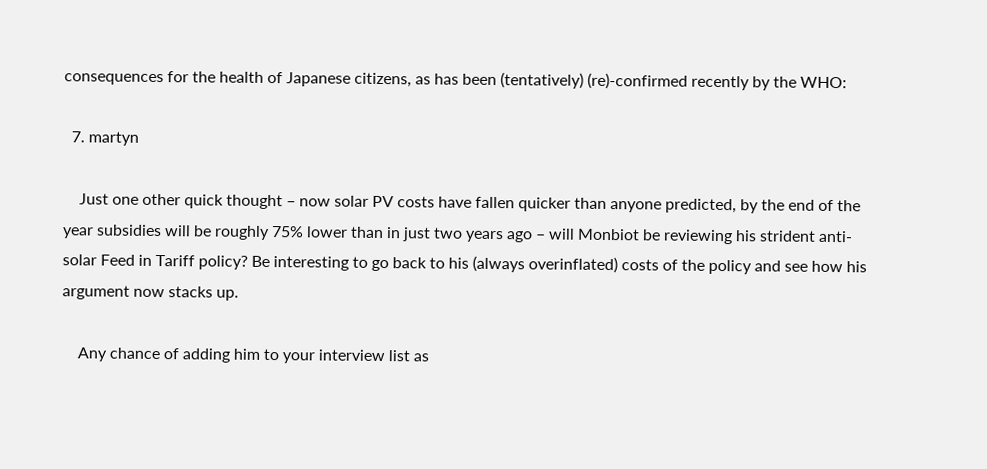consequences for the health of Japanese citizens, as has been (tentatively) (re)-confirmed recently by the WHO:

  7. martyn

    Just one other quick thought – now solar PV costs have fallen quicker than anyone predicted, by the end of the year subsidies will be roughly 75% lower than in just two years ago – will Monbiot be reviewing his strident anti-solar Feed in Tariff policy? Be interesting to go back to his (always overinflated) costs of the policy and see how his argument now stacks up.

    Any chance of adding him to your interview list as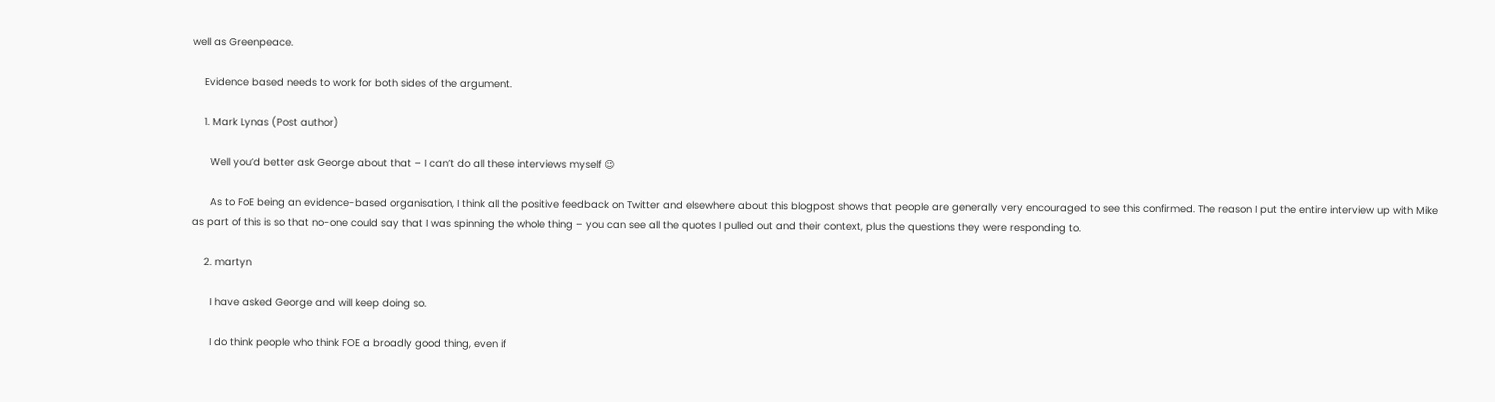well as Greenpeace.

    Evidence based needs to work for both sides of the argument.

    1. Mark Lynas (Post author)

      Well you’d better ask George about that – I can’t do all these interviews myself 😉

      As to FoE being an evidence-based organisation, I think all the positive feedback on Twitter and elsewhere about this blogpost shows that people are generally very encouraged to see this confirmed. The reason I put the entire interview up with Mike as part of this is so that no-one could say that I was spinning the whole thing – you can see all the quotes I pulled out and their context, plus the questions they were responding to.

    2. martyn

      I have asked George and will keep doing so.

      I do think people who think FOE a broadly good thing, even if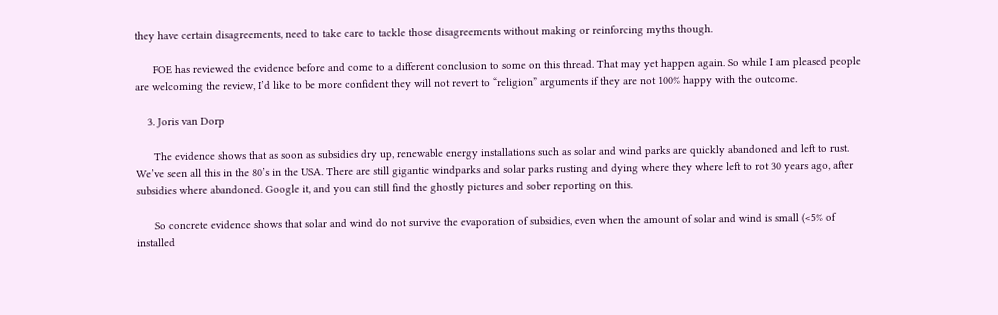they have certain disagreements, need to take care to tackle those disagreements without making or reinforcing myths though.

      FOE has reviewed the evidence before and come to a different conclusion to some on this thread. That may yet happen again. So while I am pleased people are welcoming the review, I’d like to be more confident they will not revert to “religion” arguments if they are not 100% happy with the outcome.

    3. Joris van Dorp

      The evidence shows that as soon as subsidies dry up, renewable energy installations such as solar and wind parks are quickly abandoned and left to rust. We’ve seen all this in the 80’s in the USA. There are still gigantic windparks and solar parks rusting and dying where they where left to rot 30 years ago, after subsidies where abandoned. Google it, and you can still find the ghostly pictures and sober reporting on this.

      So concrete evidence shows that solar and wind do not survive the evaporation of subsidies, even when the amount of solar and wind is small (<5% of installed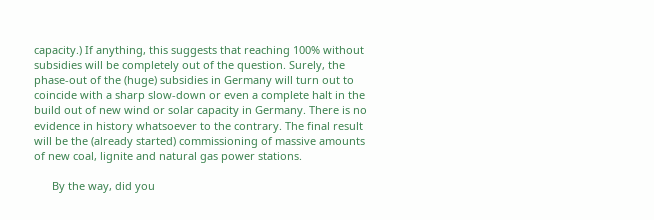capacity.) If anything, this suggests that reaching 100% without subsidies will be completely out of the question. Surely, the phase-out of the (huge) subsidies in Germany will turn out to coincide with a sharp slow-down or even a complete halt in the build out of new wind or solar capacity in Germany. There is no evidence in history whatsoever to the contrary. The final result will be the (already started) commissioning of massive amounts of new coal, lignite and natural gas power stations.

      By the way, did you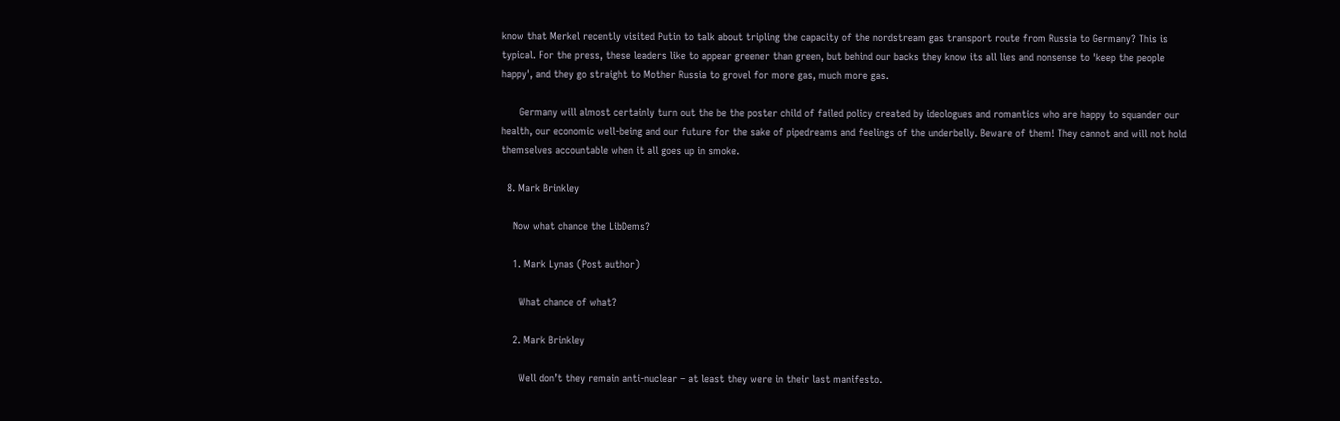know that Merkel recently visited Putin to talk about tripling the capacity of the nordstream gas transport route from Russia to Germany? This is typical. For the press, these leaders like to appear greener than green, but behind our backs they know its all lies and nonsense to 'keep the people happy', and they go straight to Mother Russia to grovel for more gas, much more gas.

      Germany will almost certainly turn out the be the poster child of failed policy created by ideologues and romantics who are happy to squander our health, our economic well-being and our future for the sake of pipedreams and feelings of the underbelly. Beware of them! They cannot and will not hold themselves accountable when it all goes up in smoke.

  8. Mark Brinkley

    Now what chance the LibDems?

    1. Mark Lynas (Post author)

      What chance of what?

    2. Mark Brinkley

      Well don’t they remain anti-nuclear – at least they were in their last manifesto.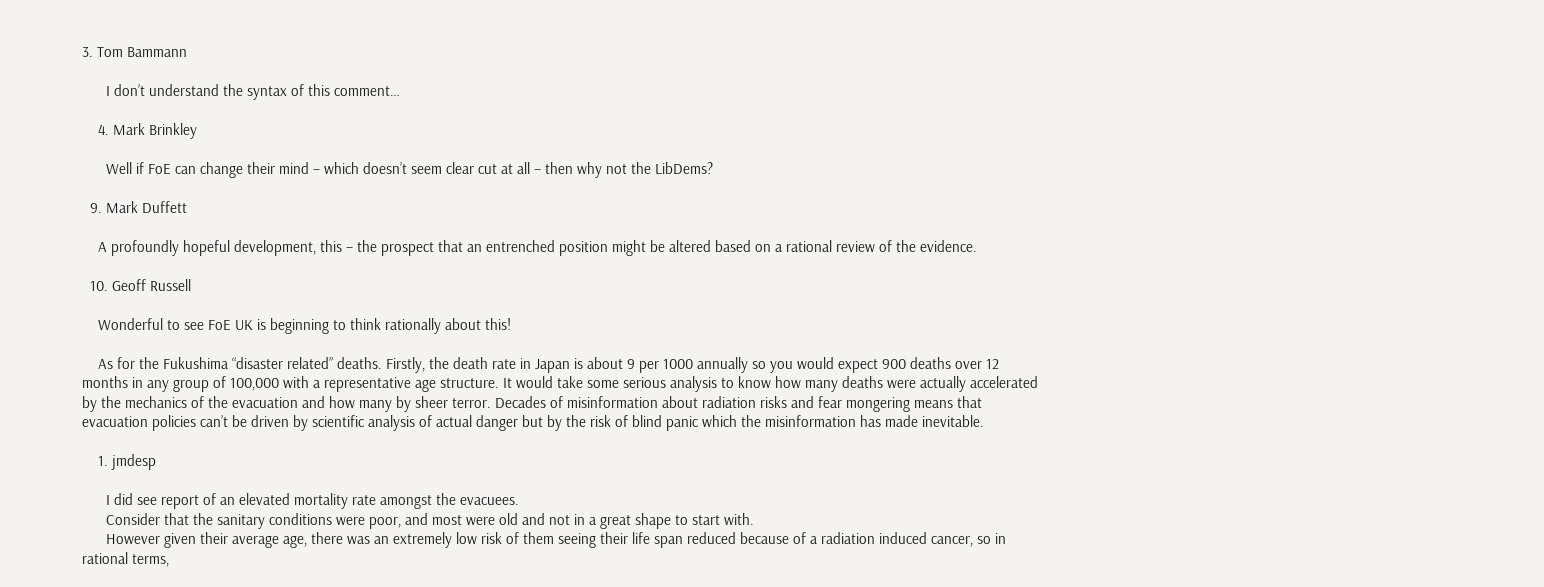3. Tom Bammann

      I don’t understand the syntax of this comment…

    4. Mark Brinkley

      Well if FoE can change their mind – which doesn’t seem clear cut at all – then why not the LibDems?

  9. Mark Duffett

    A profoundly hopeful development, this – the prospect that an entrenched position might be altered based on a rational review of the evidence.

  10. Geoff Russell

    Wonderful to see FoE UK is beginning to think rationally about this!

    As for the Fukushima “disaster related” deaths. Firstly, the death rate in Japan is about 9 per 1000 annually so you would expect 900 deaths over 12 months in any group of 100,000 with a representative age structure. It would take some serious analysis to know how many deaths were actually accelerated by the mechanics of the evacuation and how many by sheer terror. Decades of misinformation about radiation risks and fear mongering means that evacuation policies can’t be driven by scientific analysis of actual danger but by the risk of blind panic which the misinformation has made inevitable.

    1. jmdesp

      I did see report of an elevated mortality rate amongst the evacuees.
      Consider that the sanitary conditions were poor, and most were old and not in a great shape to start with.
      However given their average age, there was an extremely low risk of them seeing their life span reduced because of a radiation induced cancer, so in rational terms,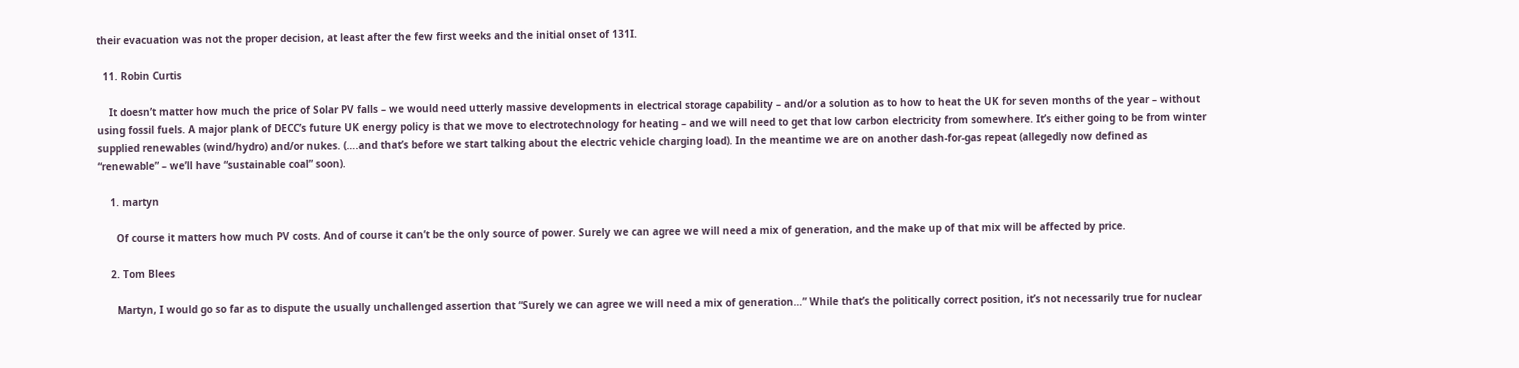their evacuation was not the proper decision, at least after the few first weeks and the initial onset of 131I.

  11. Robin Curtis

    It doesn’t matter how much the price of Solar PV falls – we would need utterly massive developments in electrical storage capability – and/or a solution as to how to heat the UK for seven months of the year – without using fossil fuels. A major plank of DECC’s future UK energy policy is that we move to electrotechnology for heating – and we will need to get that low carbon electricity from somewhere. It’s either going to be from winter supplied renewables (wind/hydro) and/or nukes. (….and that’s before we start talking about the electric vehicle charging load). In the meantime we are on another dash-for-gas repeat (allegedly now defined as “renewable” – we’ll have “sustainable coal” soon).

    1. martyn

      Of course it matters how much PV costs. And of course it can’t be the only source of power. Surely we can agree we will need a mix of generation, and the make up of that mix will be affected by price.

    2. Tom Blees

      Martyn, I would go so far as to dispute the usually unchallenged assertion that “Surely we can agree we will need a mix of generation…” While that’s the politically correct position, it’s not necessarily true for nuclear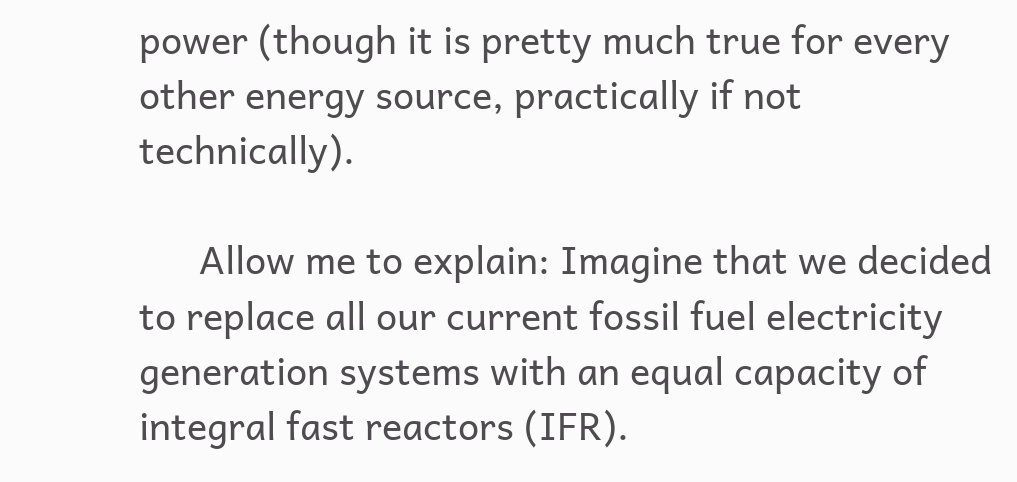power (though it is pretty much true for every other energy source, practically if not technically).

      Allow me to explain: Imagine that we decided to replace all our current fossil fuel electricity generation systems with an equal capacity of integral fast reactors (IFR).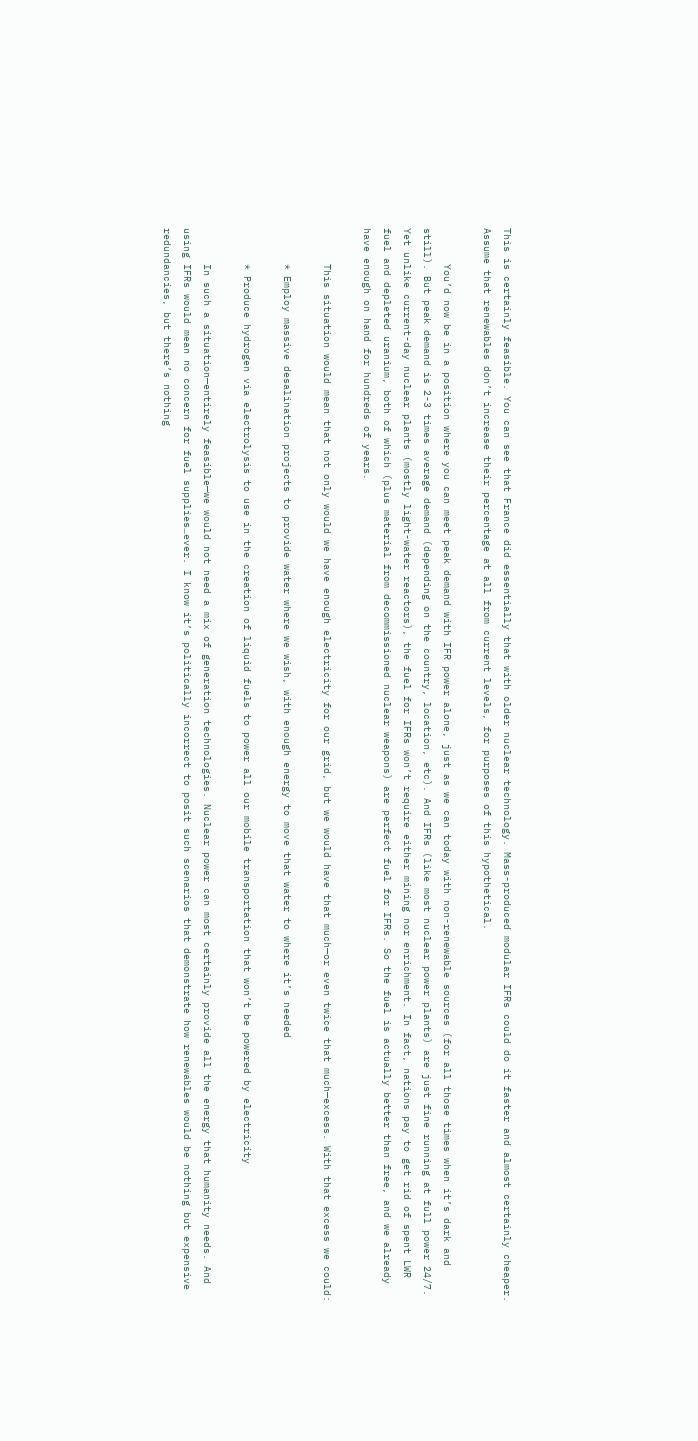This is certainly feasible. You can see that France did essentially that with older nuclear technology. Mass-produced modular IFRs could do it faster and almost certainly cheaper. Assume that renewables don’t increase their percentage at all from current levels, for purposes of this hypothetical.

      You’d now be in a position where you can meet peak demand with IFR power alone, just as we can today with non-renewable sources (for all those times when it’s dark and still). But peak demand is 2-3 times average demand (depending on the country, location, etc). And IFRs (like most nuclear power plants) are just fine running at full power 24/7. Yet unlike current-day nuclear plants (mostly light-water reactors), the fuel for IFRs won’t require either mining nor enrichment. In fact, nations pay to get rid of spent LWR fuel and depleted uranium, both of which (plus material from decommissioned nuclear weapons) are perfect fuel for IFRs. So the fuel is actually better than free, and we already have enough on hand for hundreds of years.

      This situation would mean that not only would we have enough electricity for our grid, but we would have that much—or even twice that much—excess. With that excess we could:

      * Employ massive desalination projects to provide water where we wish, with enough energy to move that water to where it’s needed

      * Produce hydrogen via electrolysis to use in the creation of liquid fuels to power all our mobile transportation that won’t be powered by electricity

      In such a situation—entirely feasible—we would not need a mix of generation technologies. Nuclear power can most certainly provide all the energy that humanity needs. And using IFRs would mean no concern for fuel supplies…ever. I know it’s politically incorrect to posit such scenarios that demonstrate how renewables would be nothing but expensive redundancies, but there’s nothing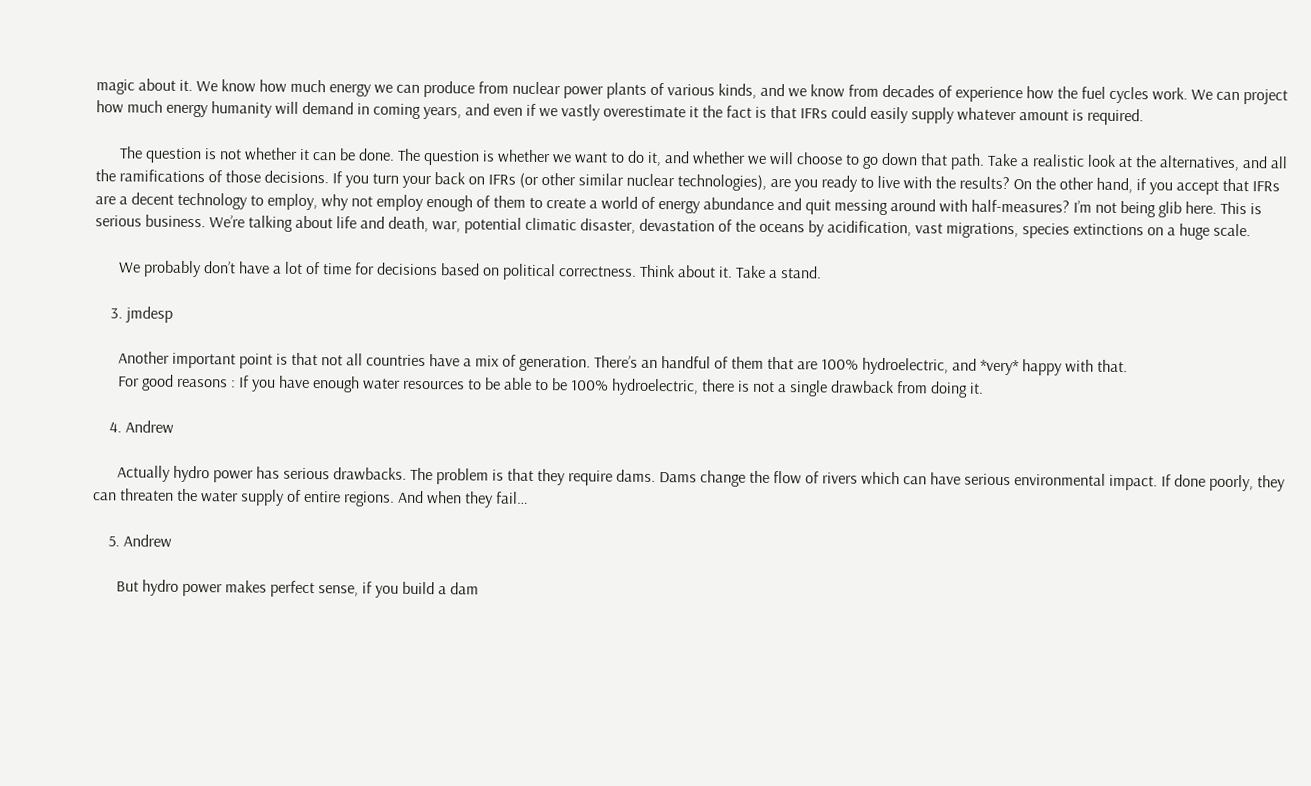magic about it. We know how much energy we can produce from nuclear power plants of various kinds, and we know from decades of experience how the fuel cycles work. We can project how much energy humanity will demand in coming years, and even if we vastly overestimate it the fact is that IFRs could easily supply whatever amount is required.

      The question is not whether it can be done. The question is whether we want to do it, and whether we will choose to go down that path. Take a realistic look at the alternatives, and all the ramifications of those decisions. If you turn your back on IFRs (or other similar nuclear technologies), are you ready to live with the results? On the other hand, if you accept that IFRs are a decent technology to employ, why not employ enough of them to create a world of energy abundance and quit messing around with half-measures? I’m not being glib here. This is serious business. We’re talking about life and death, war, potential climatic disaster, devastation of the oceans by acidification, vast migrations, species extinctions on a huge scale.

      We probably don’t have a lot of time for decisions based on political correctness. Think about it. Take a stand.

    3. jmdesp

      Another important point is that not all countries have a mix of generation. There’s an handful of them that are 100% hydroelectric, and *very* happy with that.
      For good reasons : If you have enough water resources to be able to be 100% hydroelectric, there is not a single drawback from doing it.

    4. Andrew

      Actually hydro power has serious drawbacks. The problem is that they require dams. Dams change the flow of rivers which can have serious environmental impact. If done poorly, they can threaten the water supply of entire regions. And when they fail…

    5. Andrew

      But hydro power makes perfect sense, if you build a dam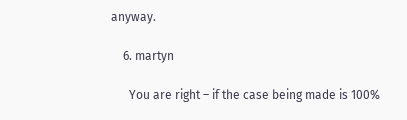anyway.

    6. martyn

      You are right – if the case being made is 100%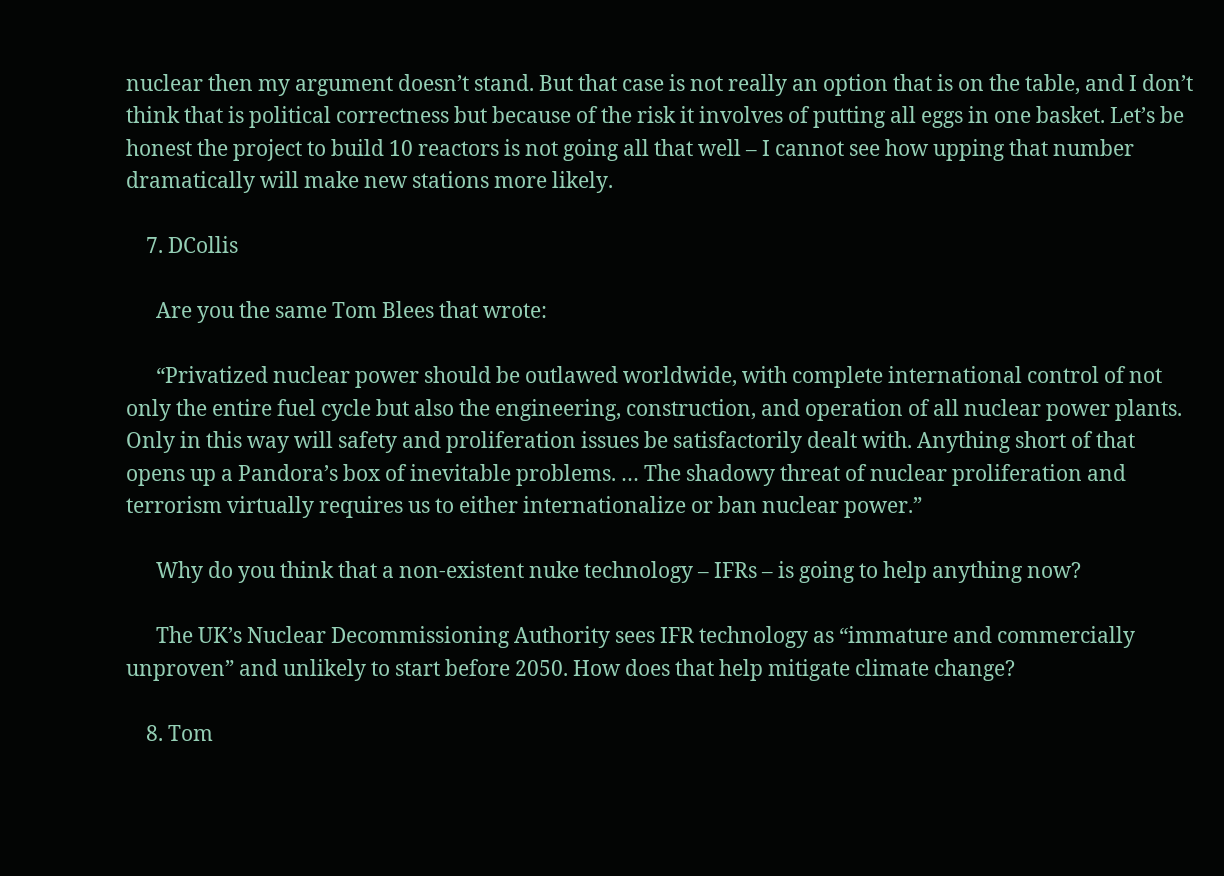nuclear then my argument doesn’t stand. But that case is not really an option that is on the table, and I don’t think that is political correctness but because of the risk it involves of putting all eggs in one basket. Let’s be honest the project to build 10 reactors is not going all that well – I cannot see how upping that number dramatically will make new stations more likely.

    7. DCollis

      Are you the same Tom Blees that wrote:

      “Privatized nuclear power should be outlawed worldwide, with complete international control of not only the entire fuel cycle but also the engineering, construction, and operation of all nuclear power plants. Only in this way will safety and proliferation issues be satisfactorily dealt with. Anything short of that opens up a Pandora’s box of inevitable problems. … The shadowy threat of nuclear proliferation and terrorism virtually requires us to either internationalize or ban nuclear power.”

      Why do you think that a non-existent nuke technology – IFRs – is going to help anything now?

      The UK’s Nuclear Decommissioning Authority sees IFR technology as “immature and commercially unproven” and unlikely to start before 2050. How does that help mitigate climate change?

    8. Tom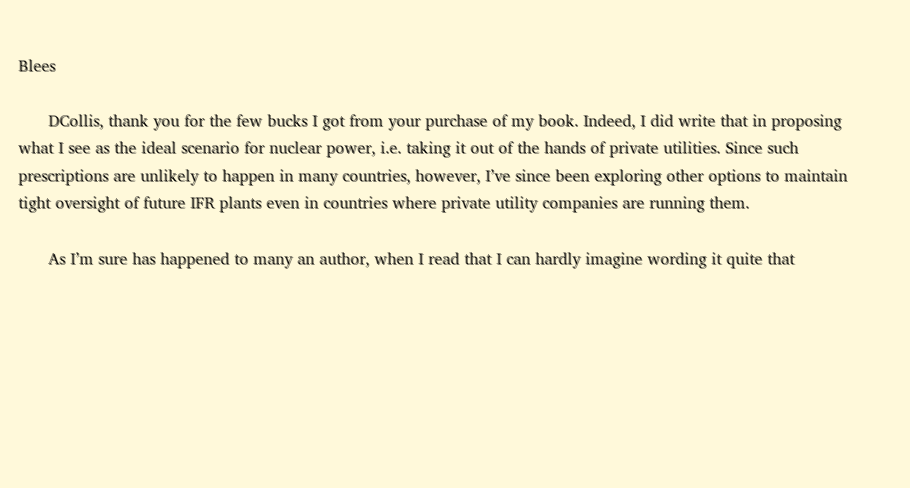Blees

      DCollis, thank you for the few bucks I got from your purchase of my book. Indeed, I did write that in proposing what I see as the ideal scenario for nuclear power, i.e. taking it out of the hands of private utilities. Since such prescriptions are unlikely to happen in many countries, however, I’ve since been exploring other options to maintain tight oversight of future IFR plants even in countries where private utility companies are running them.

      As I’m sure has happened to many an author, when I read that I can hardly imagine wording it quite that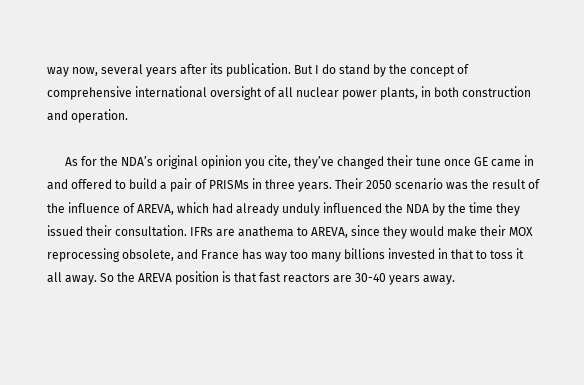way now, several years after its publication. But I do stand by the concept of comprehensive international oversight of all nuclear power plants, in both construction and operation.

      As for the NDA’s original opinion you cite, they’ve changed their tune once GE came in and offered to build a pair of PRISMs in three years. Their 2050 scenario was the result of the influence of AREVA, which had already unduly influenced the NDA by the time they issued their consultation. IFRs are anathema to AREVA, since they would make their MOX reprocessing obsolete, and France has way too many billions invested in that to toss it all away. So the AREVA position is that fast reactors are 30-40 years away.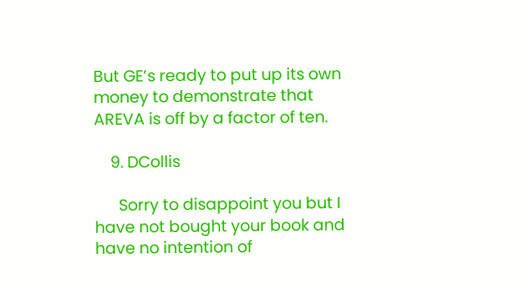But GE’s ready to put up its own money to demonstrate that AREVA is off by a factor of ten.

    9. DCollis

      Sorry to disappoint you but I have not bought your book and have no intention of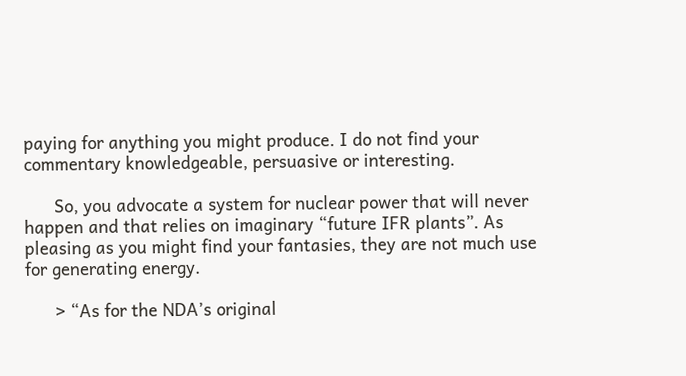paying for anything you might produce. I do not find your commentary knowledgeable, persuasive or interesting.

      So, you advocate a system for nuclear power that will never happen and that relies on imaginary “future IFR plants”. As pleasing as you might find your fantasies, they are not much use for generating energy.

      > “As for the NDA’s original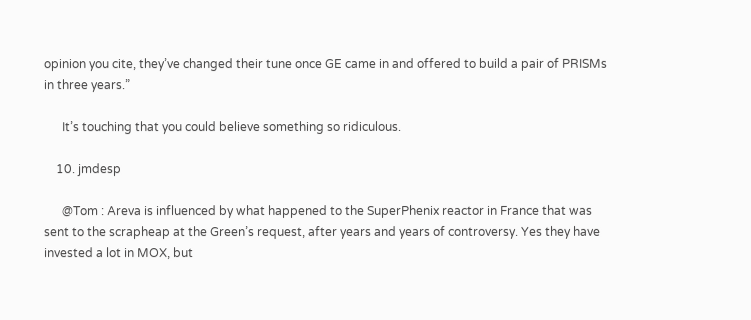opinion you cite, they’ve changed their tune once GE came in and offered to build a pair of PRISMs in three years.”

      It’s touching that you could believe something so ridiculous.

    10. jmdesp

      @Tom : Areva is influenced by what happened to the SuperPhenix reactor in France that was sent to the scrapheap at the Green’s request, after years and years of controversy. Yes they have invested a lot in MOX, but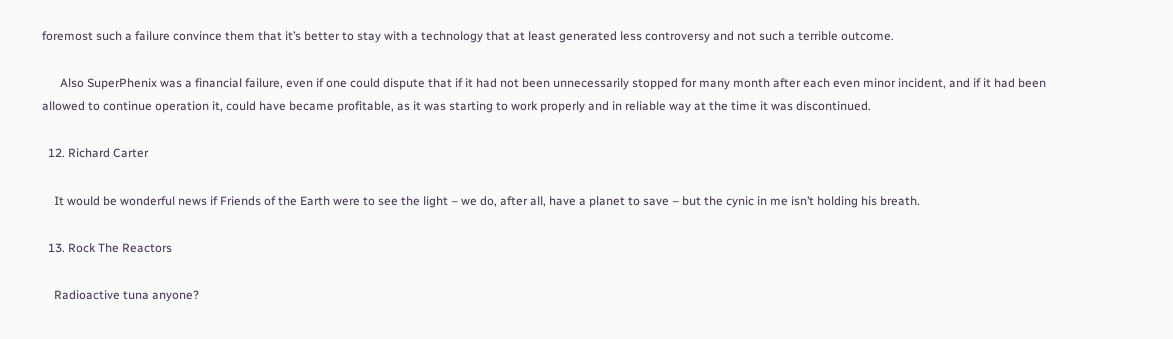foremost such a failure convince them that it’s better to stay with a technology that at least generated less controversy and not such a terrible outcome.

      Also SuperPhenix was a financial failure, even if one could dispute that if it had not been unnecessarily stopped for many month after each even minor incident, and if it had been allowed to continue operation it, could have became profitable, as it was starting to work properly and in reliable way at the time it was discontinued.

  12. Richard Carter

    It would be wonderful news if Friends of the Earth were to see the light – we do, after all, have a planet to save – but the cynic in me isn’t holding his breath.

  13. Rock The Reactors

    Radioactive tuna anyone?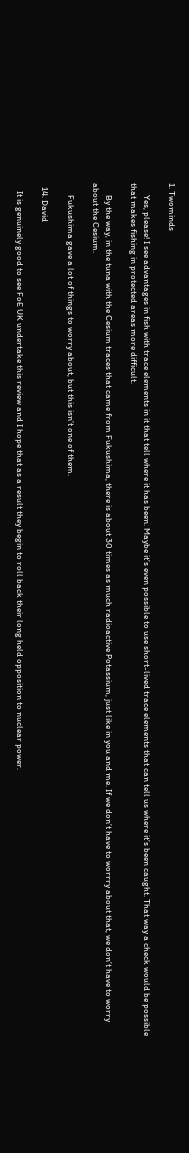1. Twominds

      Yes, please! I see advantages in fish with trace elements in it that tell where it has been. Maybe it’s even possible to use short-lived trace elements that can tell us where it’s been caught. That way a check would be possible that makes fishing in protected areas more difficult.

      By the way, in the tuna with the Cesium traces that came from Fukushima, there is about 30 times as much radioactive Potassium, just like in you and me. If we don’t have to worrry about that, we don’t have to worry about the Cesium.

      Fukushima gave a lot of things to worry about, but this isn’t one of them.

  14. David

    It is genuinely good to see FoE UK undertake this review and I hope that as a result they begin to roll back their long held opposition to nuclear power.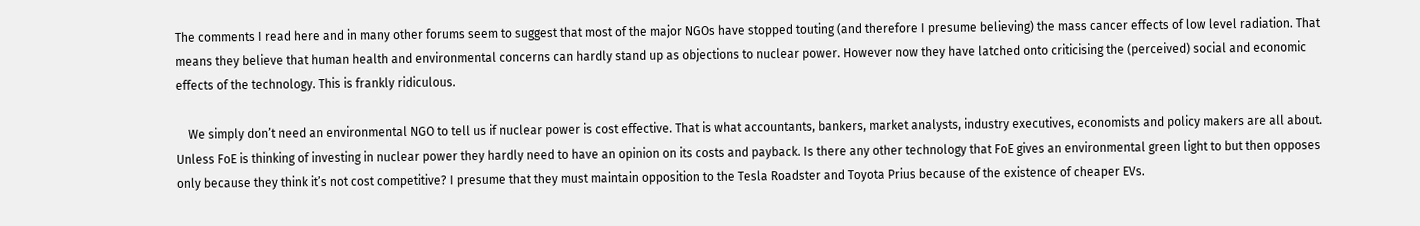The comments I read here and in many other forums seem to suggest that most of the major NGOs have stopped touting (and therefore I presume believing) the mass cancer effects of low level radiation. That means they believe that human health and environmental concerns can hardly stand up as objections to nuclear power. However now they have latched onto criticising the (perceived) social and economic effects of the technology. This is frankly ridiculous.

    We simply don’t need an environmental NGO to tell us if nuclear power is cost effective. That is what accountants, bankers, market analysts, industry executives, economists and policy makers are all about. Unless FoE is thinking of investing in nuclear power they hardly need to have an opinion on its costs and payback. Is there any other technology that FoE gives an environmental green light to but then opposes only because they think it’s not cost competitive? I presume that they must maintain opposition to the Tesla Roadster and Toyota Prius because of the existence of cheaper EVs.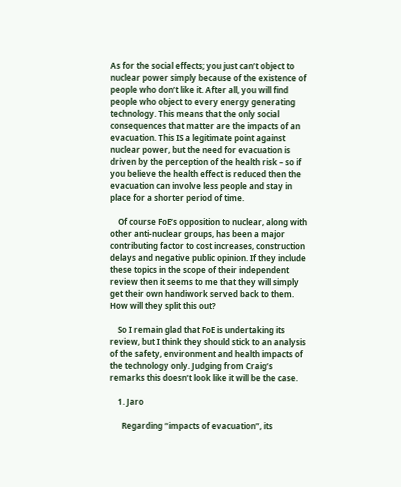As for the social effects; you just can’t object to nuclear power simply because of the existence of people who don’t like it. After all, you will find people who object to every energy generating technology. This means that the only social consequences that matter are the impacts of an evacuation. This IS a legitimate point against nuclear power, but the need for evacuation is driven by the perception of the health risk – so if you believe the health effect is reduced then the evacuation can involve less people and stay in place for a shorter period of time.

    Of course FoE’s opposition to nuclear, along with other anti-nuclear groups, has been a major contributing factor to cost increases, construction delays and negative public opinion. If they include these topics in the scope of their independent review then it seems to me that they will simply get their own handiwork served back to them. How will they split this out?

    So I remain glad that FoE is undertaking its review, but I think they should stick to an analysis of the safety, environment and health impacts of the technology only. Judging from Craig’s remarks this doesn’t look like it will be the case.

    1. Jaro

      Regarding “impacts of evacuation”, its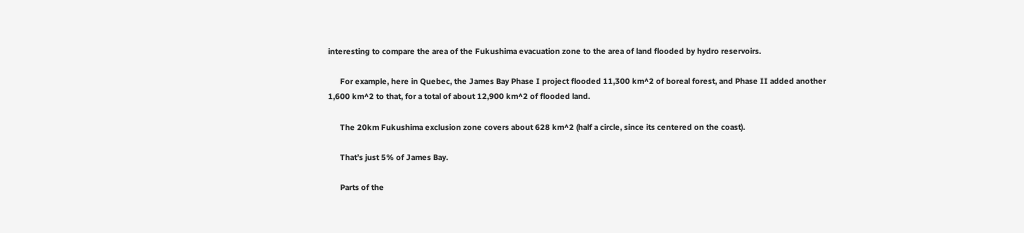interesting to compare the area of the Fukushima evacuation zone to the area of land flooded by hydro reservoirs.

      For example, here in Quebec, the James Bay Phase I project flooded 11,300 km^2 of boreal forest, and Phase II added another 1,600 km^2 to that, for a total of about 12,900 km^2 of flooded land.

      The 20km Fukushima exclusion zone covers about 628 km^2 (half a circle, since its centered on the coast).

      That’s just 5% of James Bay.

      Parts of the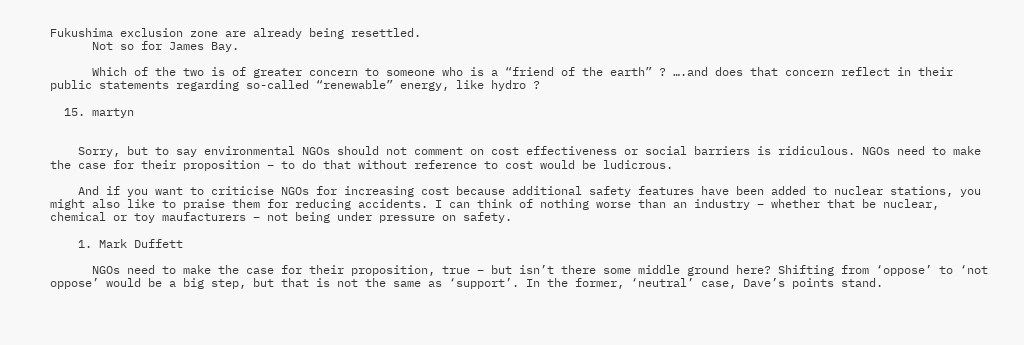Fukushima exclusion zone are already being resettled.
      Not so for James Bay.

      Which of the two is of greater concern to someone who is a “friend of the earth” ? ….and does that concern reflect in their public statements regarding so-called “renewable” energy, like hydro ?

  15. martyn


    Sorry, but to say environmental NGOs should not comment on cost effectiveness or social barriers is ridiculous. NGOs need to make the case for their proposition – to do that without reference to cost would be ludicrous.

    And if you want to criticise NGOs for increasing cost because additional safety features have been added to nuclear stations, you might also like to praise them for reducing accidents. I can think of nothing worse than an industry – whether that be nuclear, chemical or toy maufacturers – not being under pressure on safety.

    1. Mark Duffett

      NGOs need to make the case for their proposition, true – but isn’t there some middle ground here? Shifting from ‘oppose’ to ‘not oppose’ would be a big step, but that is not the same as ‘support’. In the former, ‘neutral’ case, Dave’s points stand.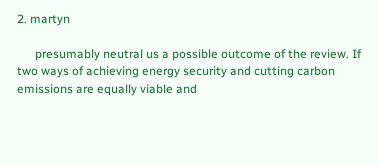2. martyn

      presumably neutral us a possible outcome of the review. If two ways of achieving energy security and cutting carbon emissions are equally viable and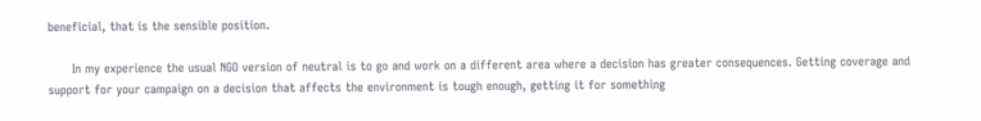beneficial, that is the sensible position.

      In my experience the usual NGO version of neutral is to go and work on a different area where a decision has greater consequences. Getting coverage and support for your campaign on a decision that affects the environment is tough enough, getting it for something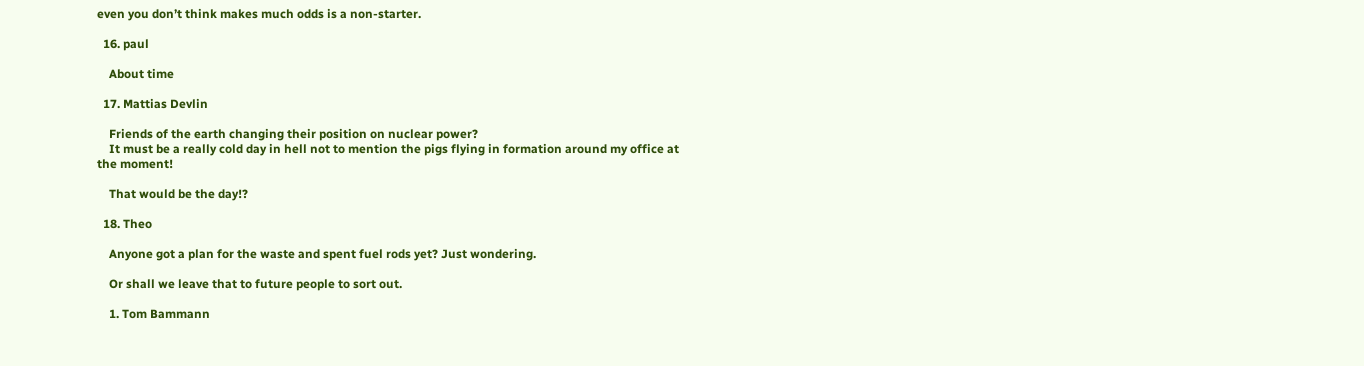even you don’t think makes much odds is a non-starter.

  16. paul

    About time

  17. Mattias Devlin

    Friends of the earth changing their position on nuclear power?
    It must be a really cold day in hell not to mention the pigs flying in formation around my office at the moment!

    That would be the day!?

  18. Theo

    Anyone got a plan for the waste and spent fuel rods yet? Just wondering.

    Or shall we leave that to future people to sort out.

    1. Tom Bammann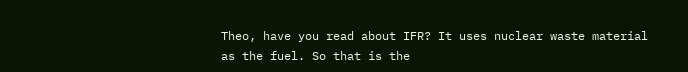Theo, have you read about IFR? It uses nuclear waste material as the fuel. So that is the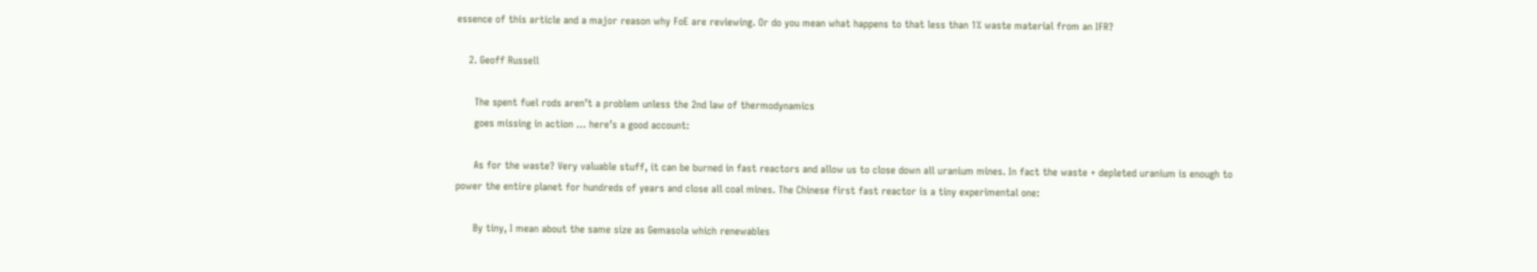essence of this article and a major reason why FoE are reviewing. Or do you mean what happens to that less than 1% waste material from an IFR?

    2. Geoff Russell

      The spent fuel rods aren’t a problem unless the 2nd law of thermodynamics
      goes missing in action … here’s a good account:

      As for the waste? Very valuable stuff, it can be burned in fast reactors and allow us to close down all uranium mines. In fact the waste + depleted uranium is enough to power the entire planet for hundreds of years and close all coal mines. The Chinese first fast reactor is a tiny experimental one:

      By tiny, I mean about the same size as Gemasola which renewables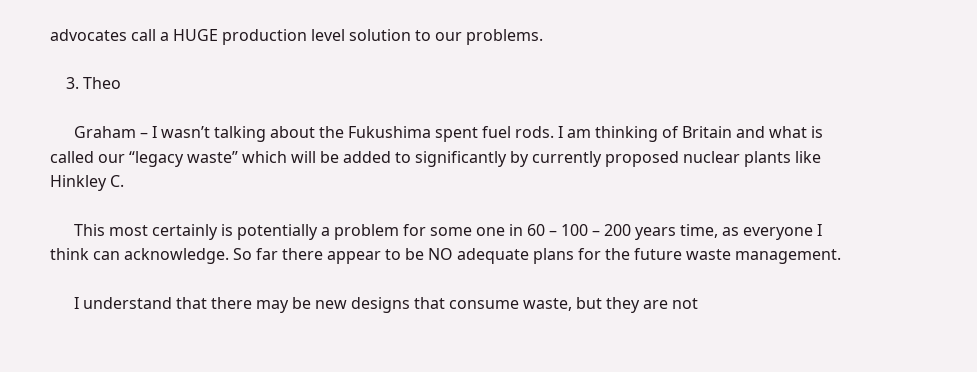advocates call a HUGE production level solution to our problems.

    3. Theo

      Graham – I wasn’t talking about the Fukushima spent fuel rods. I am thinking of Britain and what is called our “legacy waste” which will be added to significantly by currently proposed nuclear plants like Hinkley C.

      This most certainly is potentially a problem for some one in 60 – 100 – 200 years time, as everyone I think can acknowledge. So far there appear to be NO adequate plans for the future waste management.

      I understand that there may be new designs that consume waste, but they are not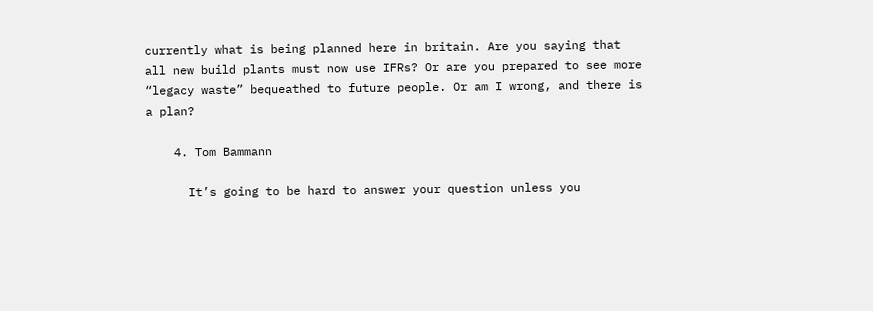currently what is being planned here in britain. Are you saying that all new build plants must now use IFRs? Or are you prepared to see more “legacy waste” bequeathed to future people. Or am I wrong, and there is a plan?

    4. Tom Bammann

      It’s going to be hard to answer your question unless you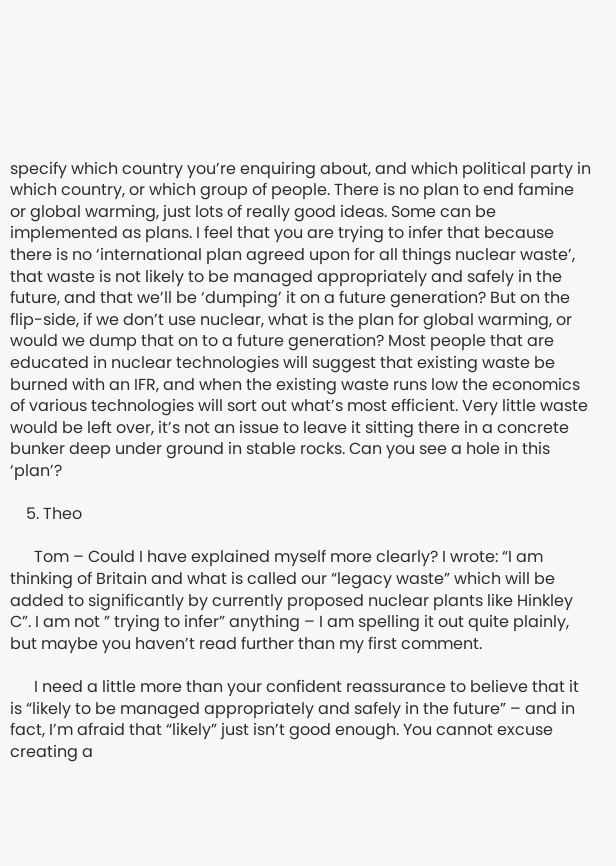specify which country you’re enquiring about, and which political party in which country, or which group of people. There is no plan to end famine or global warming, just lots of really good ideas. Some can be implemented as plans. I feel that you are trying to infer that because there is no ‘international plan agreed upon for all things nuclear waste’, that waste is not likely to be managed appropriately and safely in the future, and that we’ll be ‘dumping’ it on a future generation? But on the flip-side, if we don’t use nuclear, what is the plan for global warming, or would we dump that on to a future generation? Most people that are educated in nuclear technologies will suggest that existing waste be burned with an IFR, and when the existing waste runs low the economics of various technologies will sort out what’s most efficient. Very little waste would be left over, it’s not an issue to leave it sitting there in a concrete bunker deep under ground in stable rocks. Can you see a hole in this ‘plan’?

    5. Theo

      Tom – Could I have explained myself more clearly? I wrote: “I am thinking of Britain and what is called our “legacy waste” which will be added to significantly by currently proposed nuclear plants like Hinkley C”. I am not ” trying to infer” anything – I am spelling it out quite plainly, but maybe you haven’t read further than my first comment.

      I need a little more than your confident reassurance to believe that it is “likely to be managed appropriately and safely in the future” – and in fact, I’m afraid that “likely” just isn’t good enough. You cannot excuse creating a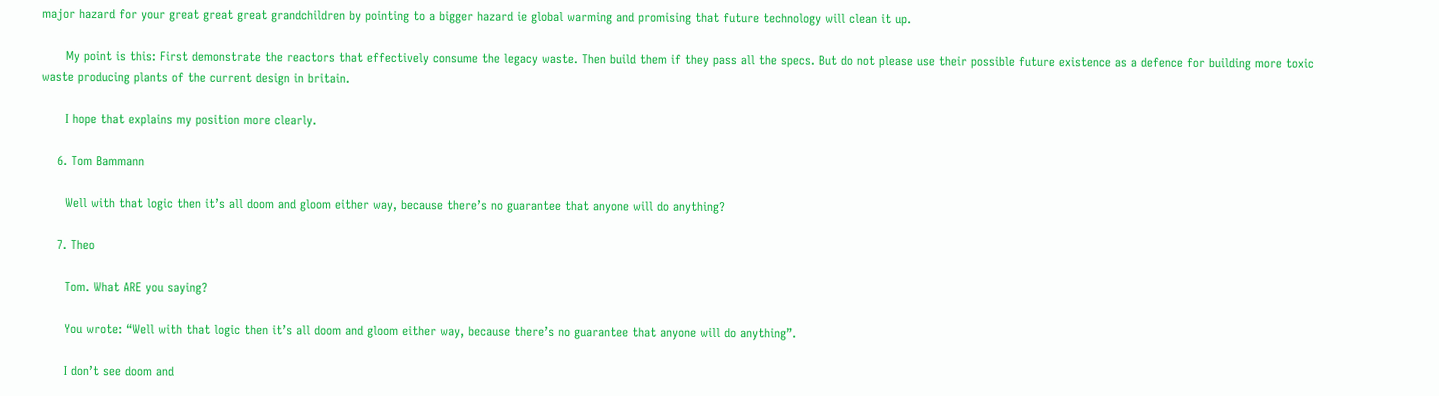major hazard for your great great great grandchildren by pointing to a bigger hazard ie global warming and promising that future technology will clean it up.

      My point is this: First demonstrate the reactors that effectively consume the legacy waste. Then build them if they pass all the specs. But do not please use their possible future existence as a defence for building more toxic waste producing plants of the current design in britain.

      I hope that explains my position more clearly.

    6. Tom Bammann

      Well with that logic then it’s all doom and gloom either way, because there’s no guarantee that anyone will do anything?

    7. Theo

      Tom. What ARE you saying?

      You wrote: “Well with that logic then it’s all doom and gloom either way, because there’s no guarantee that anyone will do anything”.

      I don’t see doom and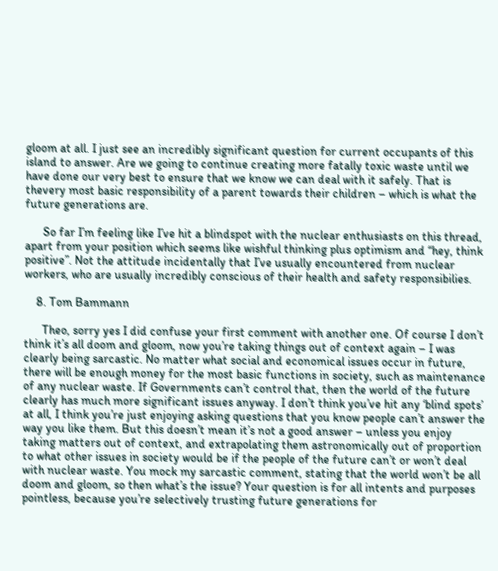gloom at all. I just see an incredibly significant question for current occupants of this island to answer. Are we going to continue creating more fatally toxic waste until we have done our very best to ensure that we know we can deal with it safely. That is thevery most basic responsibility of a parent towards their children – which is what the future generations are.

      So far I’m feeling like I’ve hit a blindspot with the nuclear enthusiasts on this thread, apart from your position which seems like wishful thinking plus optimism and “hey, think positive”. Not the attitude incidentally that I’ve usually encountered from nuclear workers, who are usually incredibly conscious of their health and safety responsibilies.

    8. Tom Bammann

      Theo, sorry yes I did confuse your first comment with another one. Of course I don’t think it’s all doom and gloom, now you’re taking things out of context again – I was clearly being sarcastic. No matter what social and economical issues occur in future, there will be enough money for the most basic functions in society, such as maintenance of any nuclear waste. If Governments can’t control that, then the world of the future clearly has much more significant issues anyway. I don’t think you’ve hit any ‘blind spots’ at all, I think you’re just enjoying asking questions that you know people can’t answer the way you like them. But this doesn’t mean it’s not a good answer – unless you enjoy taking matters out of context, and extrapolating them astronomically out of proportion to what other issues in society would be if the people of the future can’t or won’t deal with nuclear waste. You mock my sarcastic comment, stating that the world won’t be all doom and gloom, so then what’s the issue? Your question is for all intents and purposes pointless, because you’re selectively trusting future generations for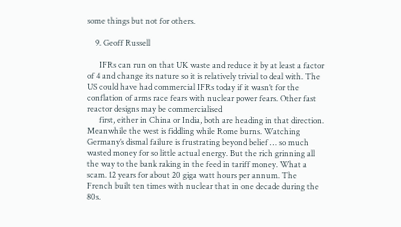some things but not for others.

    9. Geoff Russell

      IFRs can run on that UK waste and reduce it by at least a factor of 4 and change its nature so it is relatively trivial to deal with. The US could have had commercial IFRs today if it wasn’t for the conflation of arms race fears with nuclear power fears. Other fast reactor designs may be commercialised
      first, either in China or India, both are heading in that direction. Meanwhile the west is fiddling while Rome burns. Watching Germany’s dismal failure is frustrating beyond belief … so much wasted money for so little actual energy. But the rich grinning all the way to the bank raking in the feed in tariff money. What a scam. 12 years for about 20 giga watt hours per annum. The French built ten times with nuclear that in one decade during the 80s.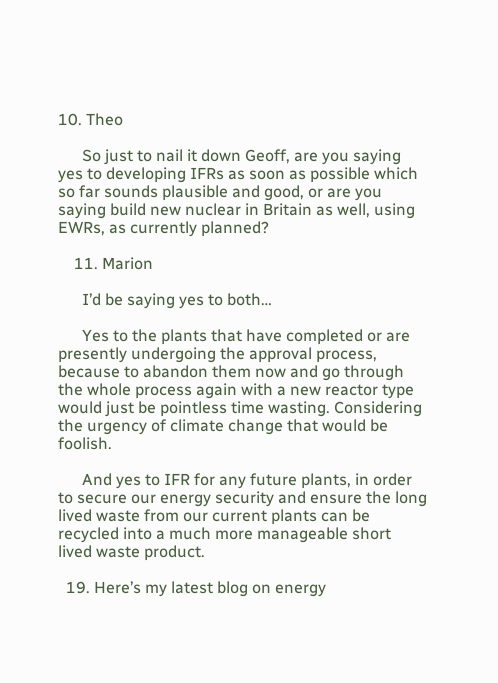10. Theo

      So just to nail it down Geoff, are you saying yes to developing IFRs as soon as possible which so far sounds plausible and good, or are you saying build new nuclear in Britain as well, using EWRs, as currently planned?

    11. Marion

      I’d be saying yes to both…

      Yes to the plants that have completed or are presently undergoing the approval process, because to abandon them now and go through the whole process again with a new reactor type would just be pointless time wasting. Considering the urgency of climate change that would be foolish.

      And yes to IFR for any future plants, in order to secure our energy security and ensure the long lived waste from our current plants can be recycled into a much more manageable short lived waste product.

  19. Here’s my latest blog on energy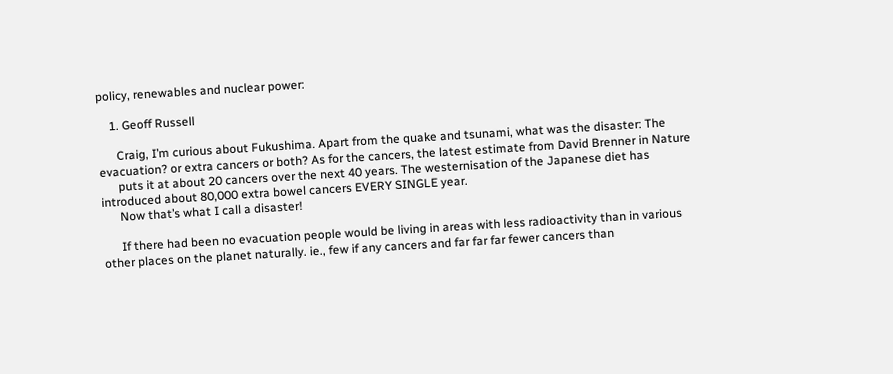policy, renewables and nuclear power:

    1. Geoff Russell

      Craig, I’m curious about Fukushima. Apart from the quake and tsunami, what was the disaster: The evacuation? or extra cancers or both? As for the cancers, the latest estimate from David Brenner in Nature
      puts it at about 20 cancers over the next 40 years. The westernisation of the Japanese diet has introduced about 80,000 extra bowel cancers EVERY SINGLE year.
      Now that’s what I call a disaster!

      If there had been no evacuation people would be living in areas with less radioactivity than in various other places on the planet naturally. ie., few if any cancers and far far far fewer cancers than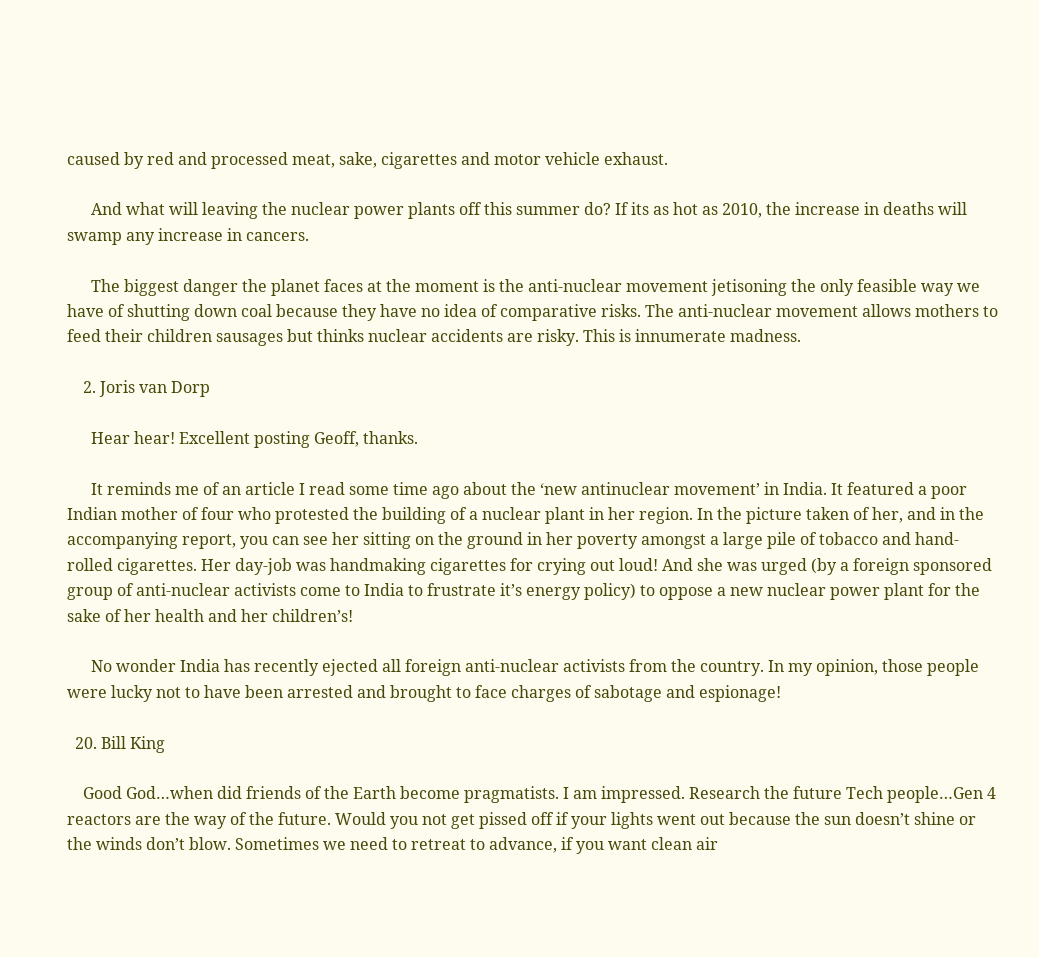caused by red and processed meat, sake, cigarettes and motor vehicle exhaust.

      And what will leaving the nuclear power plants off this summer do? If its as hot as 2010, the increase in deaths will swamp any increase in cancers.

      The biggest danger the planet faces at the moment is the anti-nuclear movement jetisoning the only feasible way we have of shutting down coal because they have no idea of comparative risks. The anti-nuclear movement allows mothers to feed their children sausages but thinks nuclear accidents are risky. This is innumerate madness.

    2. Joris van Dorp

      Hear hear! Excellent posting Geoff, thanks.

      It reminds me of an article I read some time ago about the ‘new antinuclear movement’ in India. It featured a poor Indian mother of four who protested the building of a nuclear plant in her region. In the picture taken of her, and in the accompanying report, you can see her sitting on the ground in her poverty amongst a large pile of tobacco and hand-rolled cigarettes. Her day-job was handmaking cigarettes for crying out loud! And she was urged (by a foreign sponsored group of anti-nuclear activists come to India to frustrate it’s energy policy) to oppose a new nuclear power plant for the sake of her health and her children’s!

      No wonder India has recently ejected all foreign anti-nuclear activists from the country. In my opinion, those people were lucky not to have been arrested and brought to face charges of sabotage and espionage!

  20. Bill King

    Good God…when did friends of the Earth become pragmatists. I am impressed. Research the future Tech people…Gen 4 reactors are the way of the future. Would you not get pissed off if your lights went out because the sun doesn’t shine or the winds don’t blow. Sometimes we need to retreat to advance, if you want clean air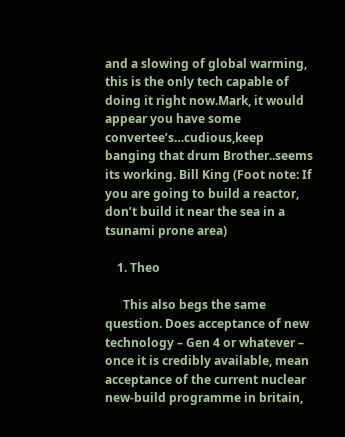and a slowing of global warming, this is the only tech capable of doing it right now.Mark, it would appear you have some convertee’s…cudious,keep banging that drum Brother..seems its working. Bill King (Foot note: If you are going to build a reactor, don’t build it near the sea in a tsunami prone area)

    1. Theo

      This also begs the same question. Does acceptance of new technology – Gen 4 or whatever – once it is credibly available, mean acceptance of the current nuclear new-build programme in britain,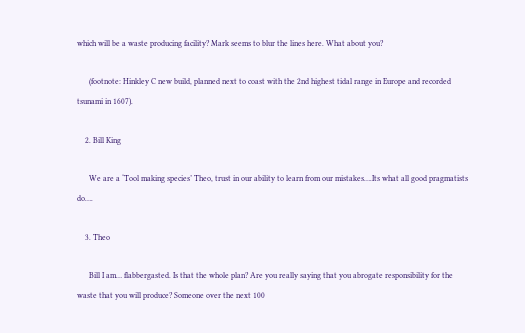which will be a waste producing facility? Mark seems to blur the lines here. What about you?

      (footnote: Hinkley C new build, planned next to coast with the 2nd highest tidal range in Europe and recorded tsunami in 1607).

    2. Bill King

      We are a ‘Tool making species’ Theo, trust in our ability to learn from our mistakes….Its what all good pragmatists do….

    3. Theo

      Bill I am… flabbergasted. Is that the whole plan? Are you really saying that you abrogate responsibility for the waste that you will produce? Someone over the next 100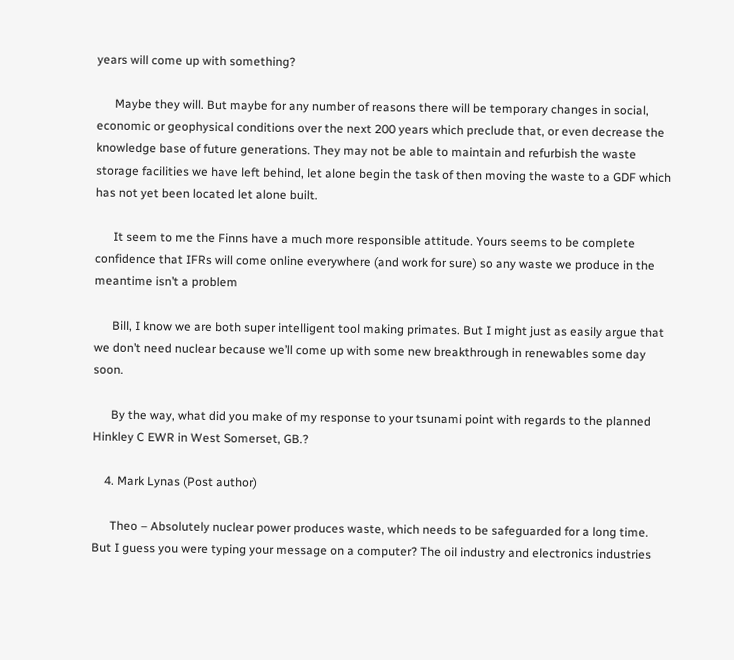years will come up with something?

      Maybe they will. But maybe for any number of reasons there will be temporary changes in social, economic or geophysical conditions over the next 200 years which preclude that, or even decrease the knowledge base of future generations. They may not be able to maintain and refurbish the waste storage facilities we have left behind, let alone begin the task of then moving the waste to a GDF which has not yet been located let alone built.

      It seem to me the Finns have a much more responsible attitude. Yours seems to be complete confidence that IFRs will come online everywhere (and work for sure) so any waste we produce in the meantime isn’t a problem

      Bill, I know we are both super intelligent tool making primates. But I might just as easily argue that we don’t need nuclear because we’ll come up with some new breakthrough in renewables some day soon.

      By the way, what did you make of my response to your tsunami point with regards to the planned Hinkley C EWR in West Somerset, GB.?

    4. Mark Lynas (Post author)

      Theo – Absolutely nuclear power produces waste, which needs to be safeguarded for a long time. But I guess you were typing your message on a computer? The oil industry and electronics industries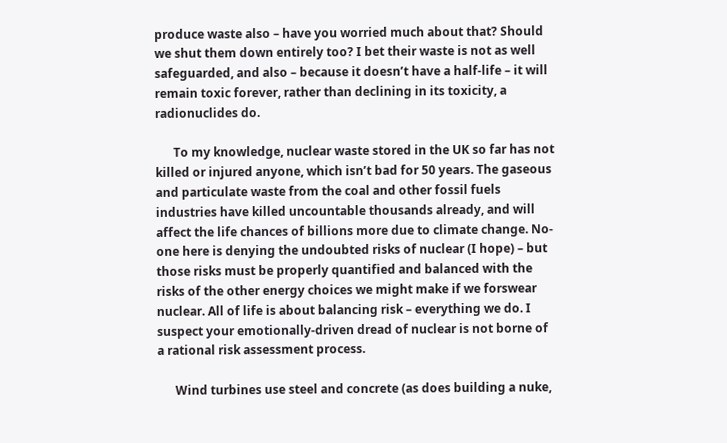produce waste also – have you worried much about that? Should we shut them down entirely too? I bet their waste is not as well safeguarded, and also – because it doesn’t have a half-life – it will remain toxic forever, rather than declining in its toxicity, a radionuclides do.

      To my knowledge, nuclear waste stored in the UK so far has not killed or injured anyone, which isn’t bad for 50 years. The gaseous and particulate waste from the coal and other fossil fuels industries have killed uncountable thousands already, and will affect the life chances of billions more due to climate change. No-one here is denying the undoubted risks of nuclear (I hope) – but those risks must be properly quantified and balanced with the risks of the other energy choices we might make if we forswear nuclear. All of life is about balancing risk – everything we do. I suspect your emotionally-driven dread of nuclear is not borne of a rational risk assessment process.

      Wind turbines use steel and concrete (as does building a nuke,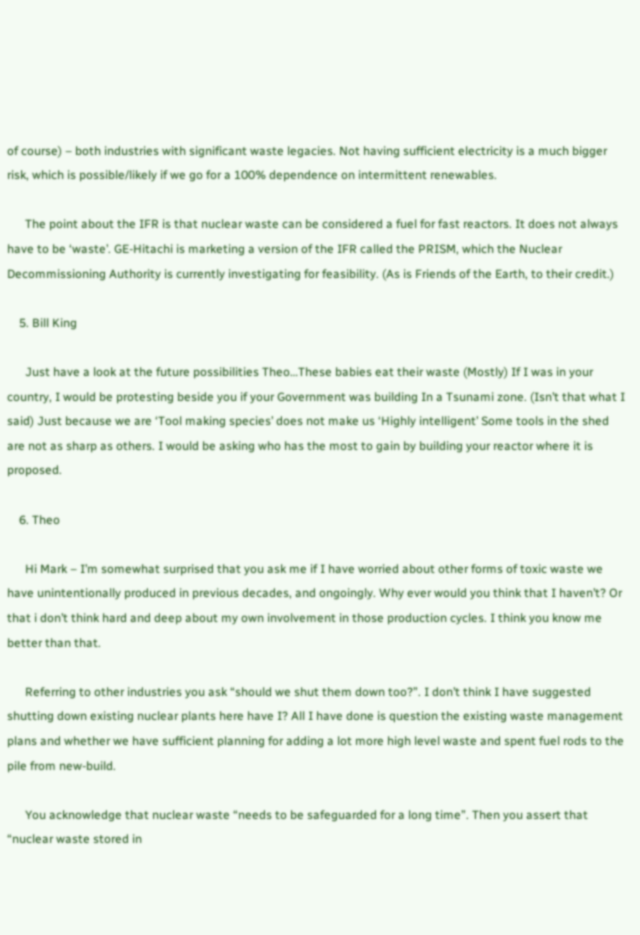of course) – both industries with significant waste legacies. Not having sufficient electricity is a much bigger risk, which is possible/likely if we go for a 100% dependence on intermittent renewables.

      The point about the IFR is that nuclear waste can be considered a fuel for fast reactors. It does not always have to be ‘waste’. GE-Hitachi is marketing a version of the IFR called the PRISM, which the Nuclear Decommissioning Authority is currently investigating for feasibility. (As is Friends of the Earth, to their credit.)

    5. Bill King

      Just have a look at the future possibilities Theo…These babies eat their waste (Mostly) If I was in your country, I would be protesting beside you if your Government was building In a Tsunami zone. (Isn’t that what I said) Just because we are ‘Tool making species’ does not make us ‘Highly intelligent’ Some tools in the shed are not as sharp as others. I would be asking who has the most to gain by building your reactor where it is proposed.

    6. Theo

      Hi Mark – I’m somewhat surprised that you ask me if I have worried about other forms of toxic waste we have unintentionally produced in previous decades, and ongoingly. Why ever would you think that I haven’t? Or that i don’t think hard and deep about my own involvement in those production cycles. I think you know me better than that.

      Referring to other industries you ask “should we shut them down too?”. I don’t think I have suggested shutting down existing nuclear plants here have I? All I have done is question the existing waste management plans and whether we have sufficient planning for adding a lot more high level waste and spent fuel rods to the pile from new-build.

      You acknowledge that nuclear waste “needs to be safeguarded for a long time”. Then you assert that “nuclear waste stored in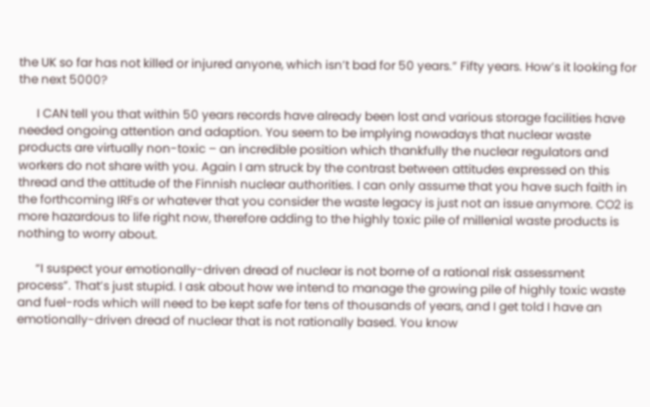the UK so far has not killed or injured anyone, which isn’t bad for 50 years.” Fifty years. How’s it looking for the next 5000?

      I CAN tell you that within 50 years records have already been lost and various storage facilities have needed ongoing attention and adaption. You seem to be implying nowadays that nuclear waste products are virtually non-toxic – an incredible position which thankfully the nuclear regulators and workers do not share with you. Again I am struck by the contrast between attitudes expressed on this thread and the attitude of the Finnish nuclear authorities. I can only assume that you have such faith in the forthcoming IRFs or whatever that you consider the waste legacy is just not an issue anymore. CO2 is more hazardous to life right now, therefore adding to the highly toxic pile of millenial waste products is nothing to worry about.

      “I suspect your emotionally-driven dread of nuclear is not borne of a rational risk assessment process”. That’s just stupid. I ask about how we intend to manage the growing pile of highly toxic waste and fuel-rods which will need to be kept safe for tens of thousands of years, and I get told I have an emotionally-driven dread of nuclear that is not rationally based. You know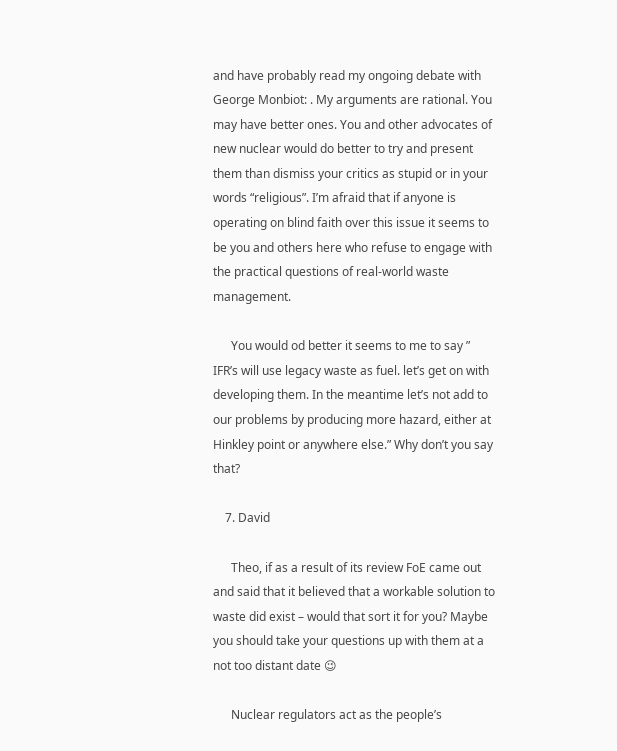and have probably read my ongoing debate with George Monbiot: . My arguments are rational. You may have better ones. You and other advocates of new nuclear would do better to try and present them than dismiss your critics as stupid or in your words “religious”. I’m afraid that if anyone is operating on blind faith over this issue it seems to be you and others here who refuse to engage with the practical questions of real-world waste management.

      You would od better it seems to me to say ” IFR’s will use legacy waste as fuel. let’s get on with developing them. In the meantime let’s not add to our problems by producing more hazard, either at Hinkley point or anywhere else.” Why don’t you say that?

    7. David

      Theo, if as a result of its review FoE came out and said that it believed that a workable solution to waste did exist – would that sort it for you? Maybe you should take your questions up with them at a not too distant date 😉

      Nuclear regulators act as the people’s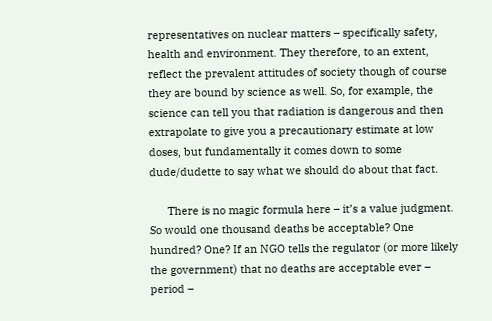representatives on nuclear matters – specifically safety, health and environment. They therefore, to an extent, reflect the prevalent attitudes of society though of course they are bound by science as well. So, for example, the science can tell you that radiation is dangerous and then extrapolate to give you a precautionary estimate at low doses, but fundamentally it comes down to some dude/dudette to say what we should do about that fact.

      There is no magic formula here – it’s a value judgment. So would one thousand deaths be acceptable? One hundred? One? If an NGO tells the regulator (or more likely the government) that no deaths are acceptable ever – period –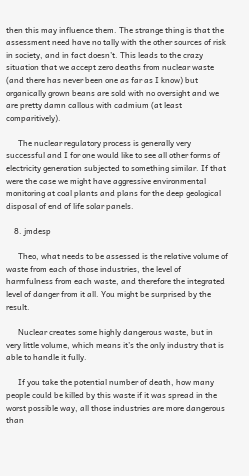then this may influence them. The strange thing is that the assessment need have no tally with the other sources of risk in society, and in fact doesn’t. This leads to the crazy situation that we accept zero deaths from nuclear waste (and there has never been one as far as I know) but organically grown beans are sold with no oversight and we are pretty damn callous with cadmium (at least comparitively).

      The nuclear regulatory process is generally very successful and I for one would like to see all other forms of electricity generation subjected to something similar. If that were the case we might have aggressive environmental monitoring at coal plants and plans for the deep geological disposal of end of life solar panels.

    8. jmdesp

      Theo, what needs to be assessed is the relative volume of waste from each of those industries, the level of harmfulness from each waste, and therefore the integrated level of danger from it all. You might be surprised by the result.

      Nuclear creates some highly dangerous waste, but in very little volume, which means it’s the only industry that is able to handle it fully.

      If you take the potential number of death, how many people could be killed by this waste if it was spread in the worst possible way, all those industries are more dangerous than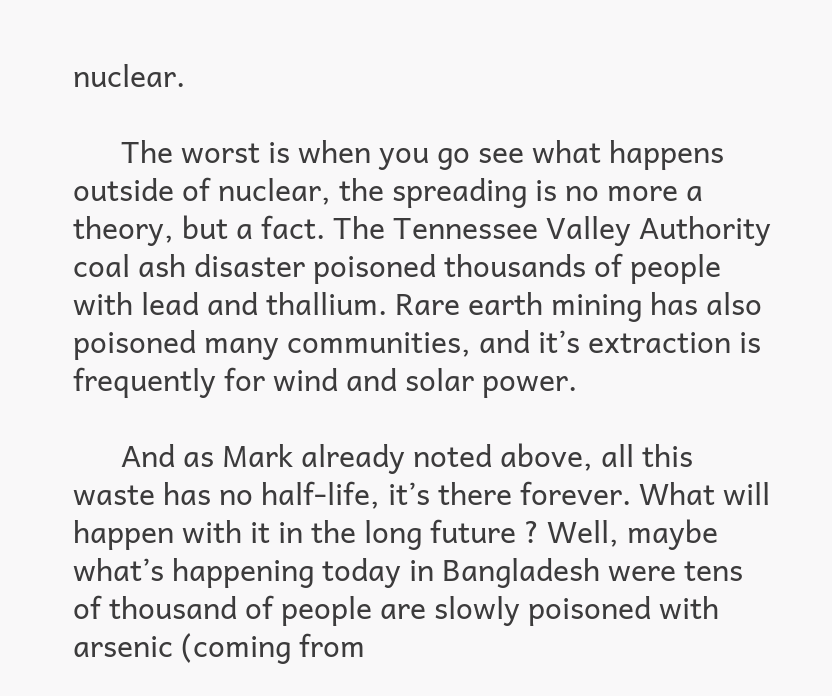nuclear.

      The worst is when you go see what happens outside of nuclear, the spreading is no more a theory, but a fact. The Tennessee Valley Authority coal ash disaster poisoned thousands of people with lead and thallium. Rare earth mining has also poisoned many communities, and it’s extraction is frequently for wind and solar power.

      And as Mark already noted above, all this waste has no half-life, it’s there forever. What will happen with it in the long future ? Well, maybe what’s happening today in Bangladesh were tens of thousand of people are slowly poisoned with arsenic (coming from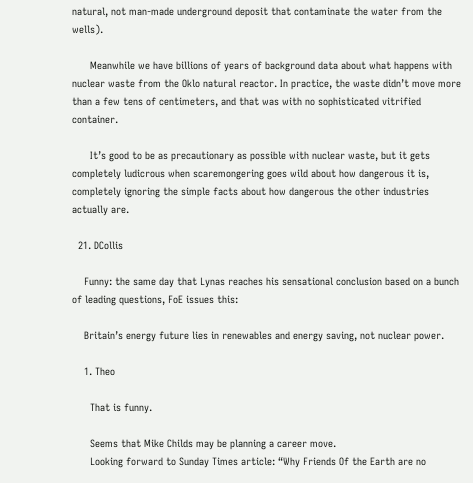natural, not man-made underground deposit that contaminate the water from the wells).

      Meanwhile we have billions of years of background data about what happens with nuclear waste from the Oklo natural reactor. In practice, the waste didn’t move more than a few tens of centimeters, and that was with no sophisticated vitrified container.

      It’s good to be as precautionary as possible with nuclear waste, but it gets completely ludicrous when scaremongering goes wild about how dangerous it is, completely ignoring the simple facts about how dangerous the other industries actually are.

  21. DCollis

    Funny: the same day that Lynas reaches his sensational conclusion based on a bunch of leading questions, FoE issues this:

    Britain’s energy future lies in renewables and energy saving, not nuclear power.

    1. Theo

      That is funny.

      Seems that Mike Childs may be planning a career move.
      Looking forward to Sunday Times article: “Why Friends Of the Earth are no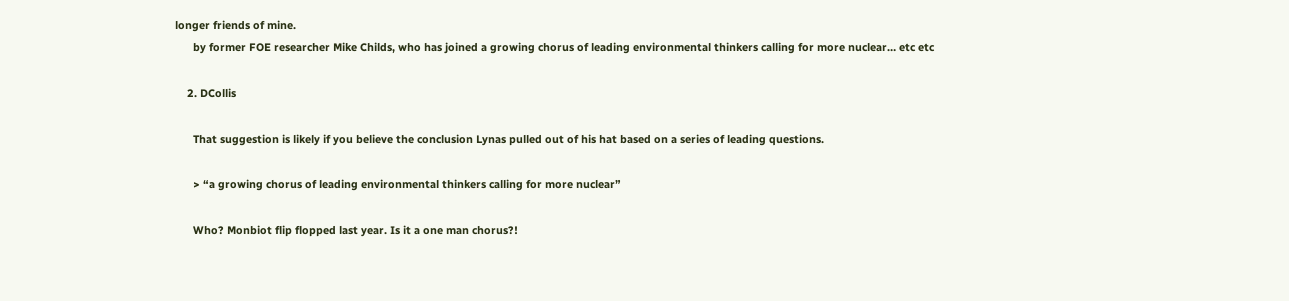longer friends of mine.
      by former FOE researcher Mike Childs, who has joined a growing chorus of leading environmental thinkers calling for more nuclear… etc etc

    2. DCollis

      That suggestion is likely if you believe the conclusion Lynas pulled out of his hat based on a series of leading questions.

      > “a growing chorus of leading environmental thinkers calling for more nuclear”

      Who? Monbiot flip flopped last year. Is it a one man chorus?!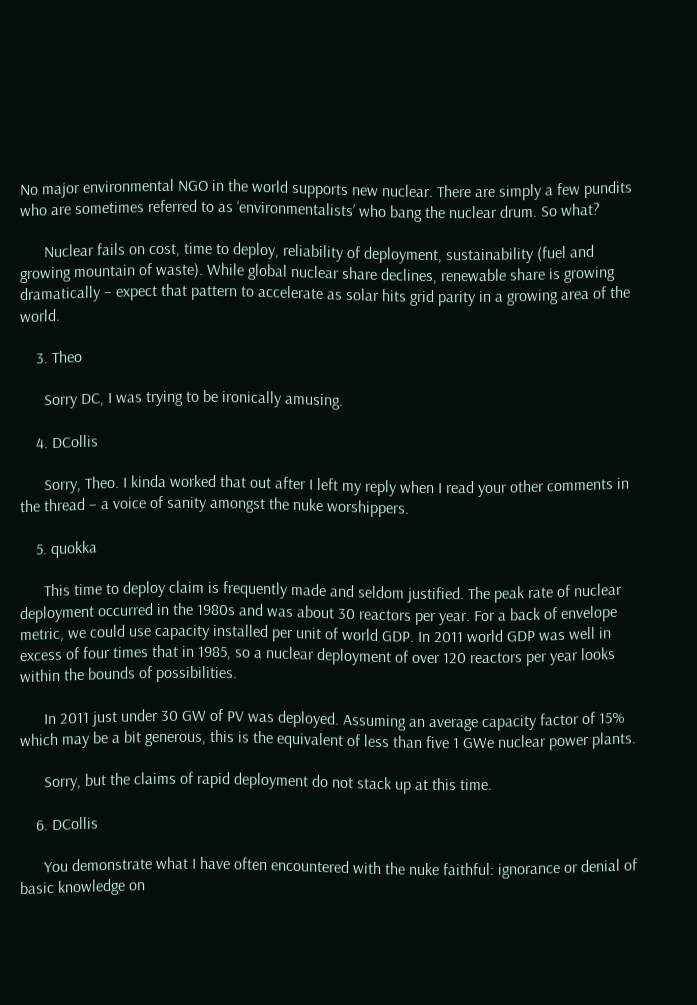No major environmental NGO in the world supports new nuclear. There are simply a few pundits who are sometimes referred to as ‘environmentalists’ who bang the nuclear drum. So what?

      Nuclear fails on cost, time to deploy, reliability of deployment, sustainability (fuel and growing mountain of waste). While global nuclear share declines, renewable share is growing dramatically – expect that pattern to accelerate as solar hits grid parity in a growing area of the world.

    3. Theo

      Sorry DC, I was trying to be ironically amusing.

    4. DCollis

      Sorry, Theo. I kinda worked that out after I left my reply when I read your other comments in the thread – a voice of sanity amongst the nuke worshippers.

    5. quokka

      This time to deploy claim is frequently made and seldom justified. The peak rate of nuclear deployment occurred in the 1980s and was about 30 reactors per year. For a back of envelope metric, we could use capacity installed per unit of world GDP. In 2011 world GDP was well in excess of four times that in 1985, so a nuclear deployment of over 120 reactors per year looks within the bounds of possibilities.

      In 2011 just under 30 GW of PV was deployed. Assuming an average capacity factor of 15% which may be a bit generous, this is the equivalent of less than five 1 GWe nuclear power plants.

      Sorry, but the claims of rapid deployment do not stack up at this time.

    6. DCollis

      You demonstrate what I have often encountered with the nuke faithful: ignorance or denial of basic knowledge on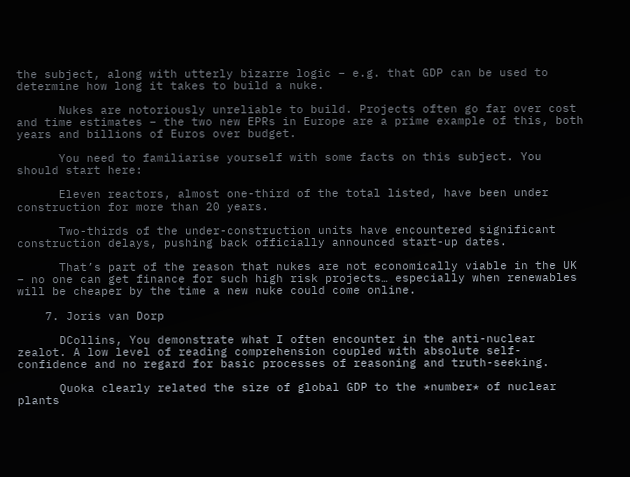the subject, along with utterly bizarre logic – e.g. that GDP can be used to determine how long it takes to build a nuke.

      Nukes are notoriously unreliable to build. Projects often go far over cost and time estimates – the two new EPRs in Europe are a prime example of this, both years and billions of Euros over budget.

      You need to familiarise yourself with some facts on this subject. You should start here:

      Eleven reactors, almost one-third of the total listed, have been under construction for more than 20 years.

      Two-thirds of the under-construction units have encountered significant construction delays, pushing back officially announced start-up dates.

      That’s part of the reason that nukes are not economically viable in the UK – no one can get finance for such high risk projects… especially when renewables will be cheaper by the time a new nuke could come online.

    7. Joris van Dorp

      DCollins, You demonstrate what I often encounter in the anti-nuclear zealot. A low level of reading comprehension coupled with absolute self-confidence and no regard for basic processes of reasoning and truth-seeking.

      Quoka clearly related the size of global GDP to the *number* of nuclear plants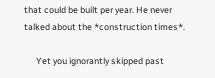that could be built per year. He never talked about the *construction times*.

      Yet you ignorantly skipped past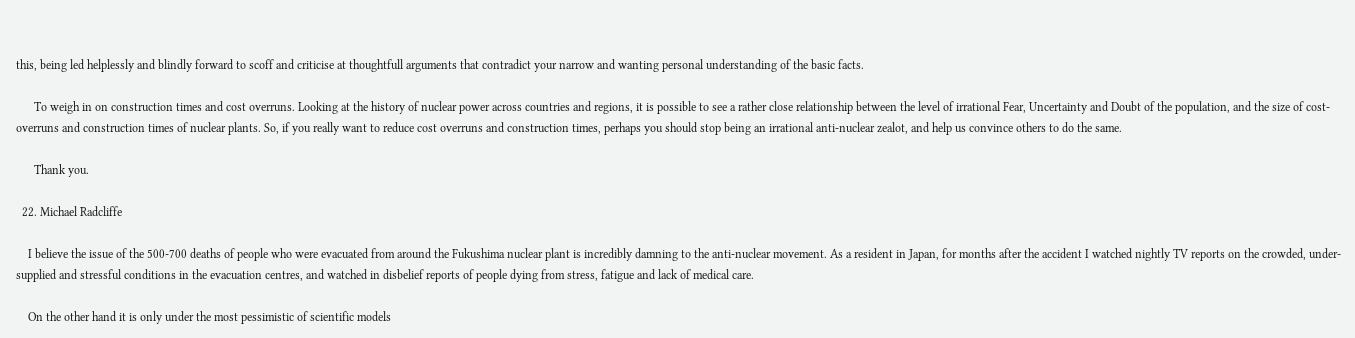this, being led helplessly and blindly forward to scoff and criticise at thoughtfull arguments that contradict your narrow and wanting personal understanding of the basic facts.

      To weigh in on construction times and cost overruns. Looking at the history of nuclear power across countries and regions, it is possible to see a rather close relationship between the level of irrational Fear, Uncertainty and Doubt of the population, and the size of cost-overruns and construction times of nuclear plants. So, if you really want to reduce cost overruns and construction times, perhaps you should stop being an irrational anti-nuclear zealot, and help us convince others to do the same.

      Thank you.

  22. Michael Radcliffe

    I believe the issue of the 500-700 deaths of people who were evacuated from around the Fukushima nuclear plant is incredibly damning to the anti-nuclear movement. As a resident in Japan, for months after the accident I watched nightly TV reports on the crowded, under-supplied and stressful conditions in the evacuation centres, and watched in disbelief reports of people dying from stress, fatigue and lack of medical care.

    On the other hand it is only under the most pessimistic of scientific models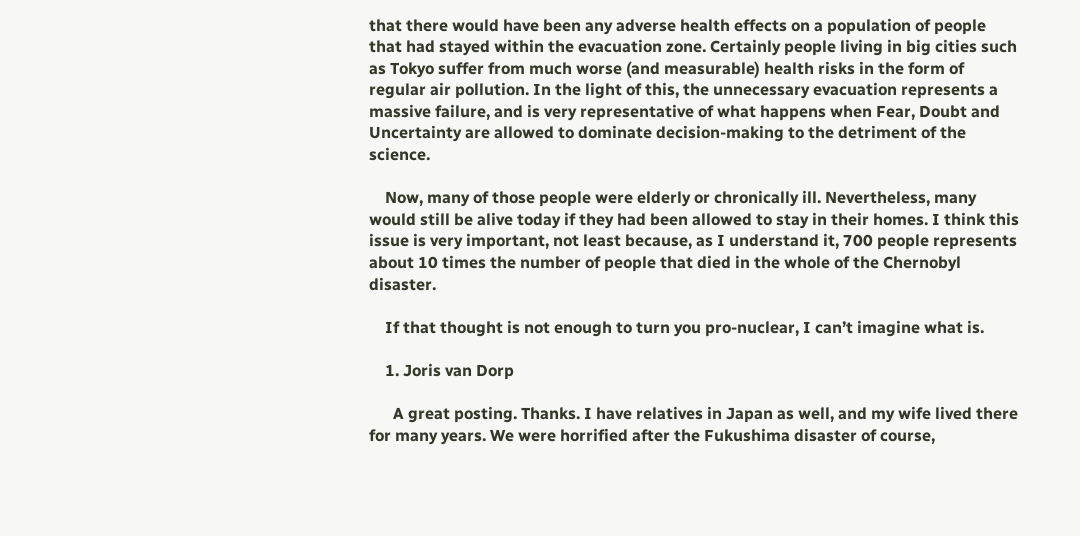that there would have been any adverse health effects on a population of people that had stayed within the evacuation zone. Certainly people living in big cities such as Tokyo suffer from much worse (and measurable) health risks in the form of regular air pollution. In the light of this, the unnecessary evacuation represents a massive failure, and is very representative of what happens when Fear, Doubt and Uncertainty are allowed to dominate decision-making to the detriment of the science.

    Now, many of those people were elderly or chronically ill. Nevertheless, many would still be alive today if they had been allowed to stay in their homes. I think this issue is very important, not least because, as I understand it, 700 people represents about 10 times the number of people that died in the whole of the Chernobyl disaster.

    If that thought is not enough to turn you pro-nuclear, I can’t imagine what is.

    1. Joris van Dorp

      A great posting. Thanks. I have relatives in Japan as well, and my wife lived there for many years. We were horrified after the Fukushima disaster of course,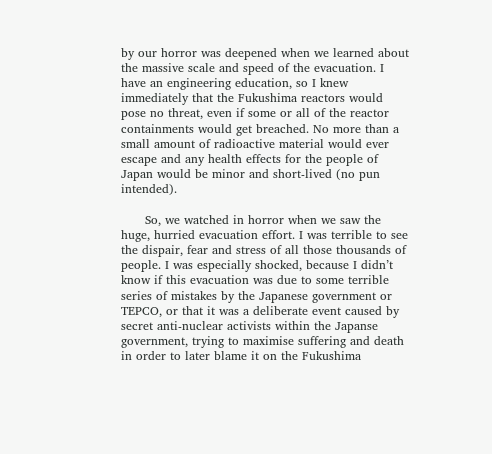by our horror was deepened when we learned about the massive scale and speed of the evacuation. I have an engineering education, so I knew immediately that the Fukushima reactors would pose no threat, even if some or all of the reactor containments would get breached. No more than a small amount of radioactive material would ever escape and any health effects for the people of Japan would be minor and short-lived (no pun intended).

      So, we watched in horror when we saw the huge, hurried evacuation effort. I was terrible to see the dispair, fear and stress of all those thousands of people. I was especially shocked, because I didn’t know if this evacuation was due to some terrible series of mistakes by the Japanese government or TEPCO, or that it was a deliberate event caused by secret anti-nuclear activists within the Japanse government, trying to maximise suffering and death in order to later blame it on the Fukushima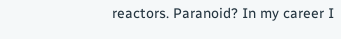reactors. Paranoid? In my career I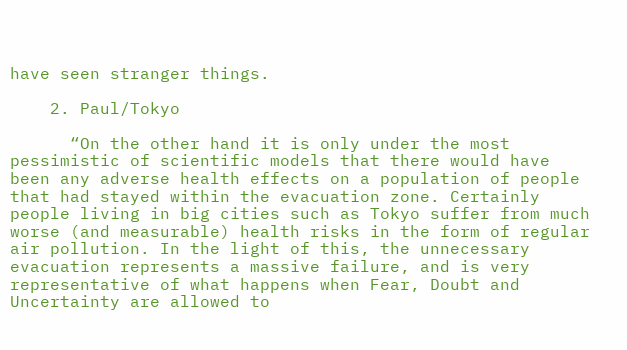have seen stranger things.

    2. Paul/Tokyo

      “On the other hand it is only under the most pessimistic of scientific models that there would have been any adverse health effects on a population of people that had stayed within the evacuation zone. Certainly people living in big cities such as Tokyo suffer from much worse (and measurable) health risks in the form of regular air pollution. In the light of this, the unnecessary evacuation represents a massive failure, and is very representative of what happens when Fear, Doubt and Uncertainty are allowed to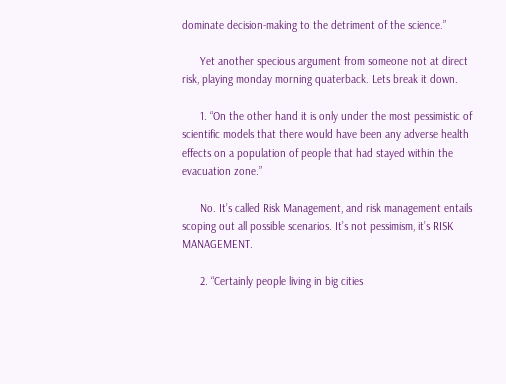dominate decision-making to the detriment of the science.”

      Yet another specious argument from someone not at direct risk, playing monday morning quaterback. Lets break it down.

      1. “On the other hand it is only under the most pessimistic of scientific models that there would have been any adverse health effects on a population of people that had stayed within the evacuation zone.”

      No. It’s called Risk Management, and risk management entails scoping out all possible scenarios. It’s not pessimism, it’s RISK MANAGEMENT.

      2. “Certainly people living in big cities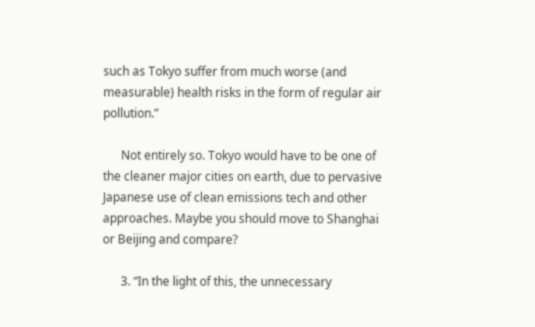such as Tokyo suffer from much worse (and measurable) health risks in the form of regular air pollution.”

      Not entirely so. Tokyo would have to be one of the cleaner major cities on earth, due to pervasive Japanese use of clean emissions tech and other approaches. Maybe you should move to Shanghai or Beijing and compare?

      3. “In the light of this, the unnecessary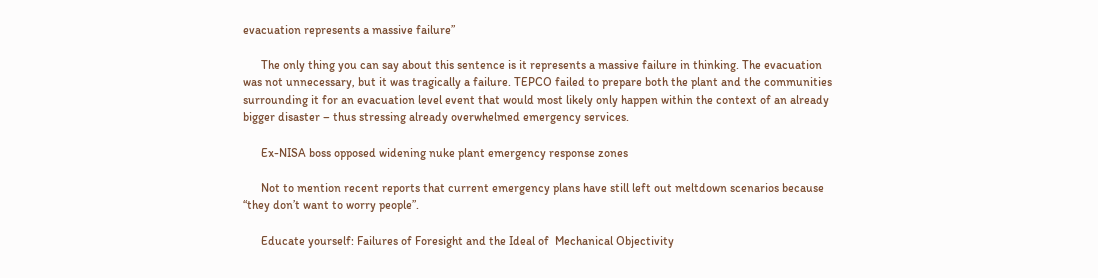evacuation represents a massive failure”

      The only thing you can say about this sentence is it represents a massive failure in thinking. The evacuation was not unnecessary, but it was tragically a failure. TEPCO failed to prepare both the plant and the communities surrounding it for an evacuation level event that would most likely only happen within the context of an already bigger disaster – thus stressing already overwhelmed emergency services.

      Ex-NISA boss opposed widening nuke plant emergency response zones

      Not to mention recent reports that current emergency plans have still left out meltdown scenarios because “they don’t want to worry people”.

      Educate yourself: Failures of Foresight and the Ideal of  Mechanical Objectivity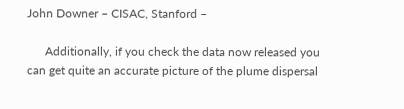John Downer – CISAC, Stanford –

      Additionally, if you check the data now released you can get quite an accurate picture of the plume dispersal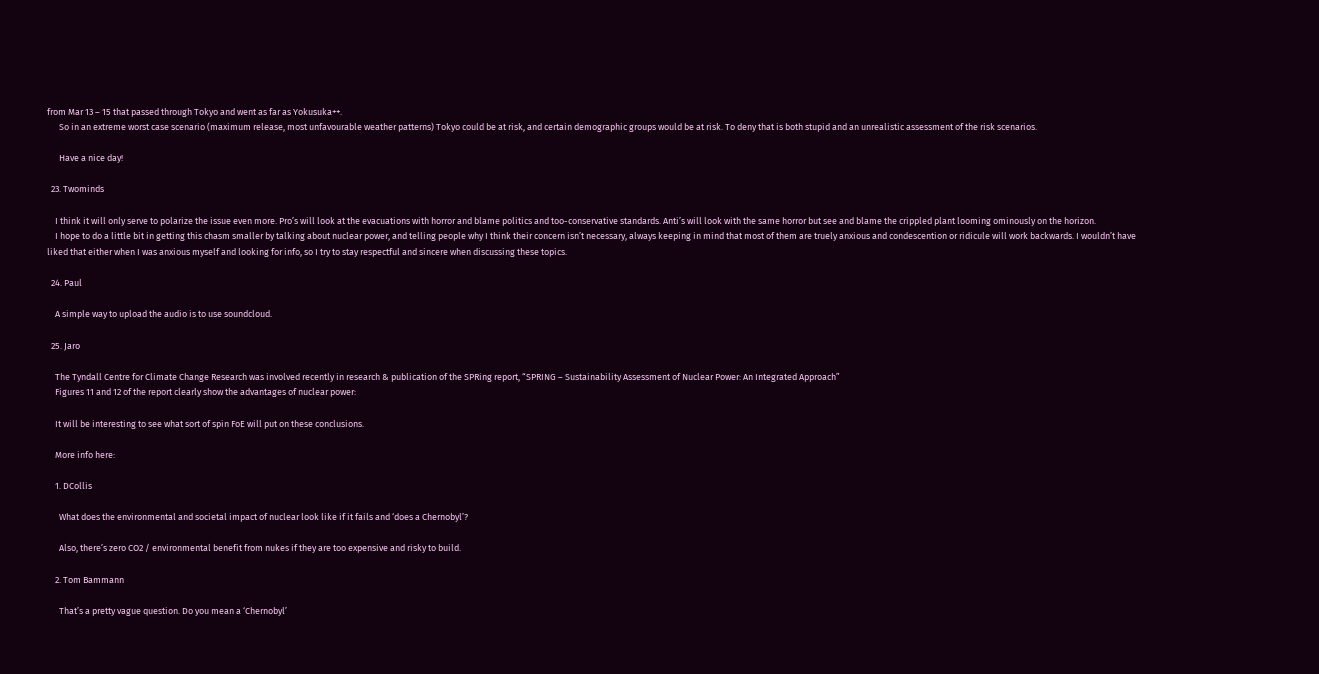from Mar 13 – 15 that passed through Tokyo and went as far as Yokusuka++.
      So in an extreme worst case scenario (maximum release, most unfavourable weather patterns) Tokyo could be at risk, and certain demographic groups would be at risk. To deny that is both stupid and an unrealistic assessment of the risk scenarios.

      Have a nice day!

  23. Twominds

    I think it will only serve to polarize the issue even more. Pro’s will look at the evacuations with horror and blame politics and too-conservative standards. Anti’s will look with the same horror but see and blame the crippled plant looming ominously on the horizon.
    I hope to do a little bit in getting this chasm smaller by talking about nuclear power, and telling people why I think their concern isn’t necessary, always keeping in mind that most of them are truely anxious and condescention or ridicule will work backwards. I wouldn’t have liked that either when I was anxious myself and looking for info, so I try to stay respectful and sincere when discussing these topics.

  24. Paul

    A simple way to upload the audio is to use soundcloud.

  25. Jaro

    The Tyndall Centre for Climate Change Research was involved recently in research & publication of the SPRing report, “SPRING – Sustainability Assessment of Nuclear Power: An Integrated Approach”
    Figures 11 and 12 of the report clearly show the advantages of nuclear power:

    It will be interesting to see what sort of spin FoE will put on these conclusions.

    More info here:

    1. DCollis

      What does the environmental and societal impact of nuclear look like if it fails and ‘does a Chernobyl’?

      Also, there’s zero CO2 / environmental benefit from nukes if they are too expensive and risky to build.

    2. Tom Bammann

      That’s a pretty vague question. Do you mean a ‘Chernobyl’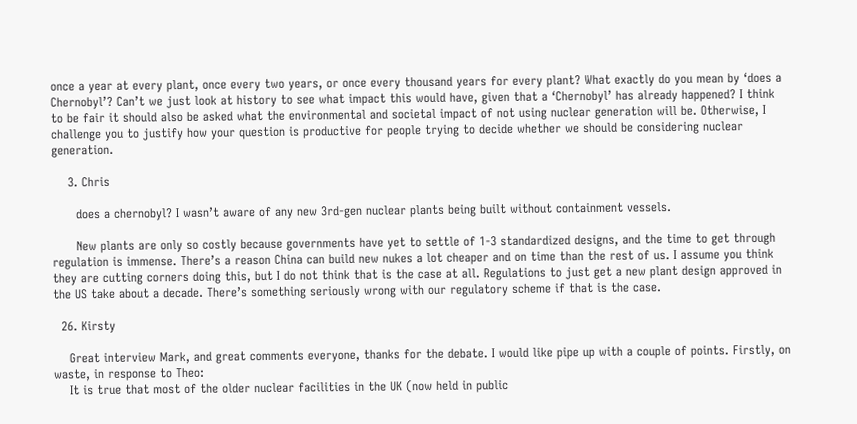once a year at every plant, once every two years, or once every thousand years for every plant? What exactly do you mean by ‘does a Chernobyl’? Can’t we just look at history to see what impact this would have, given that a ‘Chernobyl’ has already happened? I think to be fair it should also be asked what the environmental and societal impact of not using nuclear generation will be. Otherwise, I challenge you to justify how your question is productive for people trying to decide whether we should be considering nuclear generation.

    3. Chris

      does a chernobyl? I wasn’t aware of any new 3rd-gen nuclear plants being built without containment vessels.

      New plants are only so costly because governments have yet to settle of 1-3 standardized designs, and the time to get through regulation is immense. There’s a reason China can build new nukes a lot cheaper and on time than the rest of us. I assume you think they are cutting corners doing this, but I do not think that is the case at all. Regulations to just get a new plant design approved in the US take about a decade. There’s something seriously wrong with our regulatory scheme if that is the case.

  26. Kirsty

    Great interview Mark, and great comments everyone, thanks for the debate. I would like pipe up with a couple of points. Firstly, on waste, in response to Theo:
    It is true that most of the older nuclear facilities in the UK (now held in public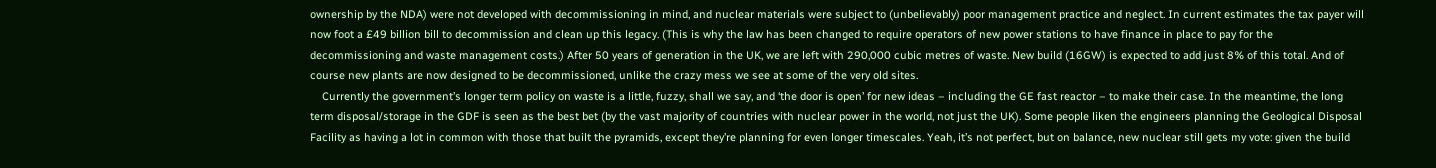ownership by the NDA) were not developed with decommissioning in mind, and nuclear materials were subject to (unbelievably) poor management practice and neglect. In current estimates the tax payer will now foot a £49 billion bill to decommission and clean up this legacy. (This is why the law has been changed to require operators of new power stations to have finance in place to pay for the decommissioning and waste management costs.) After 50 years of generation in the UK, we are left with 290,000 cubic metres of waste. New build (16GW) is expected to add just 8% of this total. And of course new plants are now designed to be decommissioned, unlike the crazy mess we see at some of the very old sites.
    Currently the government’s longer term policy on waste is a little, fuzzy, shall we say, and ‘the door is open’ for new ideas – including the GE fast reactor – to make their case. In the meantime, the long term disposal/storage in the GDF is seen as the best bet (by the vast majority of countries with nuclear power in the world, not just the UK). Some people liken the engineers planning the Geological Disposal Facility as having a lot in common with those that built the pyramids, except they’re planning for even longer timescales. Yeah, it’s not perfect, but on balance, new nuclear still gets my vote: given the build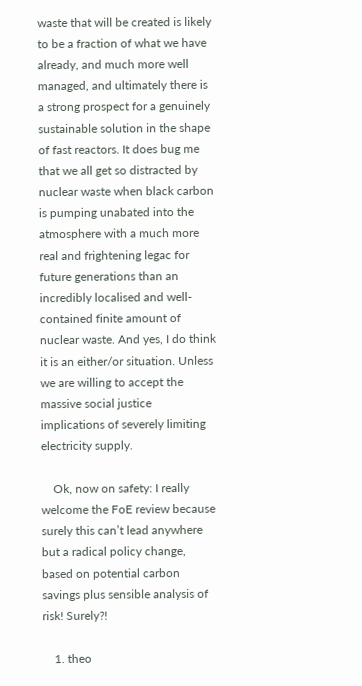waste that will be created is likely to be a fraction of what we have already, and much more well managed, and ultimately there is a strong prospect for a genuinely sustainable solution in the shape of fast reactors. It does bug me that we all get so distracted by nuclear waste when black carbon is pumping unabated into the atmosphere with a much more real and frightening legac for future generations than an incredibly localised and well-contained finite amount of nuclear waste. And yes, I do think it is an either/or situation. Unless we are willing to accept the massive social justice implications of severely limiting electricity supply.

    Ok, now on safety: I really welcome the FoE review because surely this can’t lead anywhere but a radical policy change, based on potential carbon savings plus sensible analysis of risk! Surely?!

    1. theo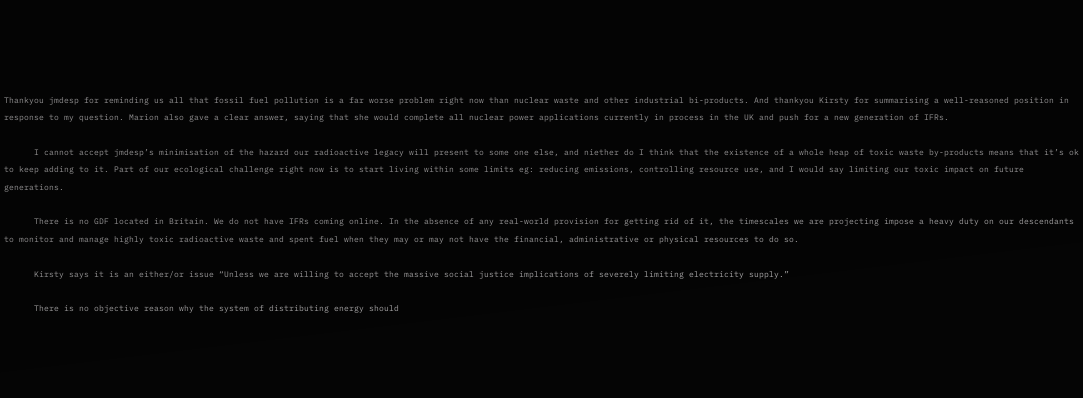Thankyou jmdesp for reminding us all that fossil fuel pollution is a far worse problem right now than nuclear waste and other industrial bi-products. And thankyou Kirsty for summarising a well-reasoned position in response to my question. Marion also gave a clear answer, saying that she would complete all nuclear power applications currently in process in the UK and push for a new generation of IFRs.

      I cannot accept jmdesp’s minimisation of the hazard our radioactive legacy will present to some one else, and niether do I think that the existence of a whole heap of toxic waste by-products means that it’s ok to keep adding to it. Part of our ecological challenge right now is to start living within some limits eg: reducing emissions, controlling resource use, and I would say limiting our toxic impact on future generations.

      There is no GDF located in Britain. We do not have IFRs coming online. In the absence of any real-world provision for getting rid of it, the timescales we are projecting impose a heavy duty on our descendants to monitor and manage highly toxic radioactive waste and spent fuel when they may or may not have the financial, administrative or physical resources to do so.

      Kirsty says it is an either/or issue “Unless we are willing to accept the massive social justice implications of severely limiting electricity supply.”

      There is no objective reason why the system of distributing energy should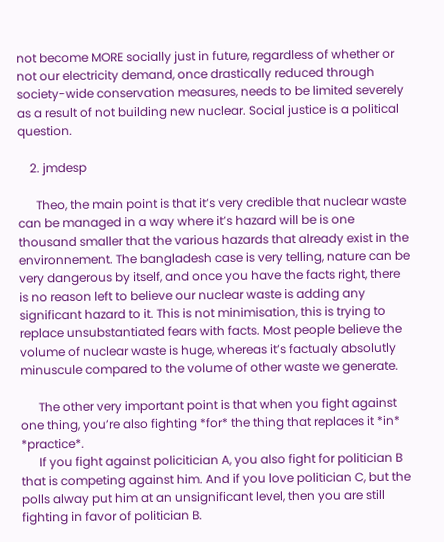not become MORE socially just in future, regardless of whether or not our electricity demand, once drastically reduced through society-wide conservation measures, needs to be limited severely as a result of not building new nuclear. Social justice is a political question.

    2. jmdesp

      Theo, the main point is that it’s very credible that nuclear waste can be managed in a way where it’s hazard will be is one thousand smaller that the various hazards that already exist in the environnement. The bangladesh case is very telling, nature can be very dangerous by itself, and once you have the facts right, there is no reason left to believe our nuclear waste is adding any significant hazard to it. This is not minimisation, this is trying to replace unsubstantiated fears with facts. Most people believe the volume of nuclear waste is huge, whereas it’s factualy absolutly minuscule compared to the volume of other waste we generate.

      The other very important point is that when you fight against one thing, you’re also fighting *for* the thing that replaces it *in* *practice*.
      If you fight against policitician A, you also fight for politician B that is competing against him. And if you love politician C, but the polls alway put him at an unsignificant level, then you are still fighting in favor of politician B.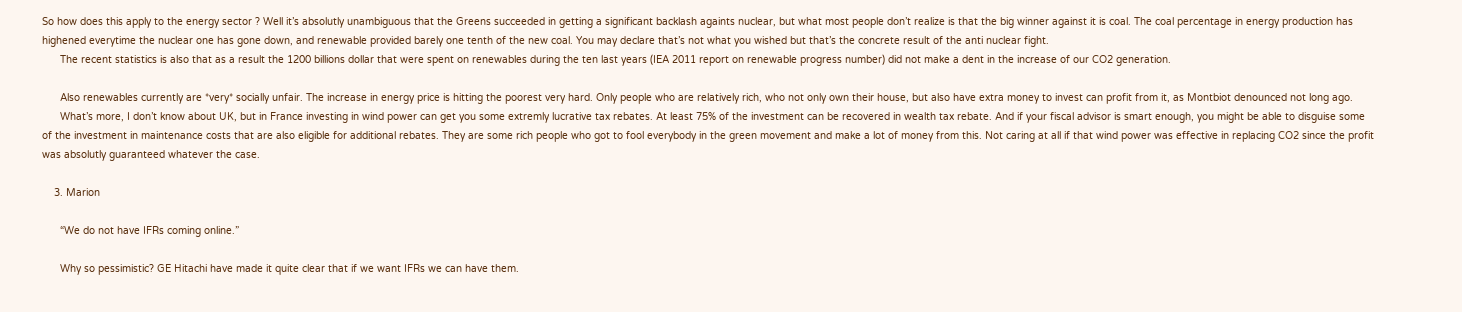So how does this apply to the energy sector ? Well it’s absolutly unambiguous that the Greens succeeded in getting a significant backlash againts nuclear, but what most people don’t realize is that the big winner against it is coal. The coal percentage in energy production has highened everytime the nuclear one has gone down, and renewable provided barely one tenth of the new coal. You may declare that’s not what you wished but that’s the concrete result of the anti nuclear fight.
      The recent statistics is also that as a result the 1200 billions dollar that were spent on renewables during the ten last years (IEA 2011 report on renewable progress number) did not make a dent in the increase of our CO2 generation.

      Also renewables currently are *very* socially unfair. The increase in energy price is hitting the poorest very hard. Only people who are relatively rich, who not only own their house, but also have extra money to invest can profit from it, as Montbiot denounced not long ago.
      What’s more, I don’t know about UK, but in France investing in wind power can get you some extremly lucrative tax rebates. At least 75% of the investment can be recovered in wealth tax rebate. And if your fiscal advisor is smart enough, you might be able to disguise some of the investment in maintenance costs that are also eligible for additional rebates. They are some rich people who got to fool everybody in the green movement and make a lot of money from this. Not caring at all if that wind power was effective in replacing CO2 since the profit was absolutly guaranteed whatever the case.

    3. Marion

      “We do not have IFRs coming online.”

      Why so pessimistic? GE Hitachi have made it quite clear that if we want IFRs we can have them.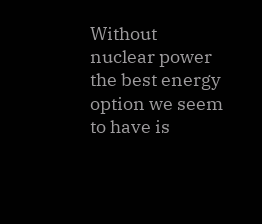Without nuclear power the best energy option we seem to have is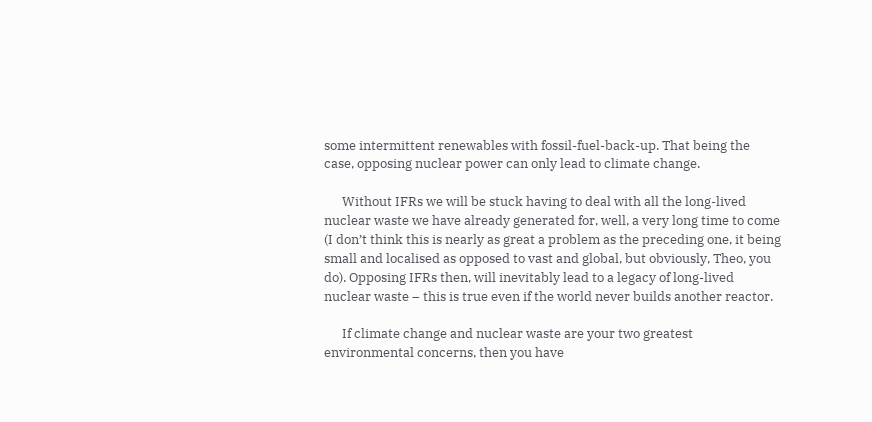some intermittent renewables with fossil-fuel-back-up. That being the case, opposing nuclear power can only lead to climate change.

      Without IFRs we will be stuck having to deal with all the long-lived nuclear waste we have already generated for, well, a very long time to come (I don’t think this is nearly as great a problem as the preceding one, it being small and localised as opposed to vast and global, but obviously, Theo, you do). Opposing IFRs then, will inevitably lead to a legacy of long-lived nuclear waste – this is true even if the world never builds another reactor.

      If climate change and nuclear waste are your two greatest environmental concerns, then you have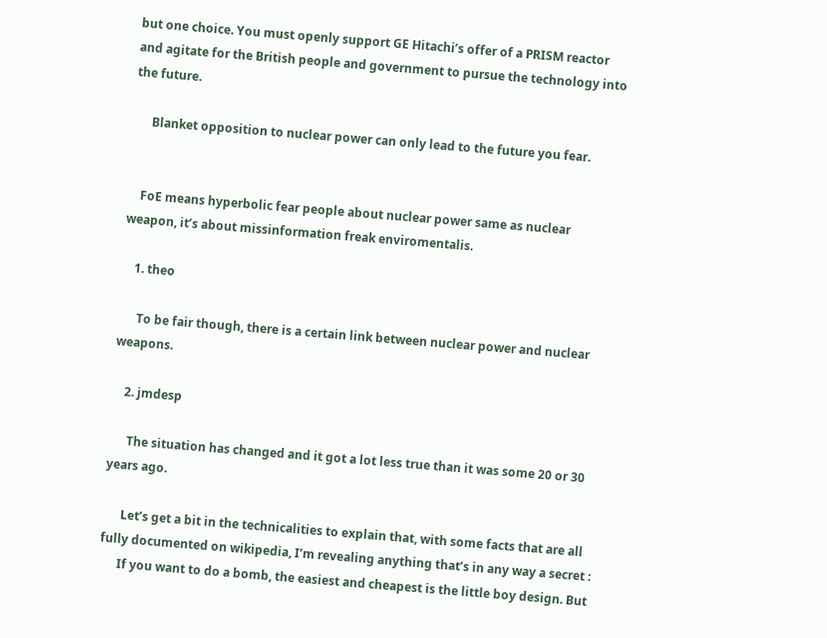but one choice. You must openly support GE Hitachi’s offer of a PRISM reactor and agitate for the British people and government to pursue the technology into the future.

      Blanket opposition to nuclear power can only lead to the future you fear.


    FoE means hyperbolic fear people about nuclear power same as nuclear weapon, it’s about missinformation freak enviromentalis.

    1. theo

      To be fair though, there is a certain link between nuclear power and nuclear weapons.

    2. jmdesp

      The situation has changed and it got a lot less true than it was some 20 or 30 years ago.

      Let’s get a bit in the technicalities to explain that, with some facts that are all fully documented on wikipedia, I’m revealing anything that’s in any way a secret :
      If you want to do a bomb, the easiest and cheapest is the little boy design. But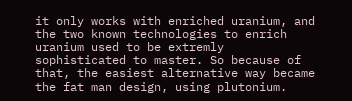it only works with enriched uranium, and the two known technologies to enrich uranium used to be extremly sophisticated to master. So because of that, the easiest alternative way became the fat man design, using plutonium.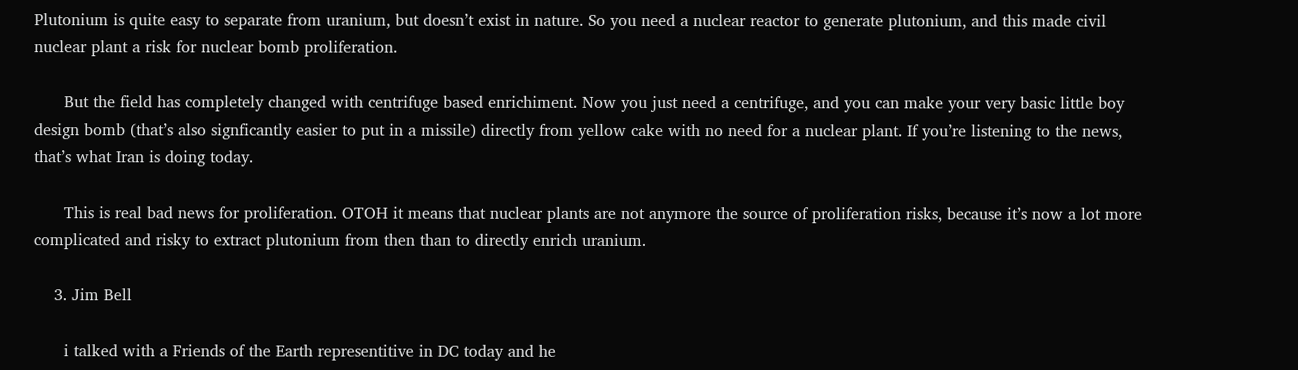Plutonium is quite easy to separate from uranium, but doesn’t exist in nature. So you need a nuclear reactor to generate plutonium, and this made civil nuclear plant a risk for nuclear bomb proliferation.

      But the field has completely changed with centrifuge based enrichiment. Now you just need a centrifuge, and you can make your very basic little boy design bomb (that’s also signficantly easier to put in a missile) directly from yellow cake with no need for a nuclear plant. If you’re listening to the news, that’s what Iran is doing today.

      This is real bad news for proliferation. OTOH it means that nuclear plants are not anymore the source of proliferation risks, because it’s now a lot more complicated and risky to extract plutonium from then than to directly enrich uranium.

    3. Jim Bell

      i talked with a Friends of the Earth representitive in DC today and he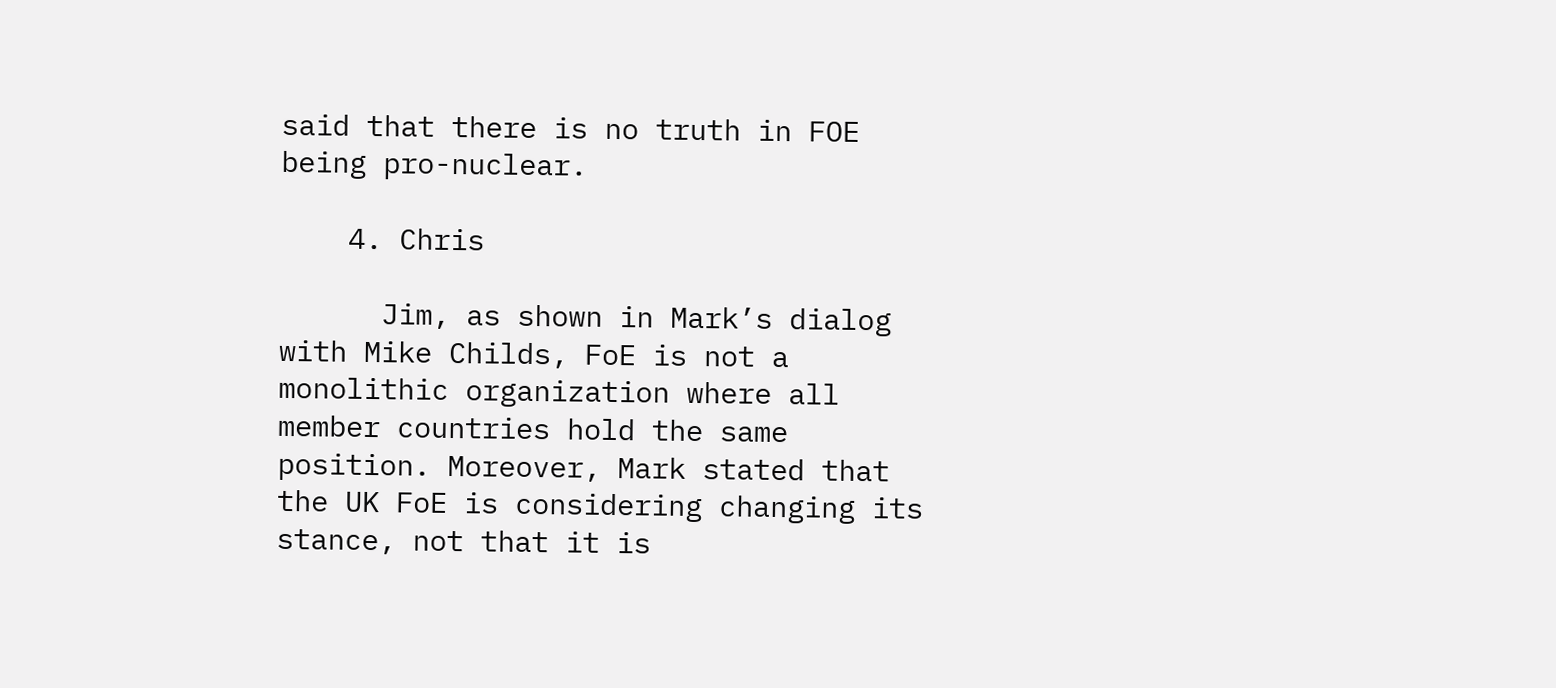said that there is no truth in FOE being pro-nuclear.

    4. Chris

      Jim, as shown in Mark’s dialog with Mike Childs, FoE is not a monolithic organization where all member countries hold the same position. Moreover, Mark stated that the UK FoE is considering changing its stance, not that it is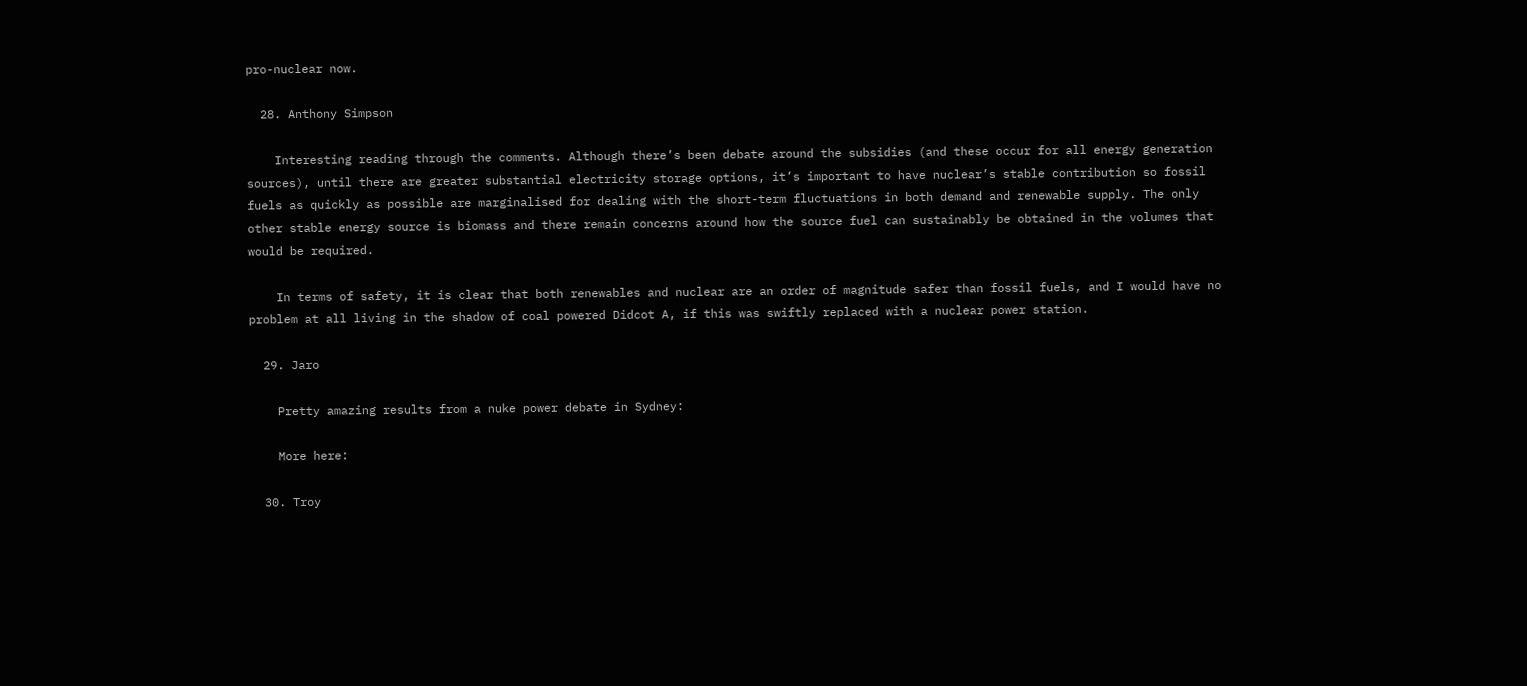pro-nuclear now.

  28. Anthony Simpson

    Interesting reading through the comments. Although there’s been debate around the subsidies (and these occur for all energy generation sources), until there are greater substantial electricity storage options, it’s important to have nuclear’s stable contribution so fossil fuels as quickly as possible are marginalised for dealing with the short-term fluctuations in both demand and renewable supply. The only other stable energy source is biomass and there remain concerns around how the source fuel can sustainably be obtained in the volumes that would be required.

    In terms of safety, it is clear that both renewables and nuclear are an order of magnitude safer than fossil fuels, and I would have no problem at all living in the shadow of coal powered Didcot A, if this was swiftly replaced with a nuclear power station.

  29. Jaro

    Pretty amazing results from a nuke power debate in Sydney:

    More here:

  30. Troy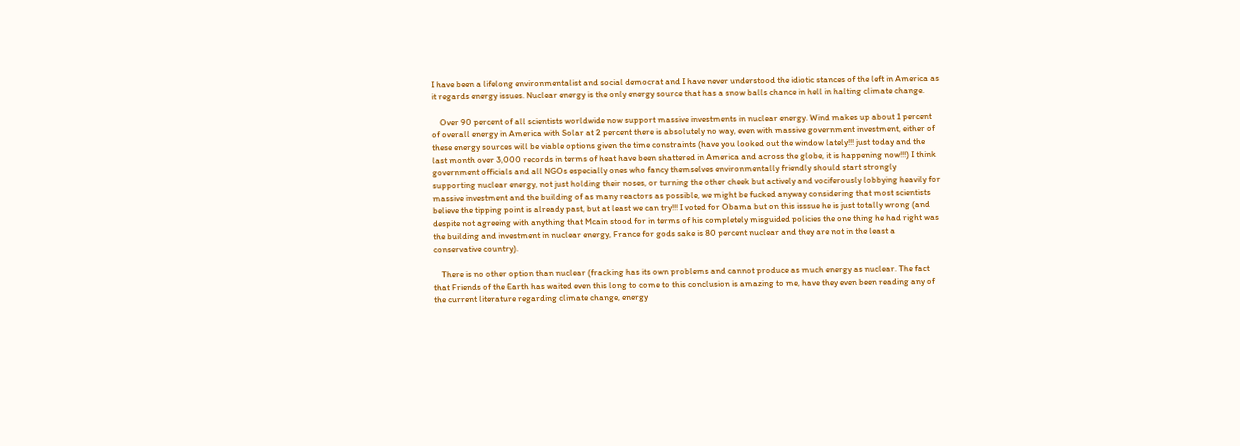I have been a lifelong environmentalist and social democrat and I have never understood the idiotic stances of the left in America as it regards energy issues. Nuclear energy is the only energy source that has a snow balls chance in hell in halting climate change.

    Over 90 percent of all scientists worldwide now support massive investments in nuclear energy. Wind makes up about 1 percent of overall energy in America with Solar at 2 percent there is absolutely no way, even with massive government investment, either of these energy sources will be viable options given the time constraints (have you looked out the window lately!!! just today and the last month over 3,000 records in terms of heat have been shattered in America and across the globe, it is happening now!!!) I think government officials and all NGOs especially ones who fancy themselves environmentally friendly should start strongly supporting nuclear energy, not just holding their noses, or turning the other cheek but actively and vociferously lobbying heavily for massive investment and the building of as many reactors as possible, we might be fucked anyway considering that most scientists believe the tipping point is already past, but at least we can try!!! I voted for Obama but on this isssue he is just totally wrong (and despite not agreeing with anything that Mcain stood for in terms of his completely misguided policies the one thing he had right was the building and investment in nuclear energy, France for gods sake is 80 percent nuclear and they are not in the least a conservative country).

    There is no other option than nuclear (fracking has its own problems and cannot produce as much energy as nuclear. The fact that Friends of the Earth has waited even this long to come to this conclusion is amazing to me, have they even been reading any of the current literature regarding climate change, energy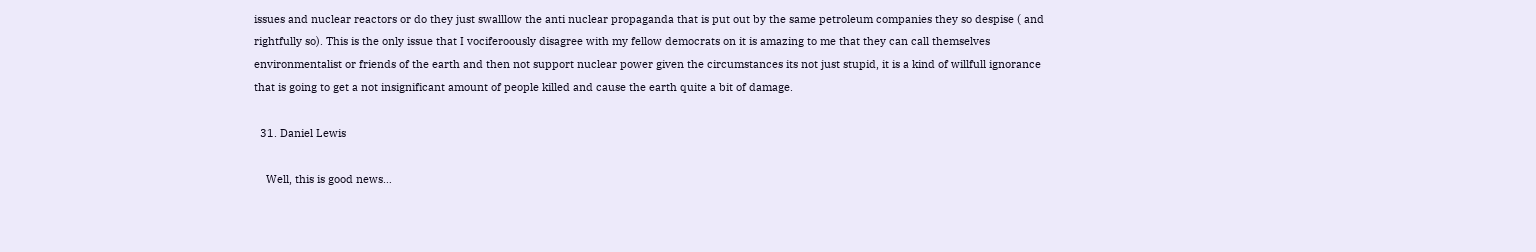issues and nuclear reactors or do they just swalllow the anti nuclear propaganda that is put out by the same petroleum companies they so despise ( and rightfully so). This is the only issue that I vociferoously disagree with my fellow democrats on it is amazing to me that they can call themselves environmentalist or friends of the earth and then not support nuclear power given the circumstances its not just stupid, it is a kind of willfull ignorance that is going to get a not insignificant amount of people killed and cause the earth quite a bit of damage.

  31. Daniel Lewis

    Well, this is good news…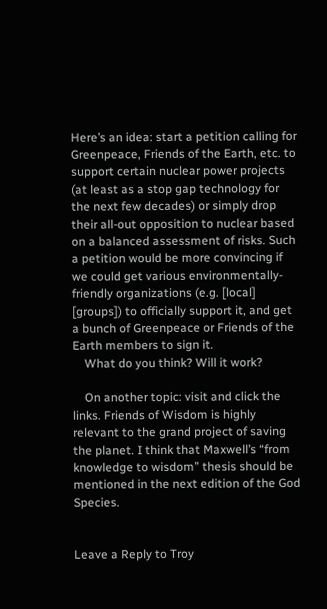Here’s an idea: start a petition calling for Greenpeace, Friends of the Earth, etc. to support certain nuclear power projects (at least as a stop gap technology for the next few decades) or simply drop their all-out opposition to nuclear based on a balanced assessment of risks. Such a petition would be more convincing if we could get various environmentally-friendly organizations (e.g. [local] [groups]) to officially support it, and get a bunch of Greenpeace or Friends of the Earth members to sign it.
    What do you think? Will it work?

    On another topic: visit and click the links. Friends of Wisdom is highly relevant to the grand project of saving the planet. I think that Maxwell’s “from knowledge to wisdom” thesis should be mentioned in the next edition of the God Species.


Leave a Reply to Troy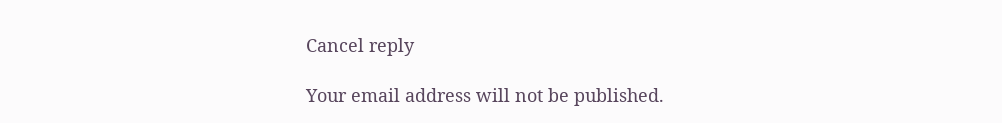Cancel reply

Your email address will not be published.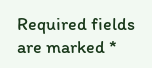Required fields are marked *